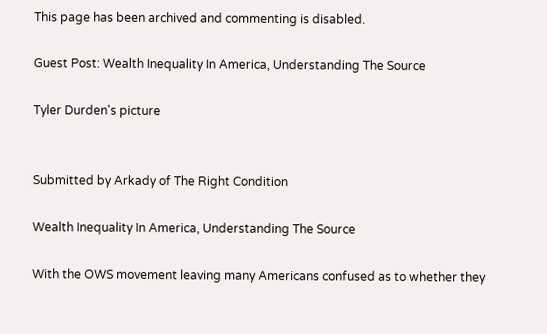This page has been archived and commenting is disabled.

Guest Post: Wealth Inequality In America, Understanding The Source

Tyler Durden's picture


Submitted by Arkady of The Right Condition

Wealth Inequality In America, Understanding The Source

With the OWS movement leaving many Americans confused as to whether they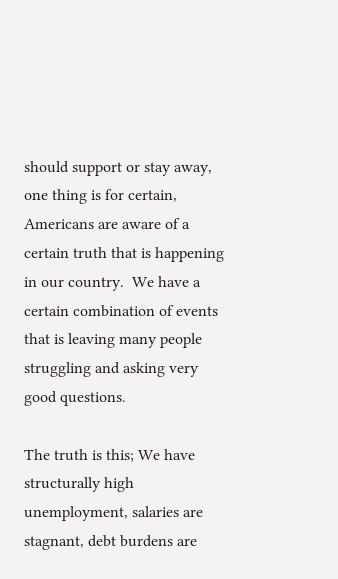should support or stay away, one thing is for certain, Americans are aware of a certain truth that is happening in our country.  We have a certain combination of events that is leaving many people struggling and asking very good questions.

The truth is this; We have structurally high unemployment, salaries are stagnant, debt burdens are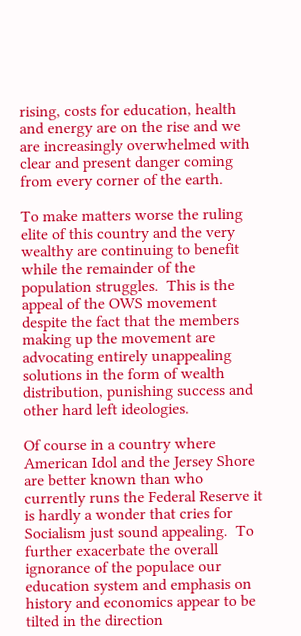rising, costs for education, health and energy are on the rise and we are increasingly overwhelmed with clear and present danger coming from every corner of the earth.

To make matters worse the ruling elite of this country and the very wealthy are continuing to benefit while the remainder of the population struggles.  This is the appeal of the OWS movement despite the fact that the members making up the movement are advocating entirely unappealing solutions in the form of wealth distribution, punishing success and other hard left ideologies.

Of course in a country where American Idol and the Jersey Shore are better known than who currently runs the Federal Reserve it is hardly a wonder that cries for Socialism just sound appealing.  To further exacerbate the overall ignorance of the populace our education system and emphasis on history and economics appear to be tilted in the direction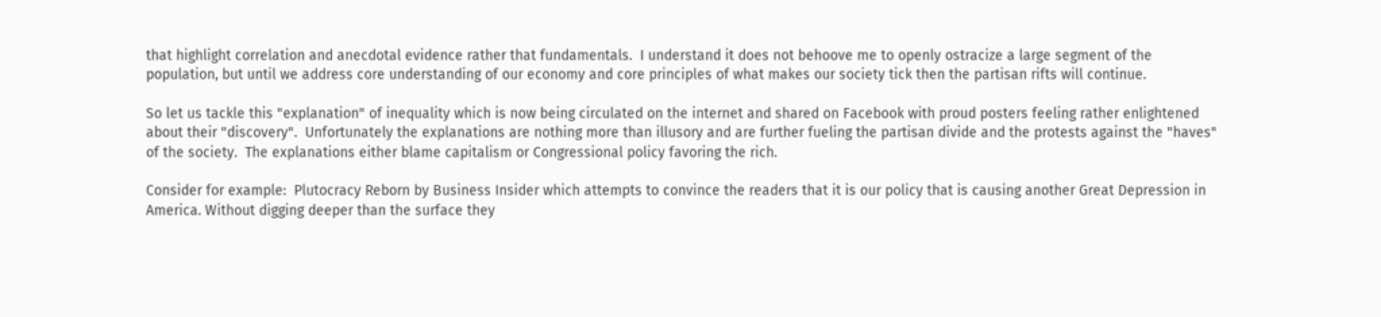that highlight correlation and anecdotal evidence rather that fundamentals.  I understand it does not behoove me to openly ostracize a large segment of the population, but until we address core understanding of our economy and core principles of what makes our society tick then the partisan rifts will continue.

So let us tackle this "explanation" of inequality which is now being circulated on the internet and shared on Facebook with proud posters feeling rather enlightened about their "discovery".  Unfortunately the explanations are nothing more than illusory and are further fueling the partisan divide and the protests against the "haves" of the society.  The explanations either blame capitalism or Congressional policy favoring the rich.

Consider for example:  Plutocracy Reborn by Business Insider which attempts to convince the readers that it is our policy that is causing another Great Depression in America. Without digging deeper than the surface they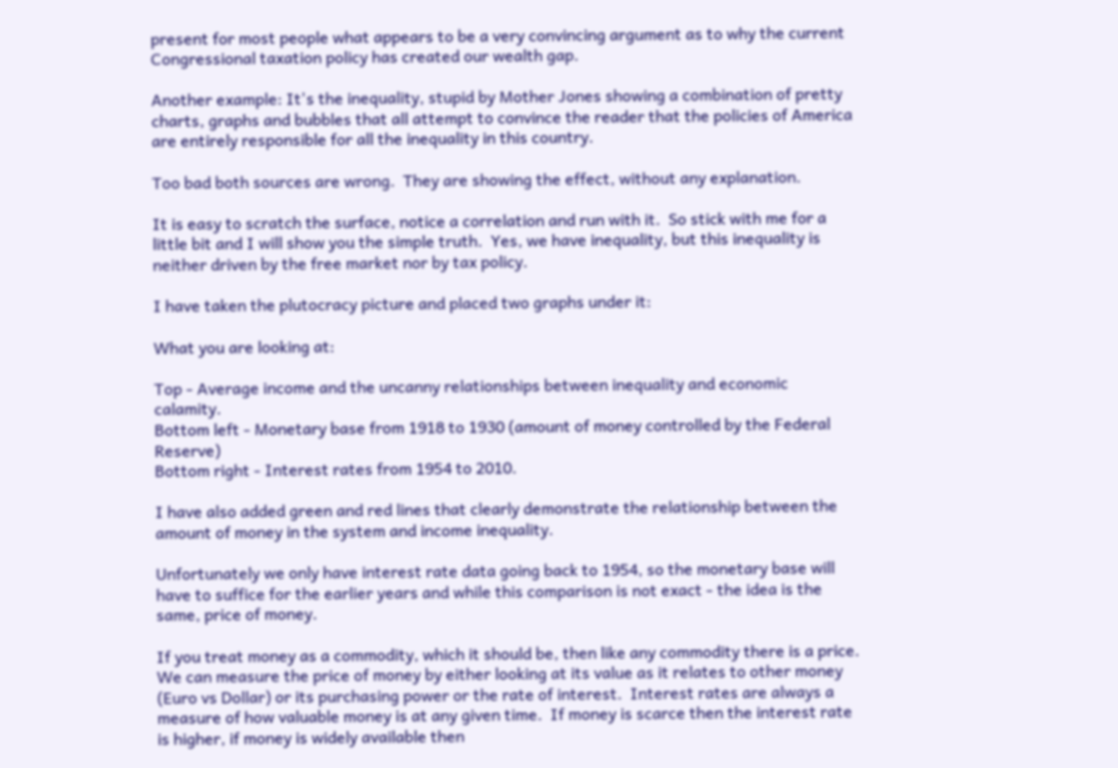present for most people what appears to be a very convincing argument as to why the current Congressional taxation policy has created our wealth gap.

Another example: It's the inequality, stupid by Mother Jones showing a combination of pretty charts, graphs and bubbles that all attempt to convince the reader that the policies of America are entirely responsible for all the inequality in this country.

Too bad both sources are wrong.  They are showing the effect, without any explanation.

It is easy to scratch the surface, notice a correlation and run with it.  So stick with me for a little bit and I will show you the simple truth.  Yes, we have inequality, but this inequality is neither driven by the free market nor by tax policy.

I have taken the plutocracy picture and placed two graphs under it:

What you are looking at:

Top - Average income and the uncanny relationships between inequality and economic calamity.
Bottom left - Monetary base from 1918 to 1930 (amount of money controlled by the Federal Reserve)
Bottom right - Interest rates from 1954 to 2010.

I have also added green and red lines that clearly demonstrate the relationship between the amount of money in the system and income inequality.

Unfortunately we only have interest rate data going back to 1954, so the monetary base will have to suffice for the earlier years and while this comparison is not exact - the idea is the same, price of money.

If you treat money as a commodity, which it should be, then like any commodity there is a price.  We can measure the price of money by either looking at its value as it relates to other money (Euro vs Dollar) or its purchasing power or the rate of interest.  Interest rates are always a measure of how valuable money is at any given time.  If money is scarce then the interest rate is higher, if money is widely available then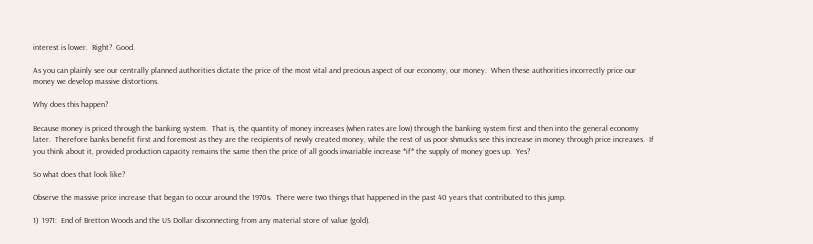interest is lower.  Right?  Good.

As you can plainly see our centrally planned authorities dictate the price of the most vital and precious aspect of our economy, our money.  When these authorities incorrectly price our money we develop massive distortions.

Why does this happen?

Because money is priced through the banking system.  That is, the quantity of money increases (when rates are low) through the banking system first and then into the general economy later.  Therefore banks benefit first and foremost as they are the recipients of newly created money, while the rest of us poor shmucks see this increase in money through price increases.  If you think about it, provided production capacity remains the same then the price of all goods invariable increase *if* the supply of money goes up.  Yes?

So what does that look like?

Observe the massive price increase that began to occur around the 1970s.  There were two things that happened in the past 40 years that contributed to this jump.

1)  1971:  End of Bretton Woods and the US Dollar disconnecting from any material store of value (gold).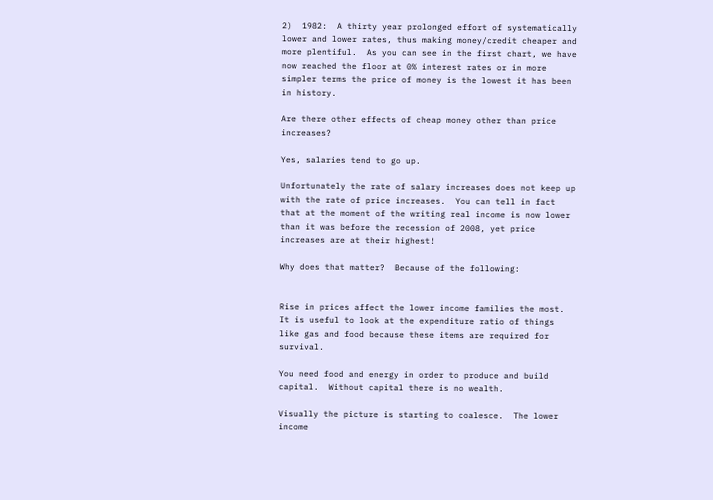2)  1982:  A thirty year prolonged effort of systematically lower and lower rates, thus making money/credit cheaper and more plentiful.  As you can see in the first chart, we have now reached the floor at 0% interest rates or in more simpler terms the price of money is the lowest it has been in history.

Are there other effects of cheap money other than price increases?

Yes, salaries tend to go up.

Unfortunately the rate of salary increases does not keep up with the rate of price increases.  You can tell in fact that at the moment of the writing real income is now lower than it was before the recession of 2008, yet price increases are at their highest!

Why does that matter?  Because of the following:


Rise in prices affect the lower income families the most.   It is useful to look at the expenditure ratio of things like gas and food because these items are required for survival.

You need food and energy in order to produce and build capital.  Without capital there is no wealth.

Visually the picture is starting to coalesce.  The lower income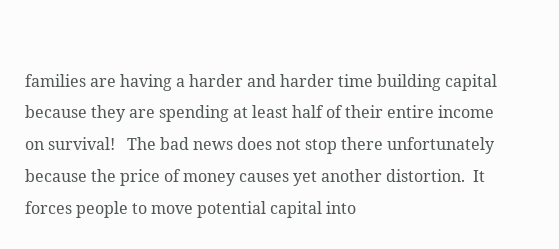families are having a harder and harder time building capital because they are spending at least half of their entire income on survival!   The bad news does not stop there unfortunately because the price of money causes yet another distortion.  It forces people to move potential capital into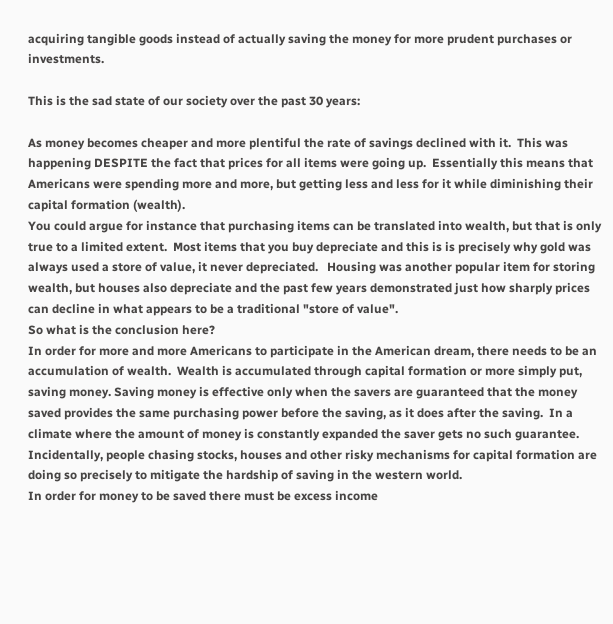acquiring tangible goods instead of actually saving the money for more prudent purchases or investments.

This is the sad state of our society over the past 30 years:

As money becomes cheaper and more plentiful the rate of savings declined with it.  This was happening DESPITE the fact that prices for all items were going up.  Essentially this means that Americans were spending more and more, but getting less and less for it while diminishing their capital formation (wealth).
You could argue for instance that purchasing items can be translated into wealth, but that is only true to a limited extent.  Most items that you buy depreciate and this is is precisely why gold was always used a store of value, it never depreciated.   Housing was another popular item for storing wealth, but houses also depreciate and the past few years demonstrated just how sharply prices can decline in what appears to be a traditional "store of value".
So what is the conclusion here?
In order for more and more Americans to participate in the American dream, there needs to be an accumulation of wealth.  Wealth is accumulated through capital formation or more simply put, saving money. Saving money is effective only when the savers are guaranteed that the money saved provides the same purchasing power before the saving, as it does after the saving.  In a climate where the amount of money is constantly expanded the saver gets no such guarantee.  Incidentally, people chasing stocks, houses and other risky mechanisms for capital formation are doing so precisely to mitigate the hardship of saving in the western world.
In order for money to be saved there must be excess income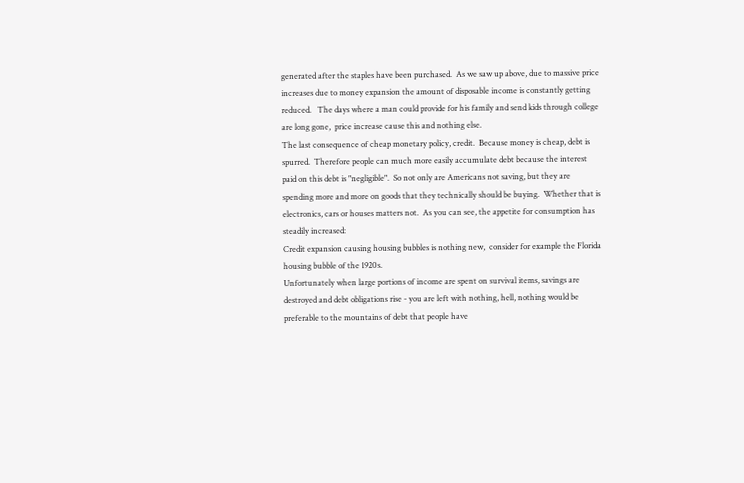generated after the staples have been purchased.  As we saw up above, due to massive price increases due to money expansion the amount of disposable income is constantly getting reduced.   The days where a man could provide for his family and send kids through college are long gone,  price increase cause this and nothing else.
The last consequence of cheap monetary policy, credit.  Because money is cheap, debt is spurred.  Therefore people can much more easily accumulate debt because the interest paid on this debt is "negligible".  So not only are Americans not saving, but they are spending more and more on goods that they technically should be buying.  Whether that is electronics, cars or houses matters not.  As you can see, the appetite for consumption has steadily increased:
Credit expansion causing housing bubbles is nothing new,  consider for example the Florida housing bubble of the 1920s.
Unfortunately when large portions of income are spent on survival items, savings are destroyed and debt obligations rise - you are left with nothing, hell, nothing would be preferable to the mountains of debt that people have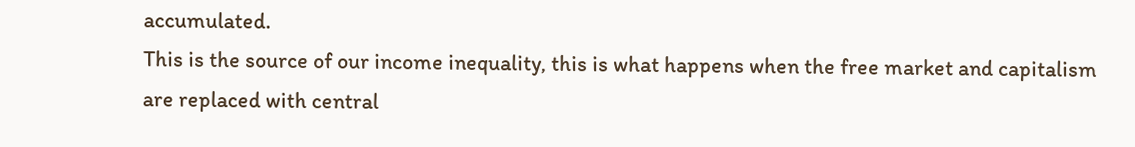accumulated.
This is the source of our income inequality, this is what happens when the free market and capitalism are replaced with central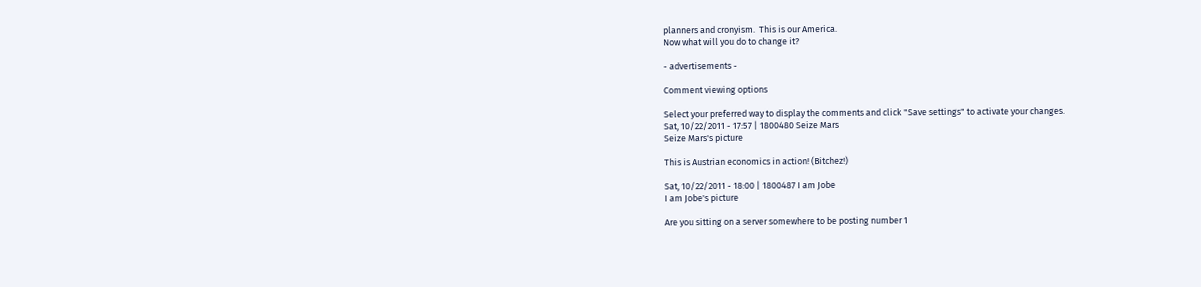planners and cronyism.  This is our America.
Now what will you do to change it?

- advertisements -

Comment viewing options

Select your preferred way to display the comments and click "Save settings" to activate your changes.
Sat, 10/22/2011 - 17:57 | 1800480 Seize Mars
Seize Mars's picture

This is Austrian economics in action! (Bitchez!)

Sat, 10/22/2011 - 18:00 | 1800487 I am Jobe
I am Jobe's picture

Are you sitting on a server somewhere to be posting number 1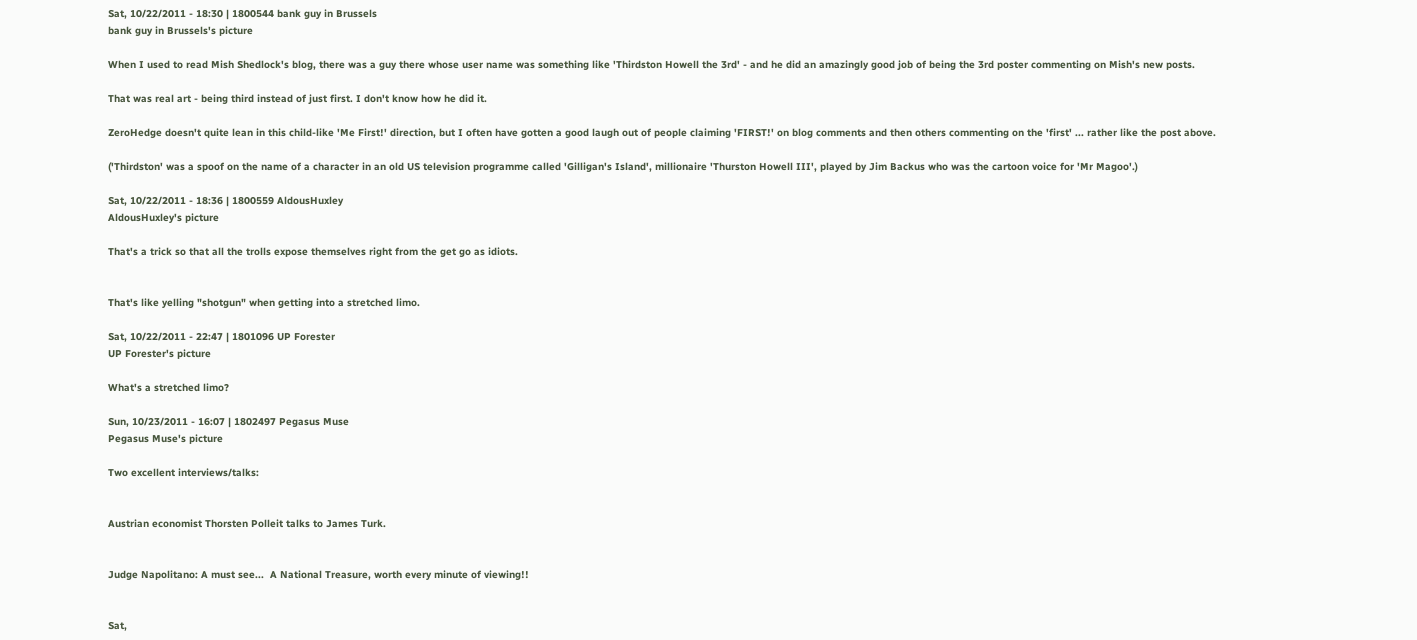Sat, 10/22/2011 - 18:30 | 1800544 bank guy in Brussels
bank guy in Brussels's picture

When I used to read Mish Shedlock's blog, there was a guy there whose user name was something like 'Thirdston Howell the 3rd' - and he did an amazingly good job of being the 3rd poster commenting on Mish's new posts.

That was real art - being third instead of just first. I don't know how he did it.

ZeroHedge doesn't quite lean in this child-like 'Me First!' direction, but I often have gotten a good laugh out of people claiming 'FIRST!' on blog comments and then others commenting on the 'first' ... rather like the post above.

('Thirdston' was a spoof on the name of a character in an old US television programme called 'Gilligan's Island', millionaire 'Thurston Howell III', played by Jim Backus who was the cartoon voice for 'Mr Magoo'.)

Sat, 10/22/2011 - 18:36 | 1800559 AldousHuxley
AldousHuxley's picture

That's a trick so that all the trolls expose themselves right from the get go as idiots.


That's like yelling "shotgun" when getting into a stretched limo.

Sat, 10/22/2011 - 22:47 | 1801096 UP Forester
UP Forester's picture

What's a stretched limo?

Sun, 10/23/2011 - 16:07 | 1802497 Pegasus Muse
Pegasus Muse's picture

Two excellent interviews/talks:


Austrian economist Thorsten Polleit talks to James Turk.


Judge Napolitano: A must see...  A National Treasure, worth every minute of viewing!!


Sat,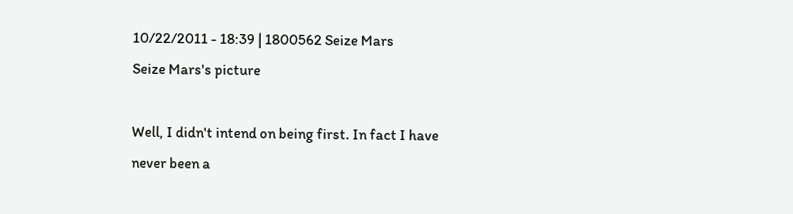10/22/2011 - 18:39 | 1800562 Seize Mars
Seize Mars's picture

Well, I didn't intend on being first. In fact I have never been a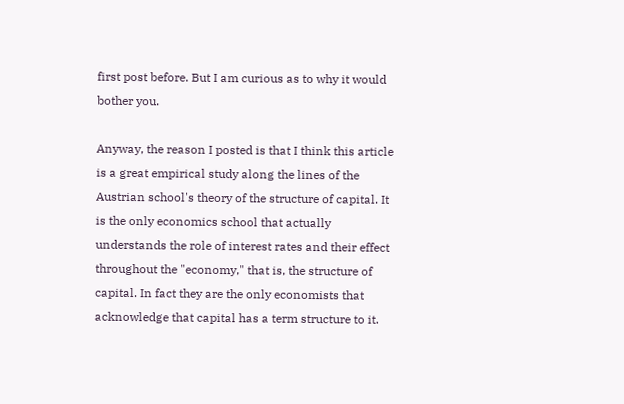first post before. But I am curious as to why it would bother you.

Anyway, the reason I posted is that I think this article is a great empirical study along the lines of the Austrian school's theory of the structure of capital. It is the only economics school that actually understands the role of interest rates and their effect throughout the "economy," that is, the structure of capital. In fact they are the only economists that acknowledge that capital has a term structure to it.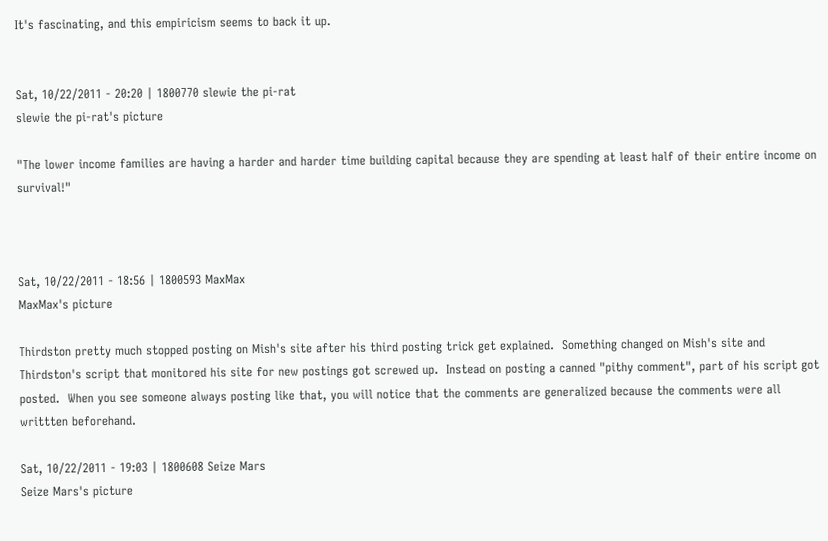It's fascinating, and this empiricism seems to back it up.


Sat, 10/22/2011 - 20:20 | 1800770 slewie the pi-rat
slewie the pi-rat's picture

"The lower income families are having a harder and harder time building capital because they are spending at least half of their entire income on survival!"



Sat, 10/22/2011 - 18:56 | 1800593 MaxMax
MaxMax's picture

Thirdston pretty much stopped posting on Mish's site after his third posting trick get explained.  Something changed on Mish's site and Thirdston's script that monitored his site for new postings got screwed up.  Instead on posting a canned "pithy comment", part of his script got posted.  When you see someone always posting like that, you will notice that the comments are generalized because the comments were all writtten beforehand.

Sat, 10/22/2011 - 19:03 | 1800608 Seize Mars
Seize Mars's picture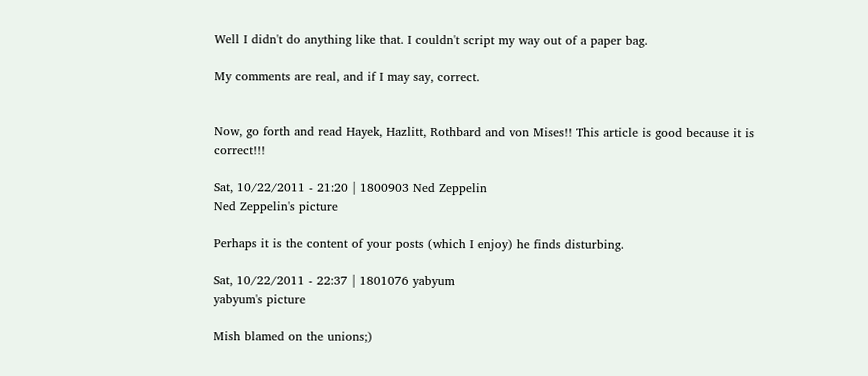Well I didn't do anything like that. I couldn't script my way out of a paper bag.

My comments are real, and if I may say, correct.


Now, go forth and read Hayek, Hazlitt, Rothbard and von Mises!! This article is good because it is correct!!!

Sat, 10/22/2011 - 21:20 | 1800903 Ned Zeppelin
Ned Zeppelin's picture

Perhaps it is the content of your posts (which I enjoy) he finds disturbing.

Sat, 10/22/2011 - 22:37 | 1801076 yabyum
yabyum's picture

Mish blamed on the unions;)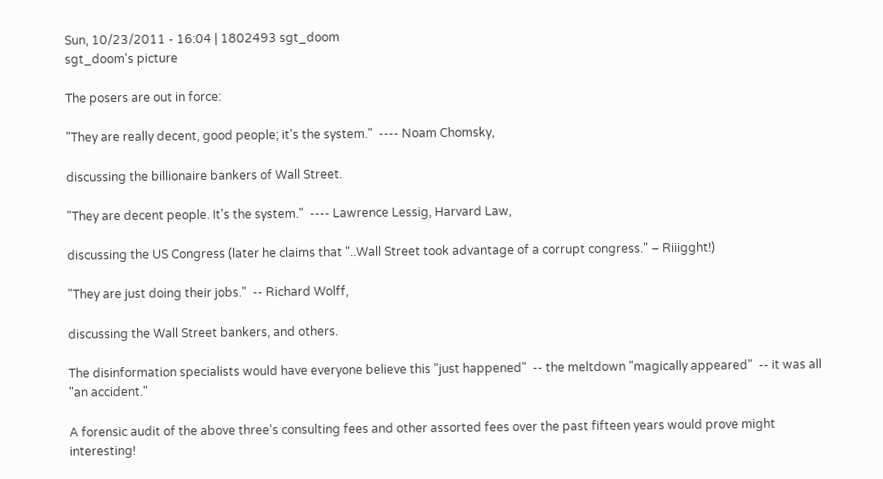Sun, 10/23/2011 - 16:04 | 1802493 sgt_doom
sgt_doom's picture

The posers are out in force:

"They are really decent, good people; it's the system."  ---- Noam Chomsky,

discussing the billionaire bankers of Wall Street.

"They are decent people. It's the system."  ---- Lawrence Lessig, Harvard Law,

discussing the US Congress (later he claims that "..Wall Street took advantage of a corrupt congress." – Riiigght!)

"They are just doing their jobs."  -- Richard Wolff,

discussing the Wall Street bankers, and others.

The disinformation specialists would have everyone believe this "just happened"  -- the meltdown "magically appeared"  -- it was all "an accident."

A forensic audit of the above three's consulting fees and other assorted fees over the past fifteen years would prove might interesting!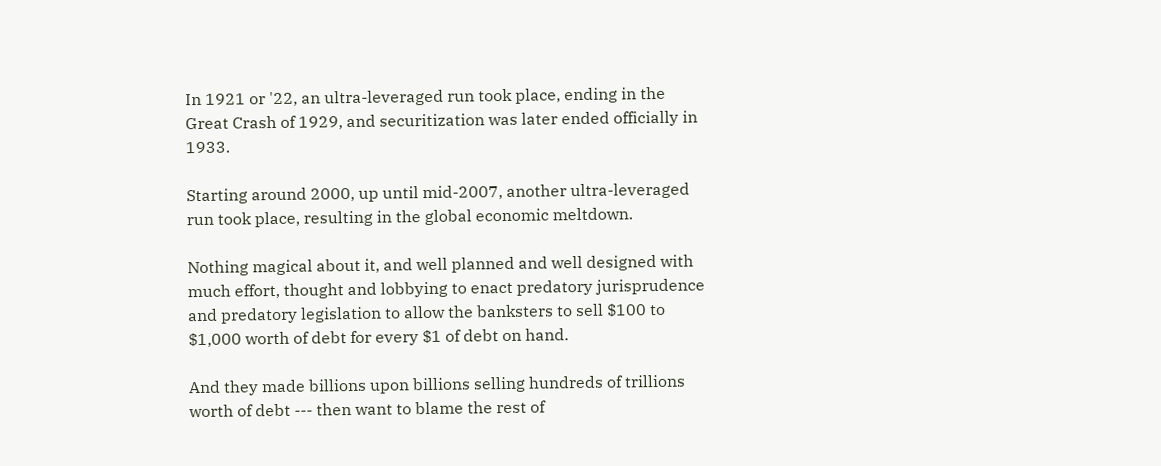In 1921 or '22, an ultra-leveraged run took place, ending in the Great Crash of 1929, and securitization was later ended officially in 1933.

Starting around 2000, up until mid-2007, another ultra-leveraged run took place, resulting in the global economic meltdown.

Nothing magical about it, and well planned and well designed with much effort, thought and lobbying to enact predatory jurisprudence and predatory legislation to allow the banksters to sell $100 to $1,000 worth of debt for every $1 of debt on hand.

And they made billions upon billions selling hundreds of trillions worth of debt --- then want to blame the rest of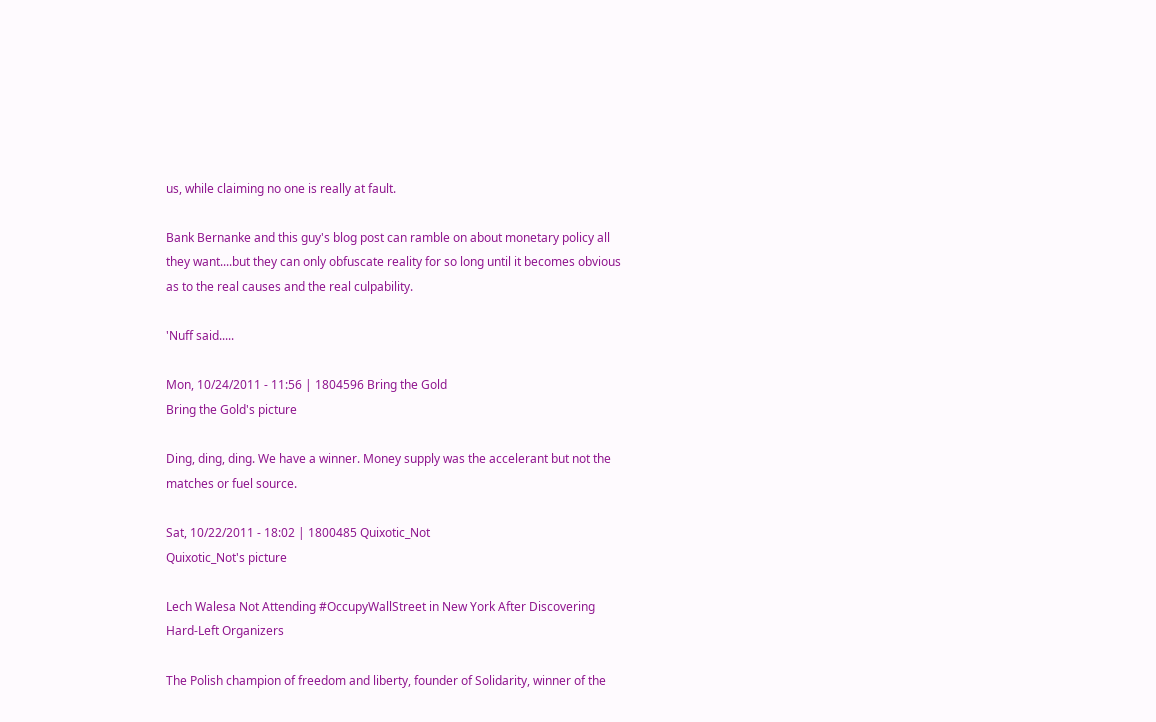us, while claiming no one is really at fault.

Bank Bernanke and this guy's blog post can ramble on about monetary policy all they want....but they can only obfuscate reality for so long until it becomes obvious as to the real causes and the real culpability.

'Nuff said.....

Mon, 10/24/2011 - 11:56 | 1804596 Bring the Gold
Bring the Gold's picture

Ding, ding, ding. We have a winner. Money supply was the accelerant but not the matches or fuel source.

Sat, 10/22/2011 - 18:02 | 1800485 Quixotic_Not
Quixotic_Not's picture

Lech Walesa Not Attending #OccupyWallStreet in New York After Discovering Hard-Left Organizers

The Polish champion of freedom and liberty, founder of Solidarity, winner of the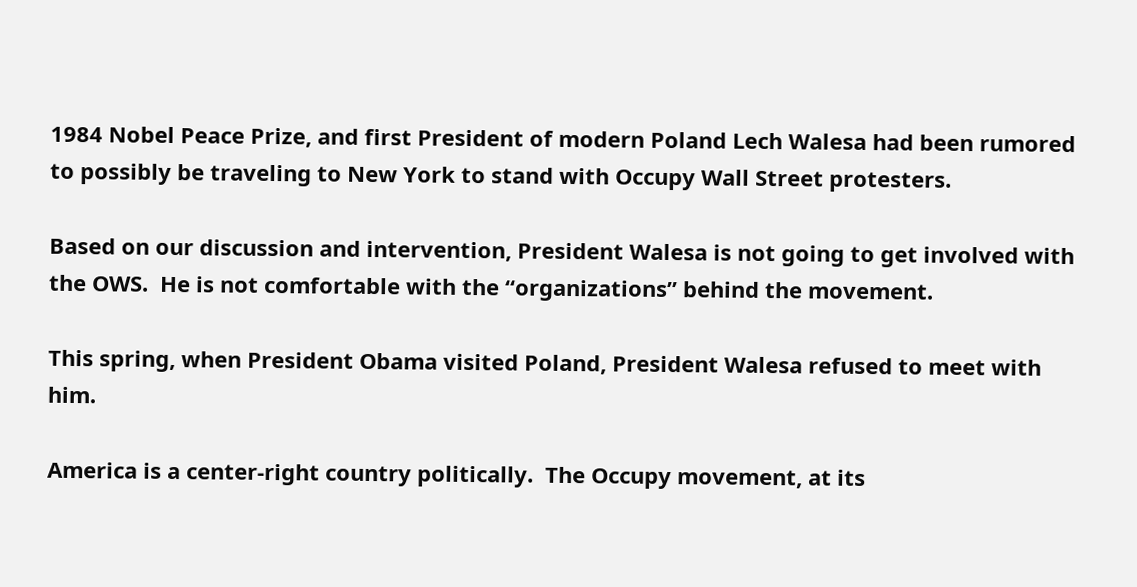1984 Nobel Peace Prize, and first President of modern Poland Lech Walesa had been rumored to possibly be traveling to New York to stand with Occupy Wall Street protesters.

Based on our discussion and intervention, President Walesa is not going to get involved with the OWS.  He is not comfortable with the “organizations” behind the movement.

This spring, when President Obama visited Poland, President Walesa refused to meet with him.

America is a center-right country politically.  The Occupy movement, at its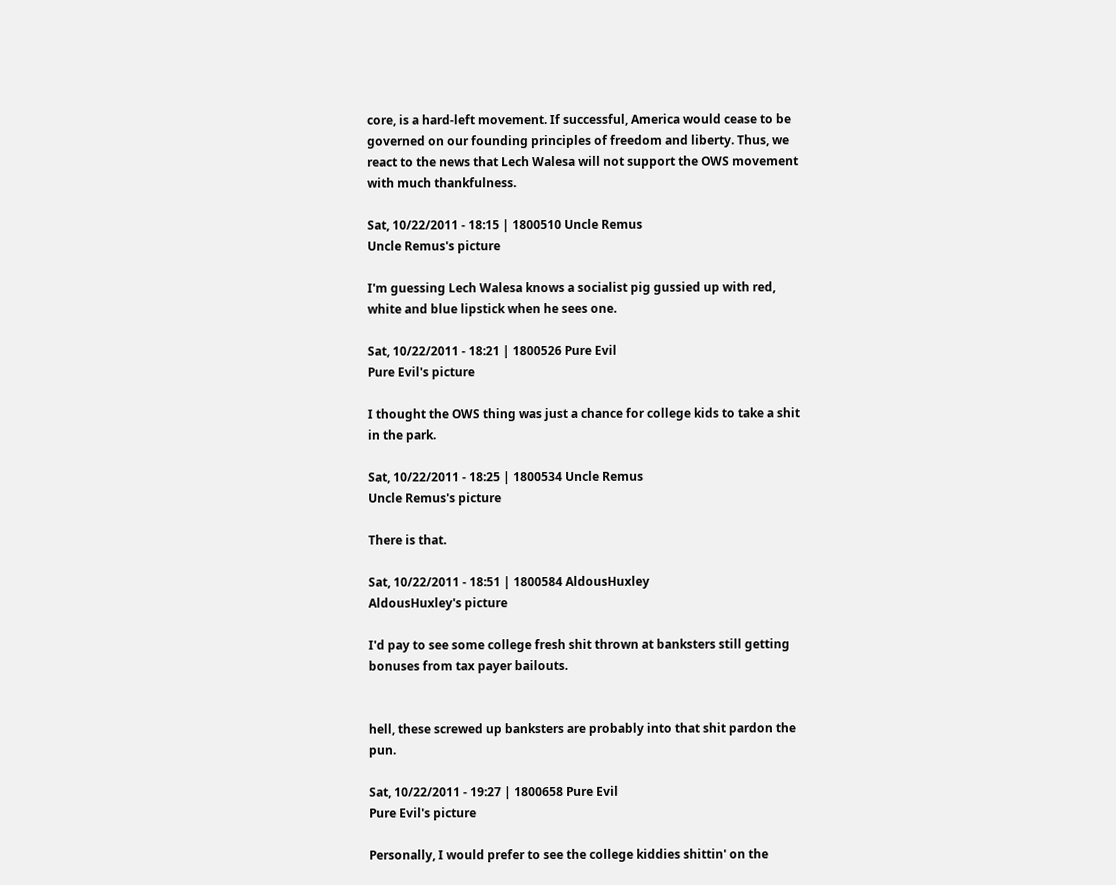core, is a hard-left movement. If successful, America would cease to be governed on our founding principles of freedom and liberty. Thus, we react to the news that Lech Walesa will not support the OWS movement with much thankfulness.

Sat, 10/22/2011 - 18:15 | 1800510 Uncle Remus
Uncle Remus's picture

I'm guessing Lech Walesa knows a socialist pig gussied up with red, white and blue lipstick when he sees one.

Sat, 10/22/2011 - 18:21 | 1800526 Pure Evil
Pure Evil's picture

I thought the OWS thing was just a chance for college kids to take a shit in the park.

Sat, 10/22/2011 - 18:25 | 1800534 Uncle Remus
Uncle Remus's picture

There is that.

Sat, 10/22/2011 - 18:51 | 1800584 AldousHuxley
AldousHuxley's picture

I'd pay to see some college fresh shit thrown at banksters still getting bonuses from tax payer bailouts.


hell, these screwed up banksters are probably into that shit pardon the pun.

Sat, 10/22/2011 - 19:27 | 1800658 Pure Evil
Pure Evil's picture

Personally, I would prefer to see the college kiddies shittin' on the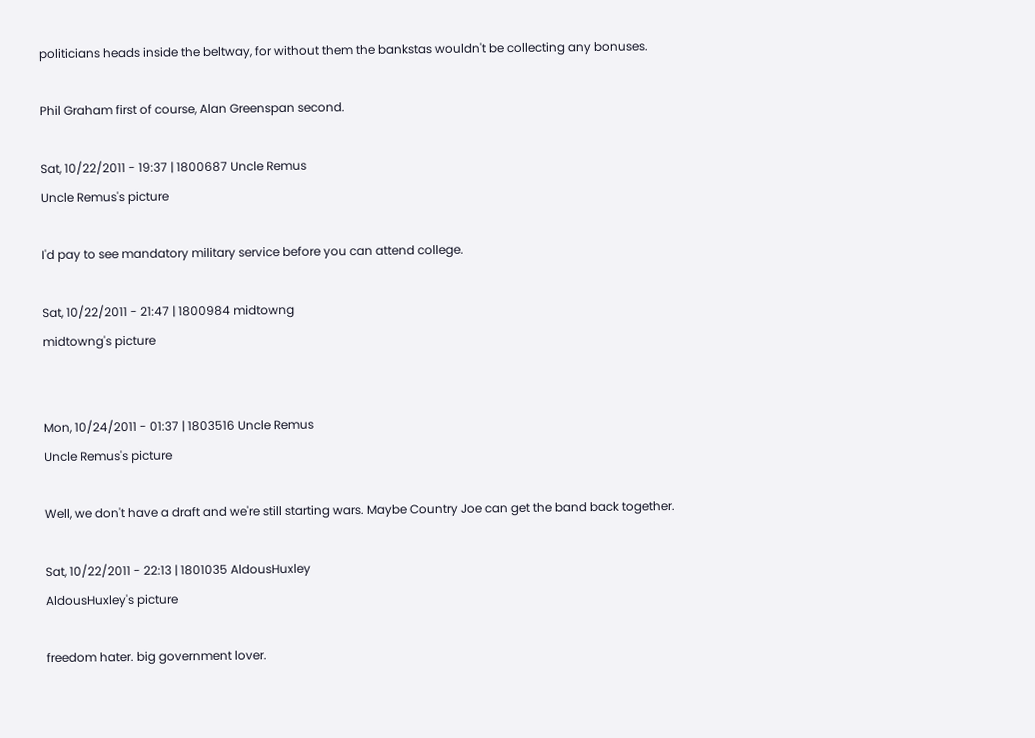politicians heads inside the beltway, for without them the bankstas wouldn't be collecting any bonuses.

Phil Graham first of course, Alan Greenspan second.

Sat, 10/22/2011 - 19:37 | 1800687 Uncle Remus
Uncle Remus's picture

I'd pay to see mandatory military service before you can attend college.

Sat, 10/22/2011 - 21:47 | 1800984 midtowng
midtowng's picture


Mon, 10/24/2011 - 01:37 | 1803516 Uncle Remus
Uncle Remus's picture

Well, we don't have a draft and we're still starting wars. Maybe Country Joe can get the band back together.

Sat, 10/22/2011 - 22:13 | 1801035 AldousHuxley
AldousHuxley's picture

freedom hater. big government lover.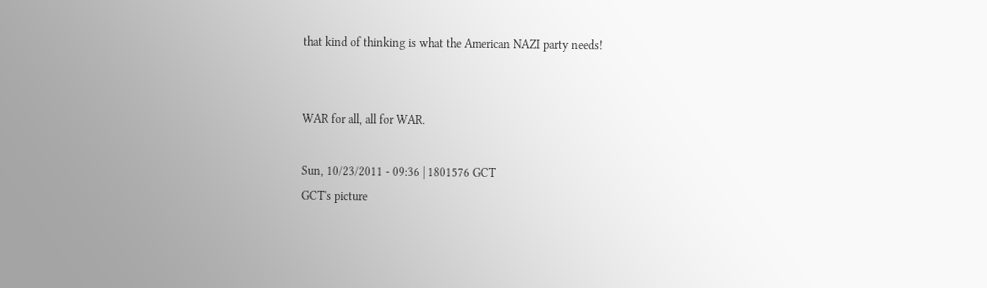that kind of thinking is what the American NAZI party needs!


WAR for all, all for WAR.

Sun, 10/23/2011 - 09:36 | 1801576 GCT
GCT's picture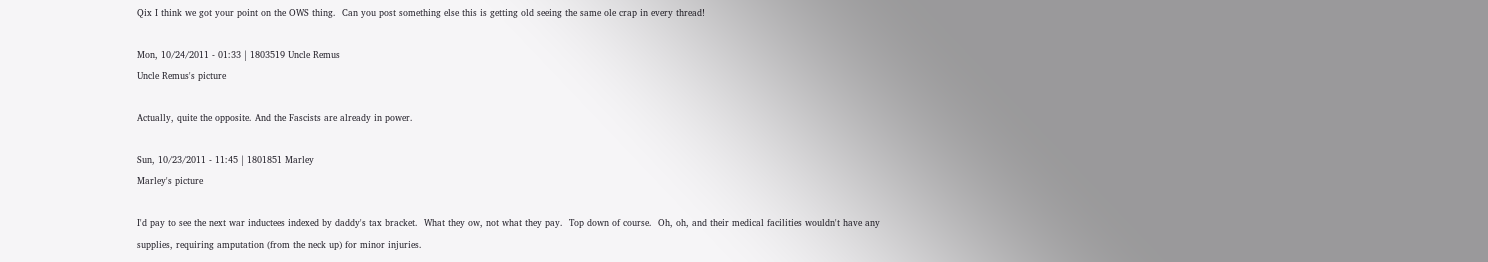Qix I think we got your point on the OWS thing.  Can you post something else this is getting old seeing the same ole crap in every thread!

Mon, 10/24/2011 - 01:33 | 1803519 Uncle Remus
Uncle Remus's picture

Actually, quite the opposite. And the Fascists are already in power.

Sun, 10/23/2011 - 11:45 | 1801851 Marley
Marley's picture

I'd pay to see the next war inductees indexed by daddy's tax bracket.  What they ow, not what they pay.  Top down of course.  Oh, oh, and their medical facilities wouldn't have any supplies, requiring amputation (from the neck up) for minor injuries.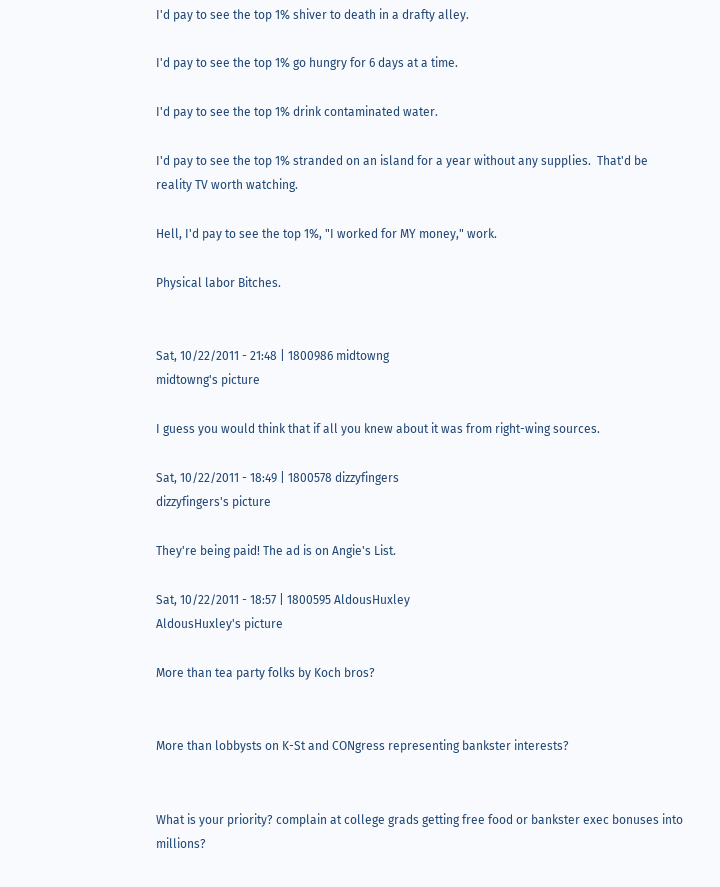I'd pay to see the top 1% shiver to death in a drafty alley.

I'd pay to see the top 1% go hungry for 6 days at a time.

I'd pay to see the top 1% drink contaminated water.

I'd pay to see the top 1% stranded on an island for a year without any supplies.  That'd be reality TV worth watching.

Hell, I'd pay to see the top 1%, "I worked for MY money," work.

Physical labor Bitches.


Sat, 10/22/2011 - 21:48 | 1800986 midtowng
midtowng's picture

I guess you would think that if all you knew about it was from right-wing sources.

Sat, 10/22/2011 - 18:49 | 1800578 dizzyfingers
dizzyfingers's picture

They're being paid! The ad is on Angie's List.

Sat, 10/22/2011 - 18:57 | 1800595 AldousHuxley
AldousHuxley's picture

More than tea party folks by Koch bros?


More than lobbysts on K-St and CONgress representing bankster interests?


What is your priority? complain at college grads getting free food or bankster exec bonuses into millions?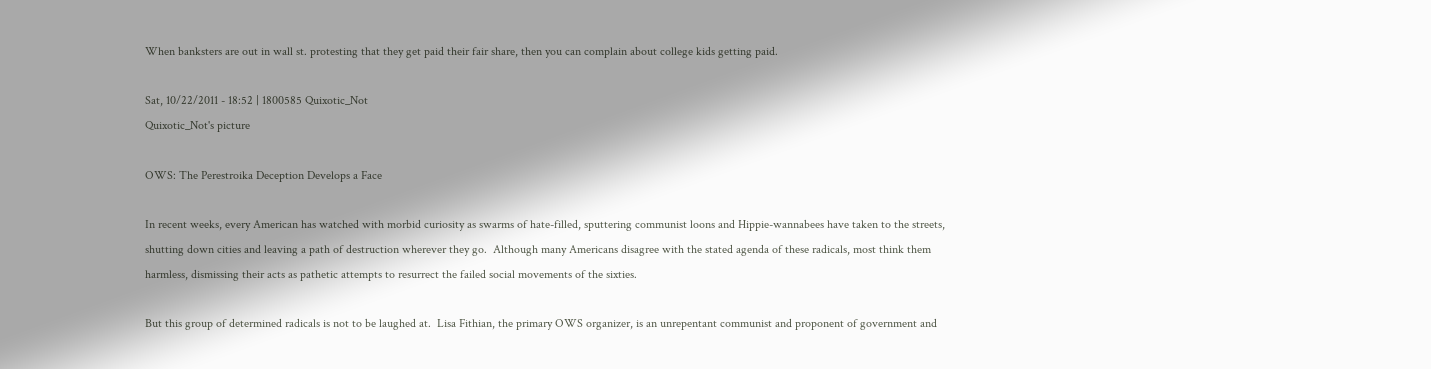When banksters are out in wall st. protesting that they get paid their fair share, then you can complain about college kids getting paid.

Sat, 10/22/2011 - 18:52 | 1800585 Quixotic_Not
Quixotic_Not's picture

OWS: The Perestroika Deception Develops a Face

In recent weeks, every American has watched with morbid curiosity as swarms of hate-filled, sputtering communist loons and Hippie-wannabees have taken to the streets, shutting down cities and leaving a path of destruction wherever they go.  Although many Americans disagree with the stated agenda of these radicals, most think them harmless, dismissing their acts as pathetic attempts to resurrect the failed social movements of the sixties.

But this group of determined radicals is not to be laughed at.  Lisa Fithian, the primary OWS organizer, is an unrepentant communist and proponent of government and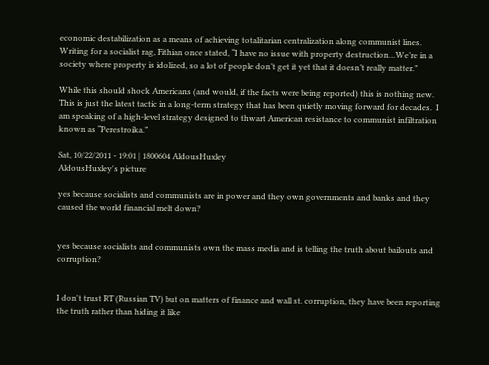economic destabilization as a means of achieving totalitarian centralization along communist lines.  Writing for a socialist rag, Fithian once stated, “I have no issue with property destruction…We’re in a society where property is idolized, so a lot of people don’t get it yet that it doesn’t really matter.”

While this should shock Americans (and would, if the facts were being reported) this is nothing new.  This is just the latest tactic in a long-term strategy that has been quietly moving forward for decades.  I am speaking of a high-level strategy designed to thwart American resistance to communist infiltration known as “Perestroika.”

Sat, 10/22/2011 - 19:01 | 1800604 AldousHuxley
AldousHuxley's picture

yes because socialists and communists are in power and they own governments and banks and they caused the world financial melt down?


yes because socialists and communists own the mass media and is telling the truth about bailouts and corruption?


I don't trust RT (Russian TV) but on matters of finance and wall st. corruption, they have been reporting the truth rather than hiding it like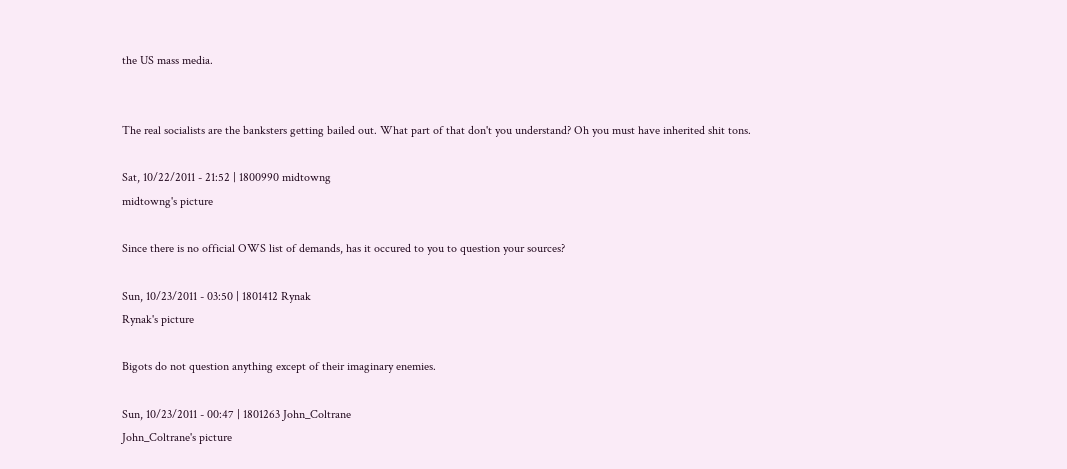the US mass media.


The real socialists are the banksters getting bailed out. What part of that don't you understand? Oh you must have inherited shit tons.

Sat, 10/22/2011 - 21:52 | 1800990 midtowng
midtowng's picture

Since there is no official OWS list of demands, has it occured to you to question your sources?

Sun, 10/23/2011 - 03:50 | 1801412 Rynak
Rynak's picture

Bigots do not question anything except of their imaginary enemies.

Sun, 10/23/2011 - 00:47 | 1801263 John_Coltrane
John_Coltrane's picture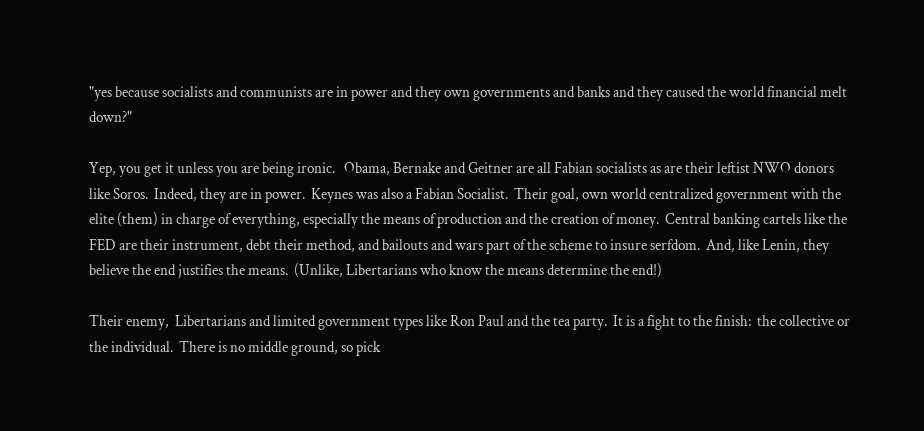"yes because socialists and communists are in power and they own governments and banks and they caused the world financial melt down?"

Yep, you get it unless you are being ironic.   Obama, Bernake and Geitner are all Fabian socialists as are their leftist NWO donors like Soros.  Indeed, they are in power.  Keynes was also a Fabian Socialist.  Their goal, own world centralized government with the elite (them) in charge of everything, especially the means of production and the creation of money.  Central banking cartels like the FED are their instrument, debt their method, and bailouts and wars part of the scheme to insure serfdom.  And, like Lenin, they believe the end justifies the means.  (Unlike, Libertarians who know the means determine the end!)

Their enemy,  Libertarians and limited government types like Ron Paul and the tea party.  It is a fight to the finish:  the collective or the individual.  There is no middle ground, so pick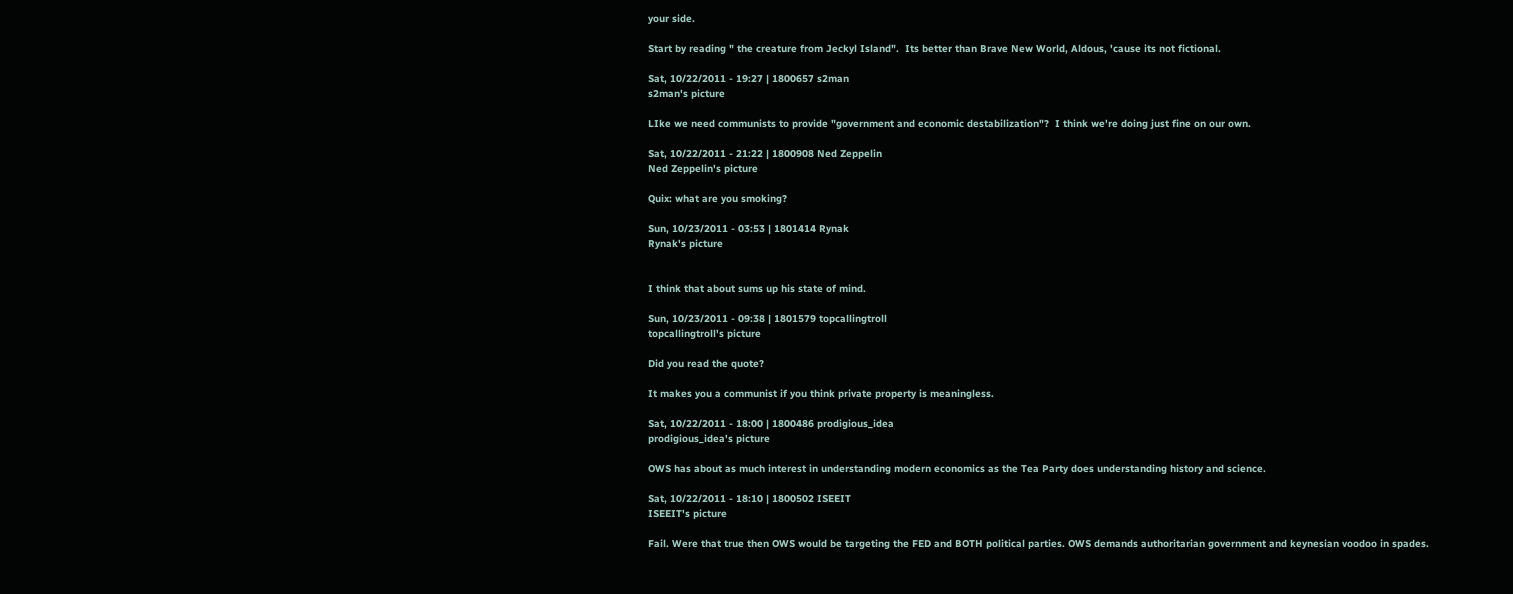your side.

Start by reading " the creature from Jeckyl Island".  Its better than Brave New World, Aldous, 'cause its not fictional.

Sat, 10/22/2011 - 19:27 | 1800657 s2man
s2man's picture

LIke we need communists to provide "government and economic destabilization"?  I think we're doing just fine on our own.

Sat, 10/22/2011 - 21:22 | 1800908 Ned Zeppelin
Ned Zeppelin's picture

Quix: what are you smoking?

Sun, 10/23/2011 - 03:53 | 1801414 Rynak
Rynak's picture


I think that about sums up his state of mind.

Sun, 10/23/2011 - 09:38 | 1801579 topcallingtroll
topcallingtroll's picture

Did you read the quote?

It makes you a communist if you think private property is meaningless.

Sat, 10/22/2011 - 18:00 | 1800486 prodigious_idea
prodigious_idea's picture

OWS has about as much interest in understanding modern economics as the Tea Party does understanding history and science.

Sat, 10/22/2011 - 18:10 | 1800502 ISEEIT
ISEEIT's picture

Fail. Were that true then OWS would be targeting the FED and BOTH political parties. OWS demands authoritarian government and keynesian voodoo in spades.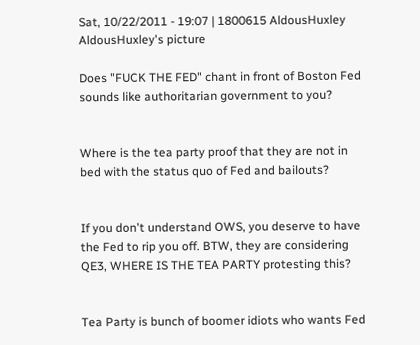Sat, 10/22/2011 - 19:07 | 1800615 AldousHuxley
AldousHuxley's picture

Does "FUCK THE FED" chant in front of Boston Fed sounds like authoritarian government to you?


Where is the tea party proof that they are not in bed with the status quo of Fed and bailouts?


If you don't understand OWS, you deserve to have the Fed to rip you off. BTW, they are considering QE3, WHERE IS THE TEA PARTY protesting this?


Tea Party is bunch of boomer idiots who wants Fed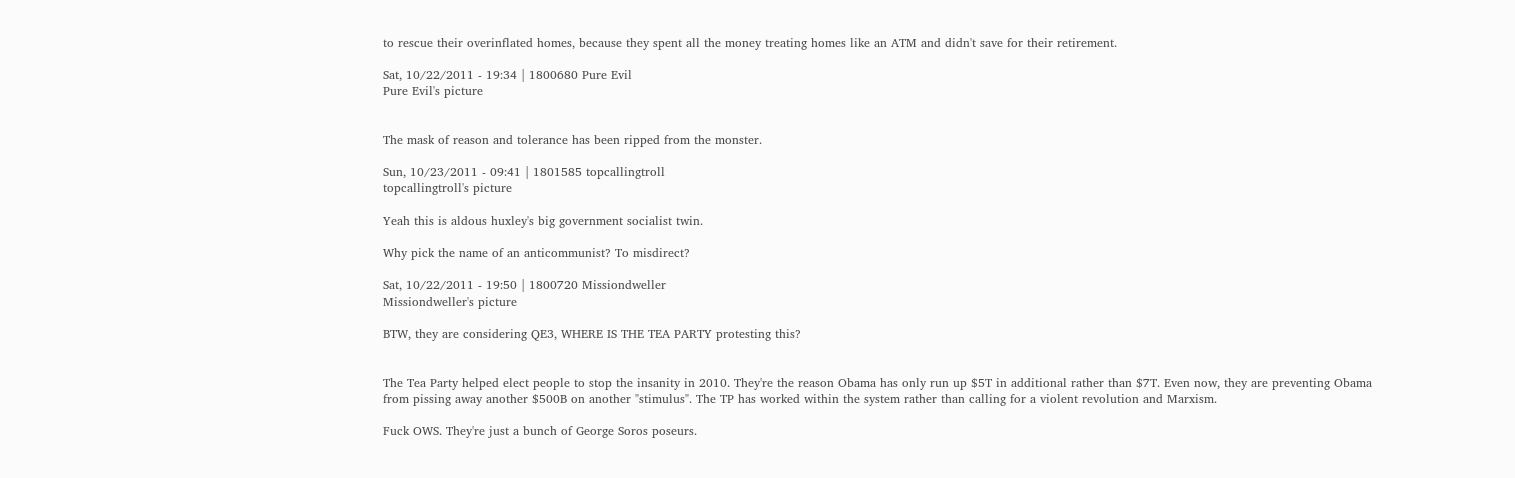to rescue their overinflated homes, because they spent all the money treating homes like an ATM and didn't save for their retirement.

Sat, 10/22/2011 - 19:34 | 1800680 Pure Evil
Pure Evil's picture


The mask of reason and tolerance has been ripped from the monster.

Sun, 10/23/2011 - 09:41 | 1801585 topcallingtroll
topcallingtroll's picture

Yeah this is aldous huxley's big government socialist twin.

Why pick the name of an anticommunist? To misdirect?

Sat, 10/22/2011 - 19:50 | 1800720 Missiondweller
Missiondweller's picture

BTW, they are considering QE3, WHERE IS THE TEA PARTY protesting this?


The Tea Party helped elect people to stop the insanity in 2010. They're the reason Obama has only run up $5T in additional rather than $7T. Even now, they are preventing Obama from pissing away another $500B on another "stimulus". The TP has worked within the system rather than calling for a violent revolution and Marxism.

Fuck OWS. They're just a bunch of George Soros poseurs.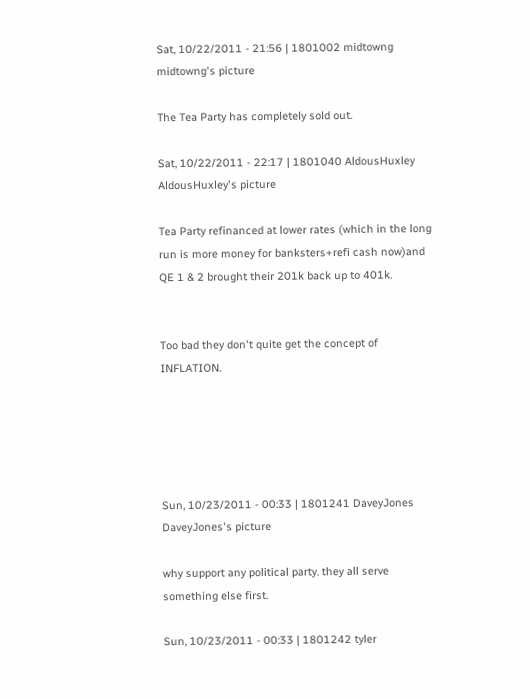Sat, 10/22/2011 - 21:56 | 1801002 midtowng
midtowng's picture

The Tea Party has completely sold out.

Sat, 10/22/2011 - 22:17 | 1801040 AldousHuxley
AldousHuxley's picture

Tea Party refinanced at lower rates (which in the long run is more money for banksters+refi cash now)and QE 1 & 2 brought their 201k back up to 401k.


Too bad they don't quite get the concept of INFLATION.





Sun, 10/23/2011 - 00:33 | 1801241 DaveyJones
DaveyJones's picture

why support any political party. they all serve something else first.

Sun, 10/23/2011 - 00:33 | 1801242 tyler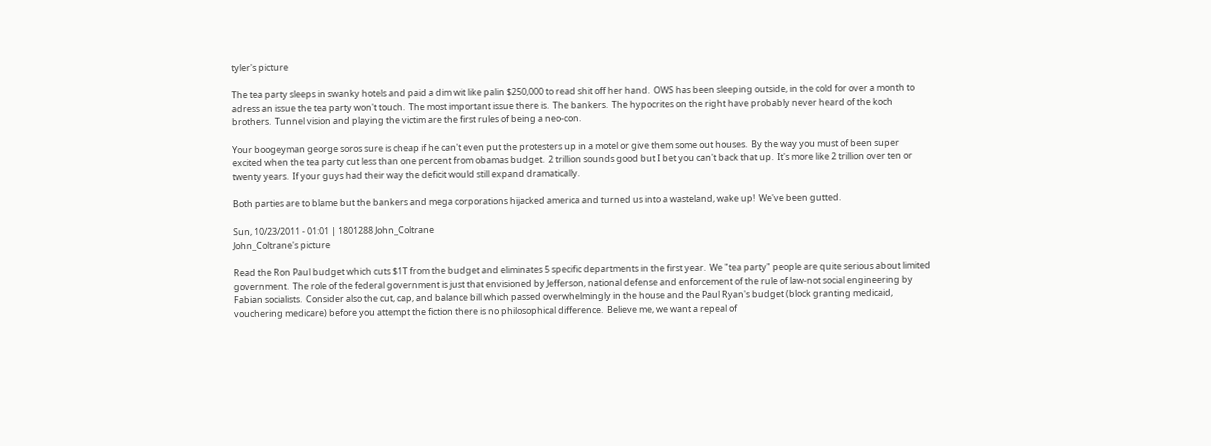tyler's picture

The tea party sleeps in swanky hotels and paid a dim wit like palin $250,000 to read shit off her hand.  OWS has been sleeping outside, in the cold for over a month to adress an issue the tea party won't touch.  The most important issue there is.  The bankers.  The hypocrites on the right have probably never heard of the koch brothers.  Tunnel vision and playing the victim are the first rules of being a neo-con.

Your boogeyman george soros sure is cheap if he can't even put the protesters up in a motel or give them some out houses.  By the way you must of been super excited when the tea party cut less than one percent from obamas budget.  2 trillion sounds good but I bet you can't back that up.  It's more like 2 trillion over ten or twenty years.  If your guys had their way the deficit would still expand dramatically.

Both parties are to blame but the bankers and mega corporations hijacked america and turned us into a wasteland, wake up!  We've been gutted.

Sun, 10/23/2011 - 01:01 | 1801288 John_Coltrane
John_Coltrane's picture

Read the Ron Paul budget which cuts $1T from the budget and eliminates 5 specific departments in the first year.  We "tea party" people are quite serious about limited government.  The role of the federal government is just that envisioned by Jefferson, national defense and enforcement of the rule of law-not social engineering by Fabian socialists.  Consider also the cut, cap, and balance bill which passed overwhelmingly in the house and the Paul Ryan's budget (block granting medicaid, vouchering medicare) before you attempt the fiction there is no philosophical difference.  Believe me, we want a repeal of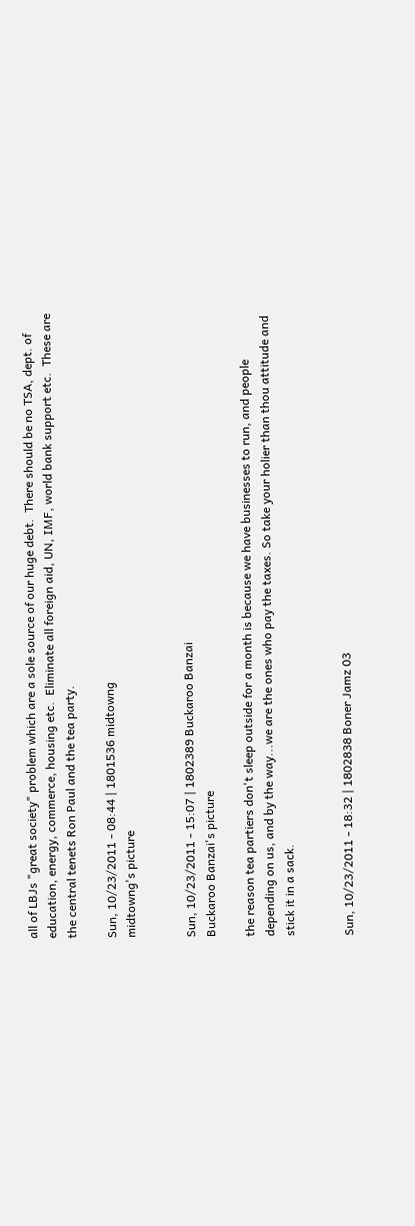all of LBJs "great society" problem which are a sole source of our huge debt.  There should be no TSA, dept. of education, energy, commerce, housing etc.  Eliminate all foreign aid, UN, IMF, world bank support etc.  These are the central tenets Ron Paul and the tea party.

Sun, 10/23/2011 - 08:44 | 1801536 midtowng
midtowng's picture


Sun, 10/23/2011 - 15:07 | 1802389 Buckaroo Banzai
Buckaroo Banzai's picture

the reason tea partiers don't sleep outside for a month is because we have businesses to run, and people depending on us, and by the way...we are the ones who pay the taxes. So take your holier than thou attitude and stick it in a sack.


Sun, 10/23/2011 - 18:32 | 1802838 Boner Jamz 03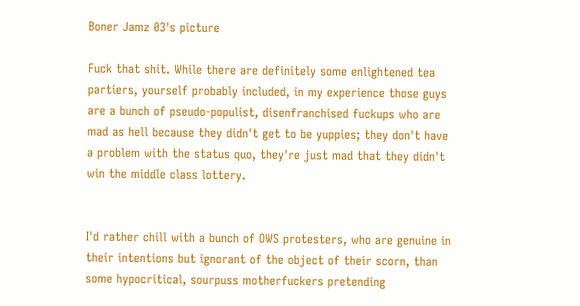Boner Jamz 03's picture

Fuck that shit. While there are definitely some enlightened tea partiers, yourself probably included, in my experience those guys are a bunch of pseudo-populist, disenfranchised fuckups who are mad as hell because they didn't get to be yuppies; they don't have a problem with the status quo, they're just mad that they didn't win the middle class lottery.


I'd rather chill with a bunch of OWS protesters, who are genuine in their intentions but ignorant of the object of their scorn, than some hypocritical, sourpuss motherfuckers pretending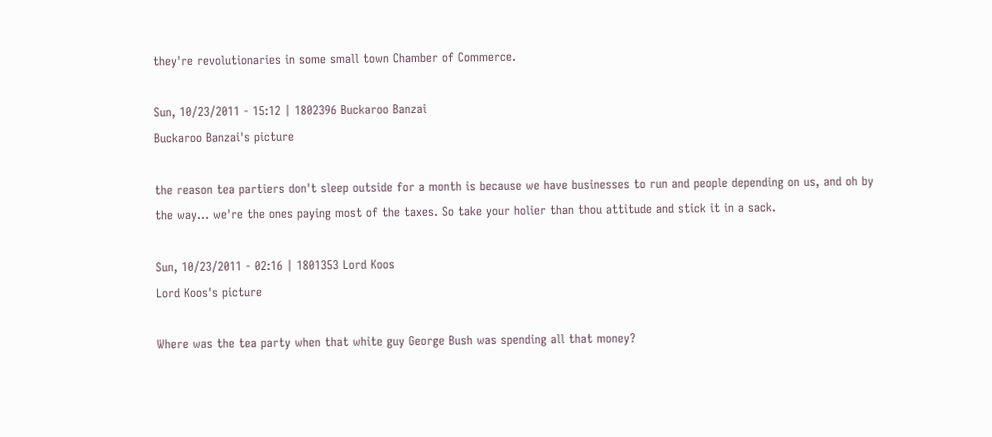they're revolutionaries in some small town Chamber of Commerce.

Sun, 10/23/2011 - 15:12 | 1802396 Buckaroo Banzai
Buckaroo Banzai's picture

the reason tea partiers don't sleep outside for a month is because we have businesses to run and people depending on us, and oh by the way... we're the ones paying most of the taxes. So take your holier than thou attitude and stick it in a sack.

Sun, 10/23/2011 - 02:16 | 1801353 Lord Koos
Lord Koos's picture

Where was the tea party when that white guy George Bush was spending all that money?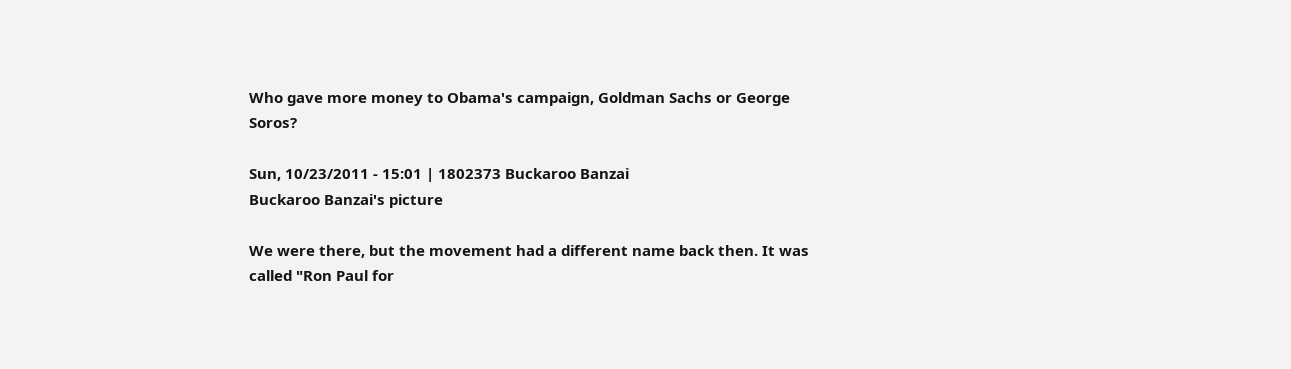Who gave more money to Obama's campaign, Goldman Sachs or George Soros?

Sun, 10/23/2011 - 15:01 | 1802373 Buckaroo Banzai
Buckaroo Banzai's picture

We were there, but the movement had a different name back then. It was called "Ron Paul for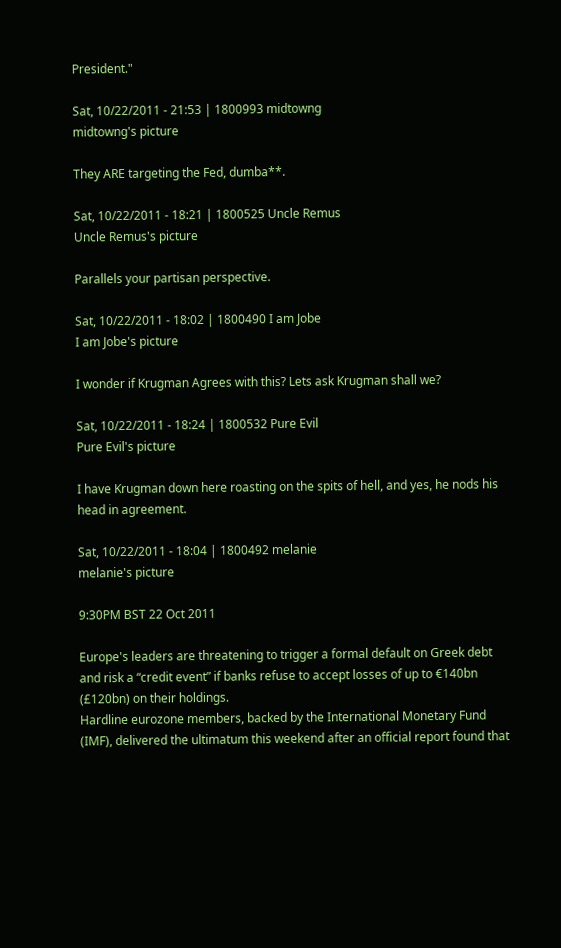President."

Sat, 10/22/2011 - 21:53 | 1800993 midtowng
midtowng's picture

They ARE targeting the Fed, dumba**.

Sat, 10/22/2011 - 18:21 | 1800525 Uncle Remus
Uncle Remus's picture

Parallels your partisan perspective.

Sat, 10/22/2011 - 18:02 | 1800490 I am Jobe
I am Jobe's picture

I wonder if Krugman Agrees with this? Lets ask Krugman shall we?

Sat, 10/22/2011 - 18:24 | 1800532 Pure Evil
Pure Evil's picture

I have Krugman down here roasting on the spits of hell, and yes, he nods his head in agreement.

Sat, 10/22/2011 - 18:04 | 1800492 melanie
melanie's picture

9:30PM BST 22 Oct 2011

Europe's leaders are threatening to trigger a formal default on Greek debt and risk a “credit event” if banks refuse to accept losses of up to €140bn (£120bn) on their holdings.
Hardline eurozone members, backed by the International Monetary Fund (IMF), delivered the ultimatum this weekend after an official report found that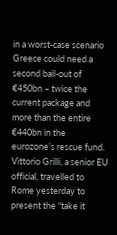in a worst-case scenario Greece could need a second bail-out of €450bn – twice the current package and more than the entire €440bn in the eurozone’s rescue fund.
Vittorio Grilli, a senior EU official, travelled to Rome yesterday to present the “take it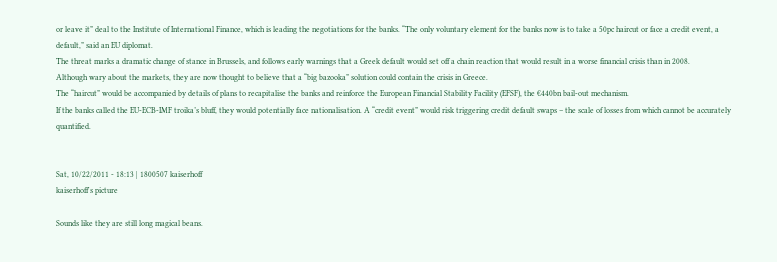or leave it” deal to the Institute of International Finance, which is leading the negotiations for the banks. “The only voluntary element for the banks now is to take a 50pc haircut or face a credit event, a default,” said an EU diplomat.
The threat marks a dramatic change of stance in Brussels, and follows early warnings that a Greek default would set off a chain reaction that would result in a worse financial crisis than in 2008.
Although wary about the markets, they are now thought to believe that a “big bazooka” solution could contain the crisis in Greece.
The “haircut” would be accompanied by details of plans to recapitalise the banks and reinforce the European Financial Stability Facility (EFSF), the €440bn bail-out mechanism.
If the banks called the EU-ECB-IMF troika’s bluff, they would potentially face nationalisation. A “credit event” would risk triggering credit default swaps – the scale of losses from which cannot be accurately quantified.


Sat, 10/22/2011 - 18:13 | 1800507 kaiserhoff
kaiserhoff's picture

Sounds like they are still long magical beans.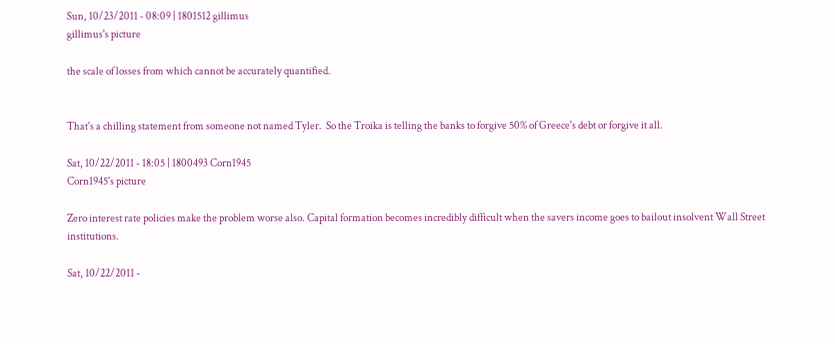Sun, 10/23/2011 - 08:09 | 1801512 gillimus
gillimus's picture

the scale of losses from which cannot be accurately quantified.


That's a chilling statement from someone not named Tyler.  So the Troika is telling the banks to forgive 50% of Greece's debt or forgive it all.

Sat, 10/22/2011 - 18:05 | 1800493 Corn1945
Corn1945's picture

Zero interest rate policies make the problem worse also. Capital formation becomes incredibly difficult when the savers income goes to bailout insolvent Wall Street institutions.

Sat, 10/22/2011 -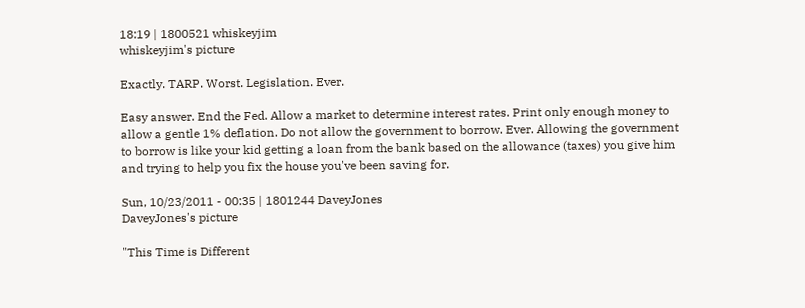18:19 | 1800521 whiskeyjim
whiskeyjim's picture

Exactly. TARP. Worst. Legislation. Ever.

Easy answer. End the Fed. Allow a market to determine interest rates. Print only enough money to allow a gentle 1% deflation. Do not allow the government to borrow. Ever. Allowing the government to borrow is like your kid getting a loan from the bank based on the allowance (taxes) you give him and trying to help you fix the house you've been saving for.

Sun, 10/23/2011 - 00:35 | 1801244 DaveyJones
DaveyJones's picture

"This Time is Different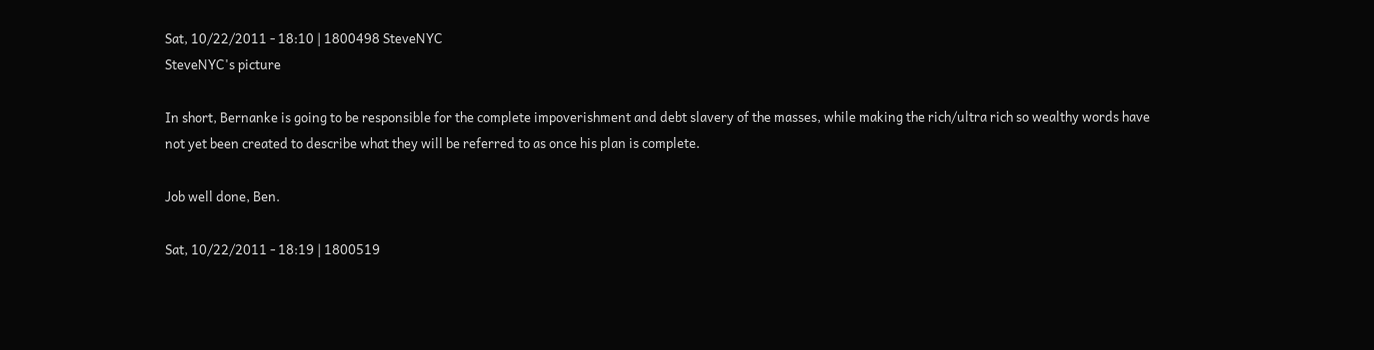Sat, 10/22/2011 - 18:10 | 1800498 SteveNYC
SteveNYC's picture

In short, Bernanke is going to be responsible for the complete impoverishment and debt slavery of the masses, while making the rich/ultra rich so wealthy words have not yet been created to describe what they will be referred to as once his plan is complete.

Job well done, Ben.

Sat, 10/22/2011 - 18:19 | 1800519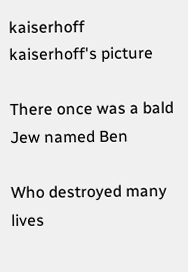kaiserhoff
kaiserhoff's picture

There once was a bald Jew named Ben

Who destroyed many lives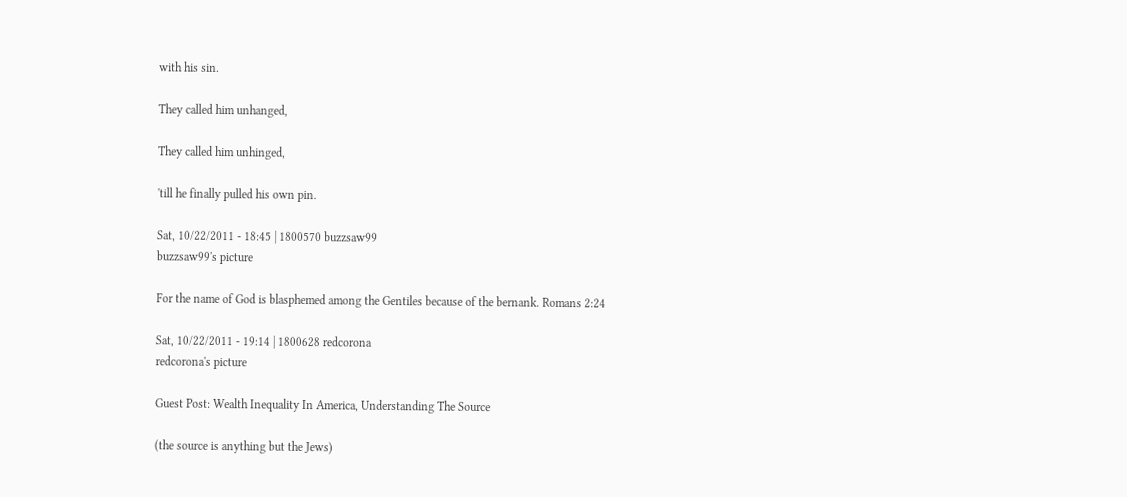with his sin.

They called him unhanged,

They called him unhinged,

'till he finally pulled his own pin.

Sat, 10/22/2011 - 18:45 | 1800570 buzzsaw99
buzzsaw99's picture

For the name of God is blasphemed among the Gentiles because of the bernank. Romans 2:24

Sat, 10/22/2011 - 19:14 | 1800628 redcorona
redcorona's picture

Guest Post: Wealth Inequality In America, Understanding The Source

(the source is anything but the Jews)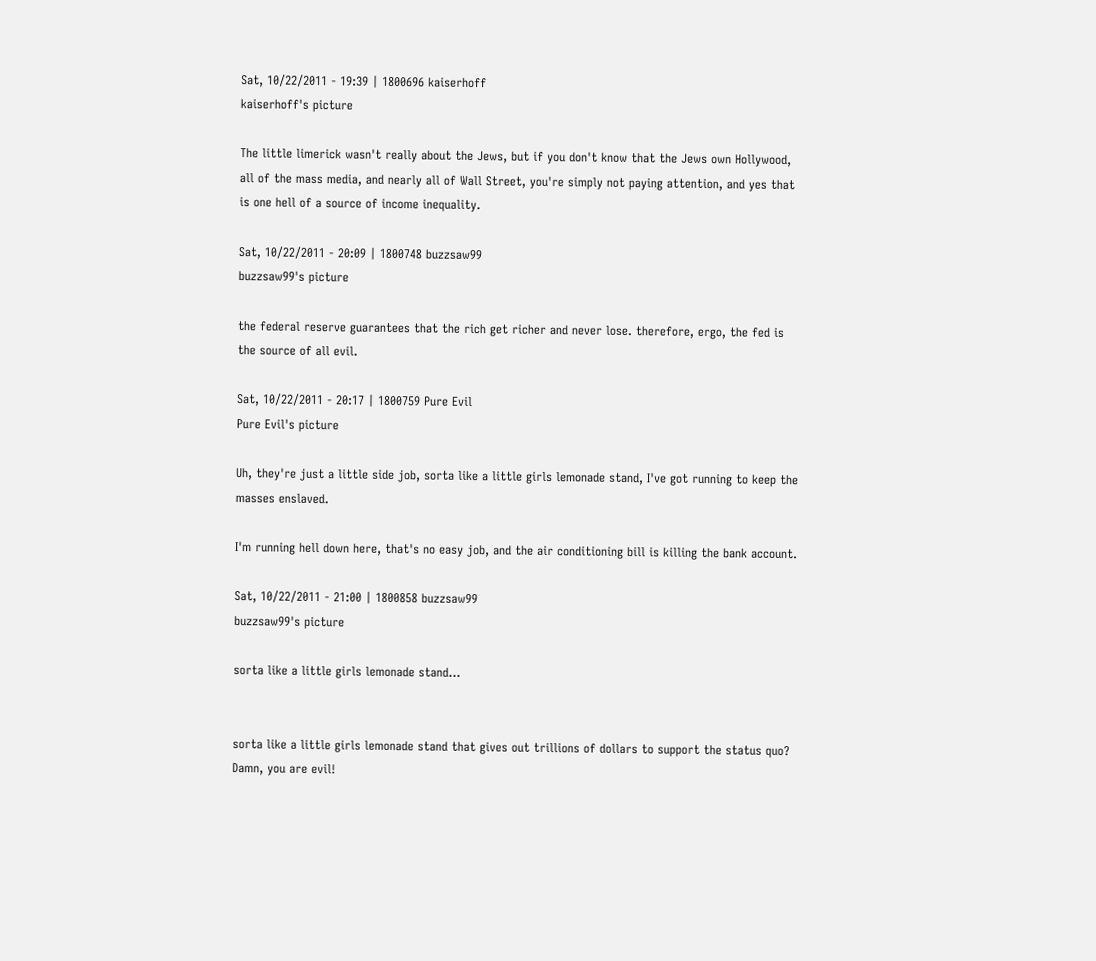Sat, 10/22/2011 - 19:39 | 1800696 kaiserhoff
kaiserhoff's picture

The little limerick wasn't really about the Jews, but if you don't know that the Jews own Hollywood, all of the mass media, and nearly all of Wall Street, you're simply not paying attention, and yes that is one hell of a source of income inequality.

Sat, 10/22/2011 - 20:09 | 1800748 buzzsaw99
buzzsaw99's picture

the federal reserve guarantees that the rich get richer and never lose. therefore, ergo, the fed is the source of all evil.

Sat, 10/22/2011 - 20:17 | 1800759 Pure Evil
Pure Evil's picture

Uh, they're just a little side job, sorta like a little girls lemonade stand, I've got running to keep the masses enslaved.

I'm running hell down here, that's no easy job, and the air conditioning bill is killing the bank account.

Sat, 10/22/2011 - 21:00 | 1800858 buzzsaw99
buzzsaw99's picture

sorta like a little girls lemonade stand...


sorta like a little girls lemonade stand that gives out trillions of dollars to support the status quo? Damn, you are evil!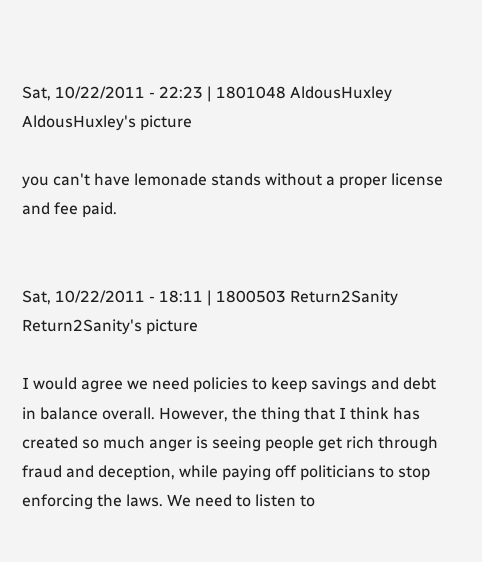Sat, 10/22/2011 - 22:23 | 1801048 AldousHuxley
AldousHuxley's picture

you can't have lemonade stands without a proper license and fee paid.


Sat, 10/22/2011 - 18:11 | 1800503 Return2Sanity
Return2Sanity's picture

I would agree we need policies to keep savings and debt in balance overall. However, the thing that I think has created so much anger is seeing people get rich through fraud and deception, while paying off politicians to stop enforcing the laws. We need to listen to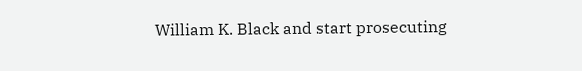William K. Black and start prosecuting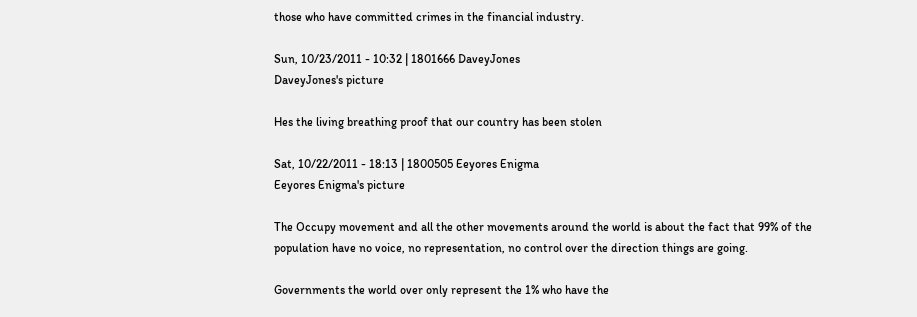those who have committed crimes in the financial industry.

Sun, 10/23/2011 - 10:32 | 1801666 DaveyJones
DaveyJones's picture

Hes the living breathing proof that our country has been stolen

Sat, 10/22/2011 - 18:13 | 1800505 Eeyores Enigma
Eeyores Enigma's picture

The Occupy movement and all the other movements around the world is about the fact that 99% of the population have no voice, no representation, no control over the direction things are going.

Governments the world over only represent the 1% who have the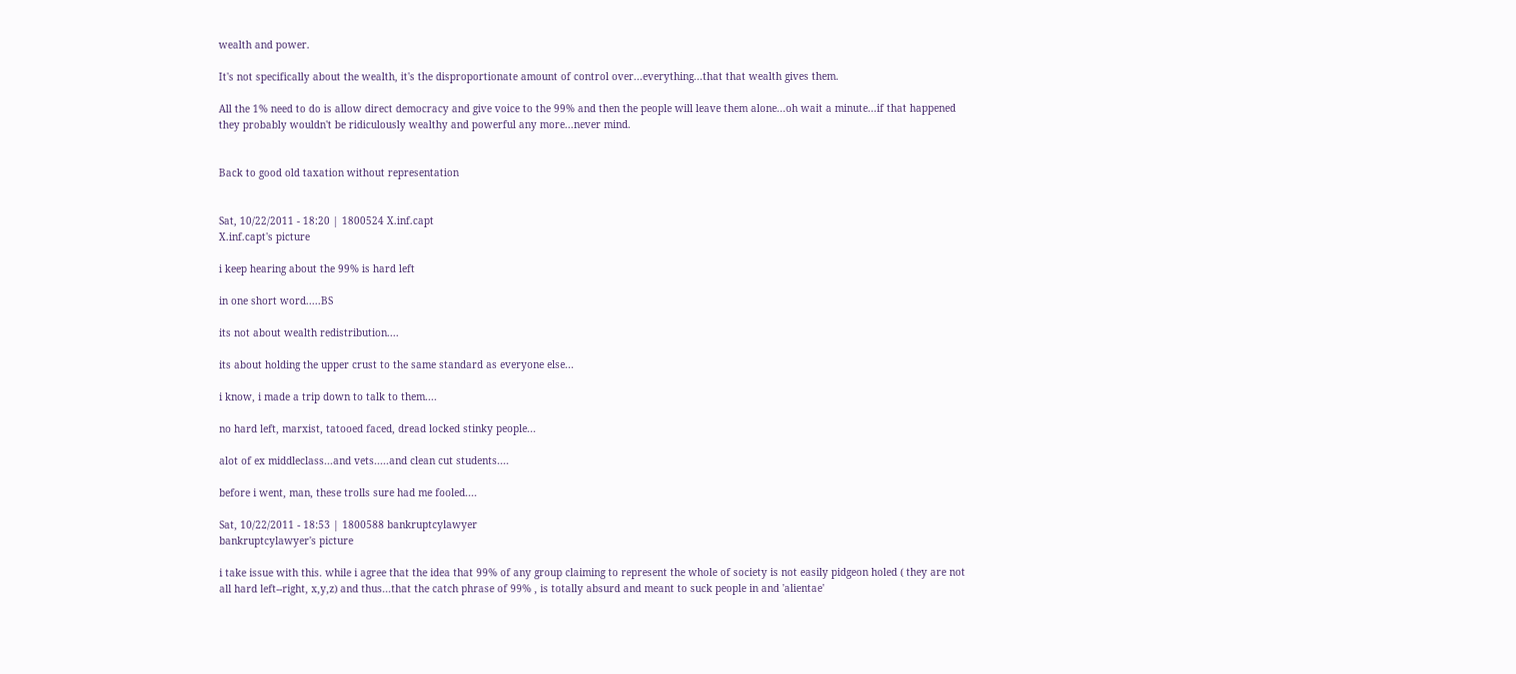wealth and power.

It's not specifically about the wealth, it's the disproportionate amount of control over...everything...that that wealth gives them.

All the 1% need to do is allow direct democracy and give voice to the 99% and then the people will leave them alone...oh wait a minute...if that happened they probably wouldn't be ridiculously wealthy and powerful any more...never mind.


Back to good old taxation without representation


Sat, 10/22/2011 - 18:20 | 1800524 X.inf.capt
X.inf.capt's picture

i keep hearing about the 99% is hard left

in one short word.....BS

its not about wealth redistribution....

its about holding the upper crust to the same standard as everyone else...

i know, i made a trip down to talk to them....

no hard left, marxist, tatooed faced, dread locked stinky people...

alot of ex middleclass...and vets.....and clean cut students....

before i went, man, these trolls sure had me fooled....

Sat, 10/22/2011 - 18:53 | 1800588 bankruptcylawyer
bankruptcylawyer's picture

i take issue with this. while i agree that the idea that 99% of any group claiming to represent the whole of society is not easily pidgeon holed ( they are not all hard left--right, x,y,z) and thus...that the catch phrase of 99% , is totally absurd and meant to suck people in and 'alientae'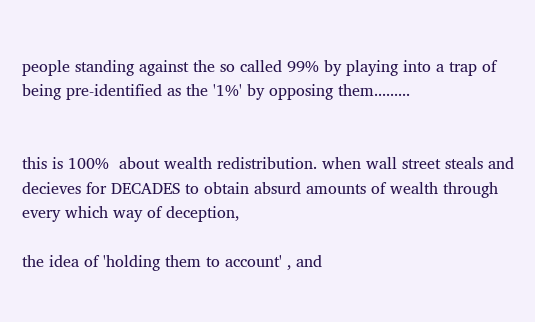people standing against the so called 99% by playing into a trap of being pre-identified as the '1%' by opposing them.........


this is 100%  about wealth redistribution. when wall street steals and decieves for DECADES to obtain absurd amounts of wealth through every which way of deception,

the idea of 'holding them to account' , and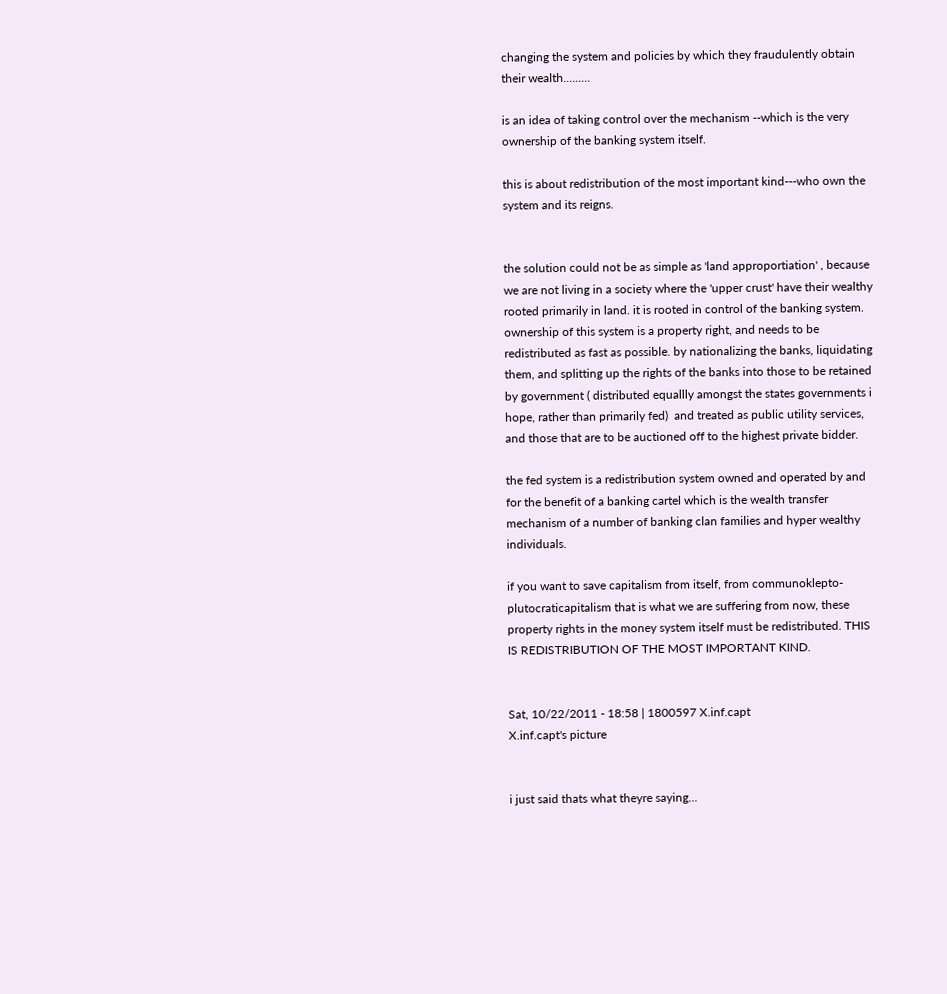changing the system and policies by which they fraudulently obtain their wealth.........

is an idea of taking control over the mechanism --which is the very ownership of the banking system itself.

this is about redistribution of the most important kind---who own the system and its reigns.


the solution could not be as simple as 'land approportiation' , because we are not living in a society where the 'upper crust' have their wealthy rooted primarily in land. it is rooted in control of the banking system. ownership of this system is a property right, and needs to be redistributed as fast as possible. by nationalizing the banks, liquidating them, and splitting up the rights of the banks into those to be retained by government ( distributed equallly amongst the states governments i hope, rather than primarily fed)  and treated as public utility services, and those that are to be auctioned off to the highest private bidder.

the fed system is a redistribution system owned and operated by and for the benefit of a banking cartel which is the wealth transfer mechanism of a number of banking clan families and hyper wealthy individuals.

if you want to save capitalism from itself, from communoklepto-plutocraticapitalism that is what we are suffering from now, these property rights in the money system itself must be redistributed. THIS IS REDISTRIBUTION OF THE MOST IMPORTANT KIND.


Sat, 10/22/2011 - 18:58 | 1800597 X.inf.capt
X.inf.capt's picture


i just said thats what theyre saying...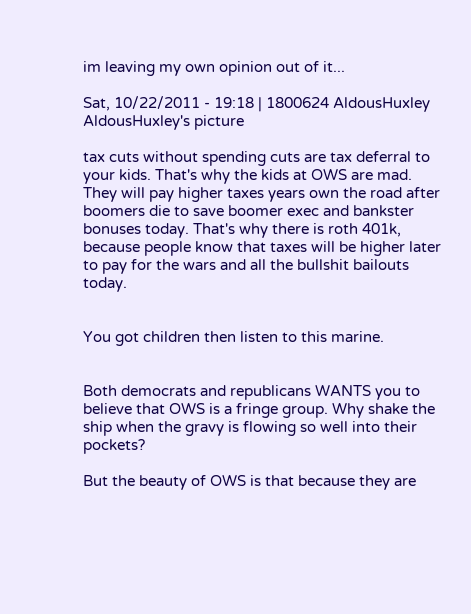im leaving my own opinion out of it...

Sat, 10/22/2011 - 19:18 | 1800624 AldousHuxley
AldousHuxley's picture

tax cuts without spending cuts are tax deferral to your kids. That's why the kids at OWS are mad. They will pay higher taxes years own the road after boomers die to save boomer exec and bankster bonuses today. That's why there is roth 401k, because people know that taxes will be higher later to pay for the wars and all the bullshit bailouts today.


You got children then listen to this marine.


Both democrats and republicans WANTS you to believe that OWS is a fringe group. Why shake the ship when the gravy is flowing so well into their pockets?

But the beauty of OWS is that because they are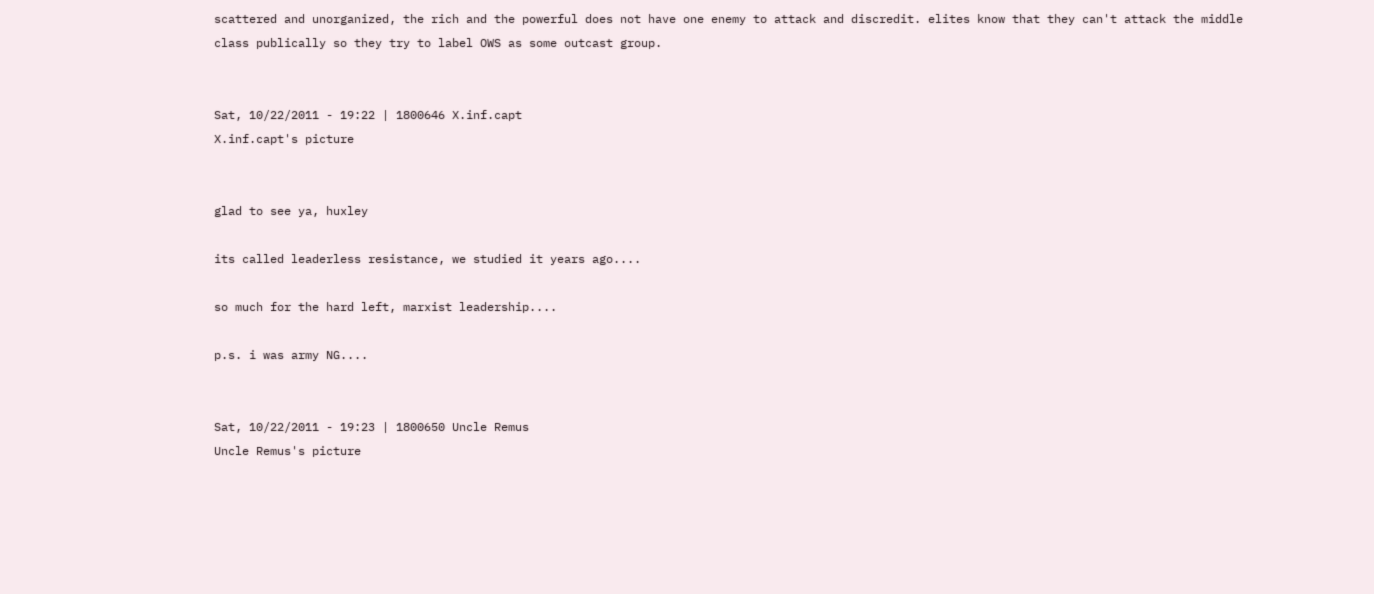scattered and unorganized, the rich and the powerful does not have one enemy to attack and discredit. elites know that they can't attack the middle class publically so they try to label OWS as some outcast group.


Sat, 10/22/2011 - 19:22 | 1800646 X.inf.capt
X.inf.capt's picture


glad to see ya, huxley

its called leaderless resistance, we studied it years ago....

so much for the hard left, marxist leadership....

p.s. i was army NG....


Sat, 10/22/2011 - 19:23 | 1800650 Uncle Remus
Uncle Remus's picture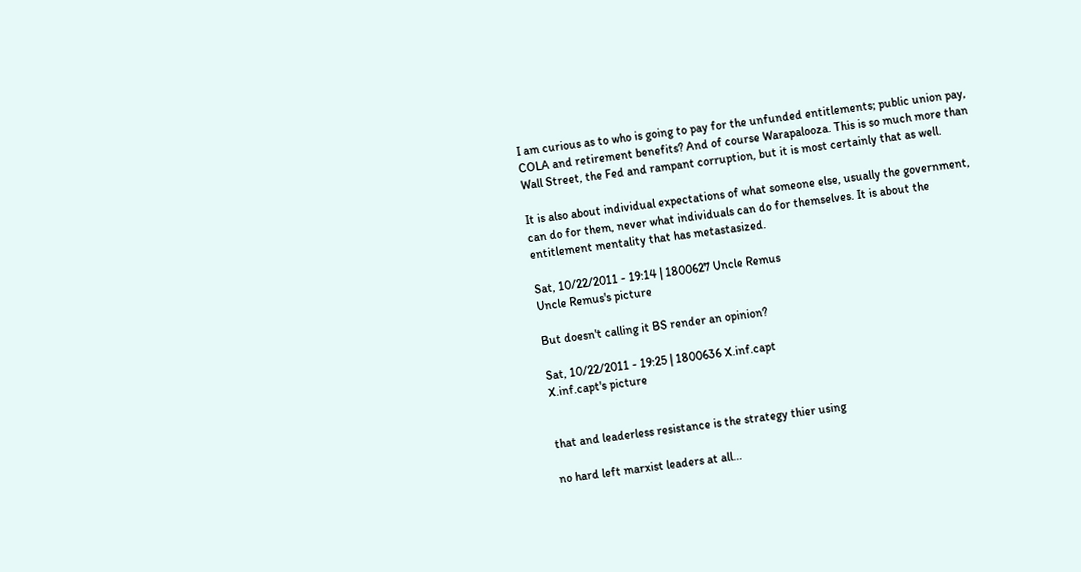I am curious as to who is going to pay for the unfunded entitlements; public union pay, COLA and retirement benefits? And of course Warapalooza. This is so much more than Wall Street, the Fed and rampant corruption, but it is most certainly that as well.

It is also about individual expectations of what someone else, usually the government, can do for them, never what individuals can do for themselves. It is about the entitlement mentality that has metastasized.

Sat, 10/22/2011 - 19:14 | 1800627 Uncle Remus
Uncle Remus's picture

But doesn't calling it BS render an opinion?

Sat, 10/22/2011 - 19:25 | 1800636 X.inf.capt
X.inf.capt's picture


that and leaderless resistance is the strategy thier using

no hard left marxist leaders at all...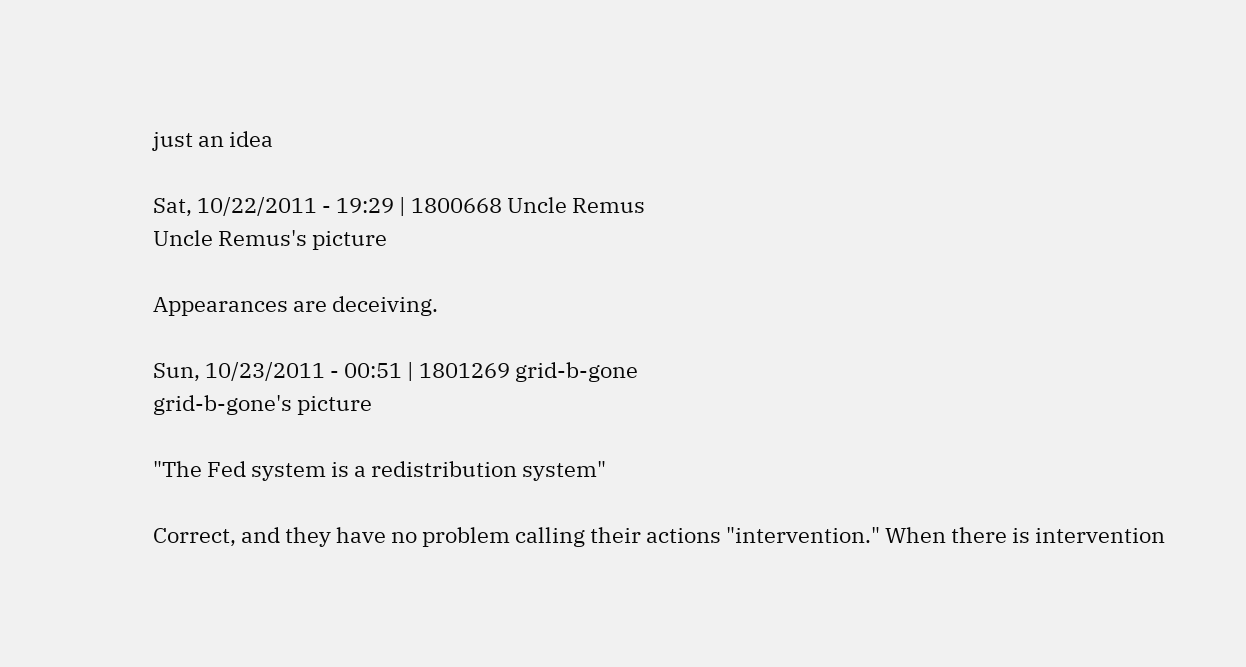just an idea

Sat, 10/22/2011 - 19:29 | 1800668 Uncle Remus
Uncle Remus's picture

Appearances are deceiving.

Sun, 10/23/2011 - 00:51 | 1801269 grid-b-gone
grid-b-gone's picture

"The Fed system is a redistribution system"

Correct, and they have no problem calling their actions "intervention." When there is intervention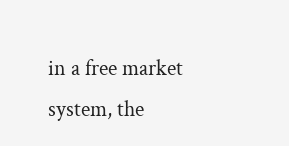in a free market system, the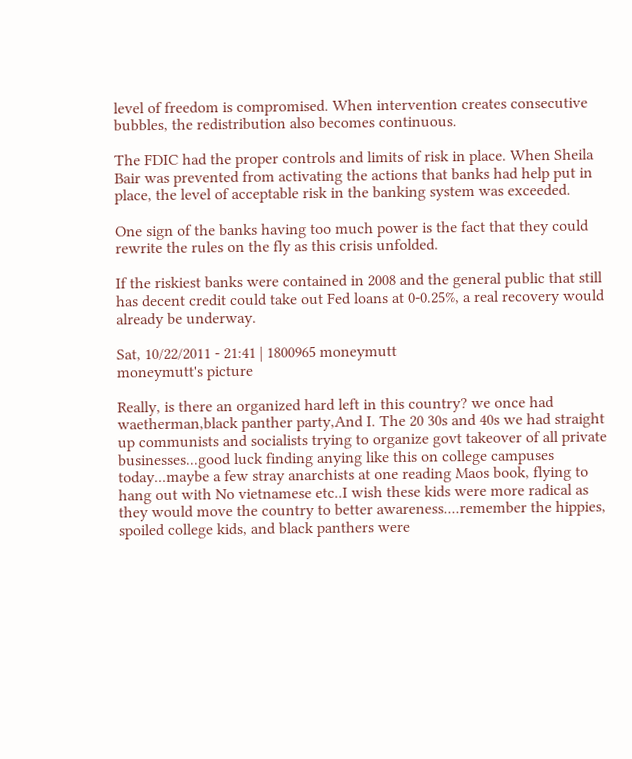level of freedom is compromised. When intervention creates consecutive bubbles, the redistribution also becomes continuous.

The FDIC had the proper controls and limits of risk in place. When Sheila Bair was prevented from activating the actions that banks had help put in place, the level of acceptable risk in the banking system was exceeded.

One sign of the banks having too much power is the fact that they could rewrite the rules on the fly as this crisis unfolded.

If the riskiest banks were contained in 2008 and the general public that still has decent credit could take out Fed loans at 0-0.25%, a real recovery would already be underway.

Sat, 10/22/2011 - 21:41 | 1800965 moneymutt
moneymutt's picture

Really, is there an organized hard left in this country? we once had waetherman,black panther party,And I. The 20 30s and 40s we had straight up communists and socialists trying to organize govt takeover of all private businesses...good luck finding anying like this on college campuses today...maybe a few stray anarchists at one reading Maos book, flying to hang out with No vietnamese etc..I wish these kids were more radical as they would move the country to better awareness....remember the hippies, spoiled college kids, and black panthers were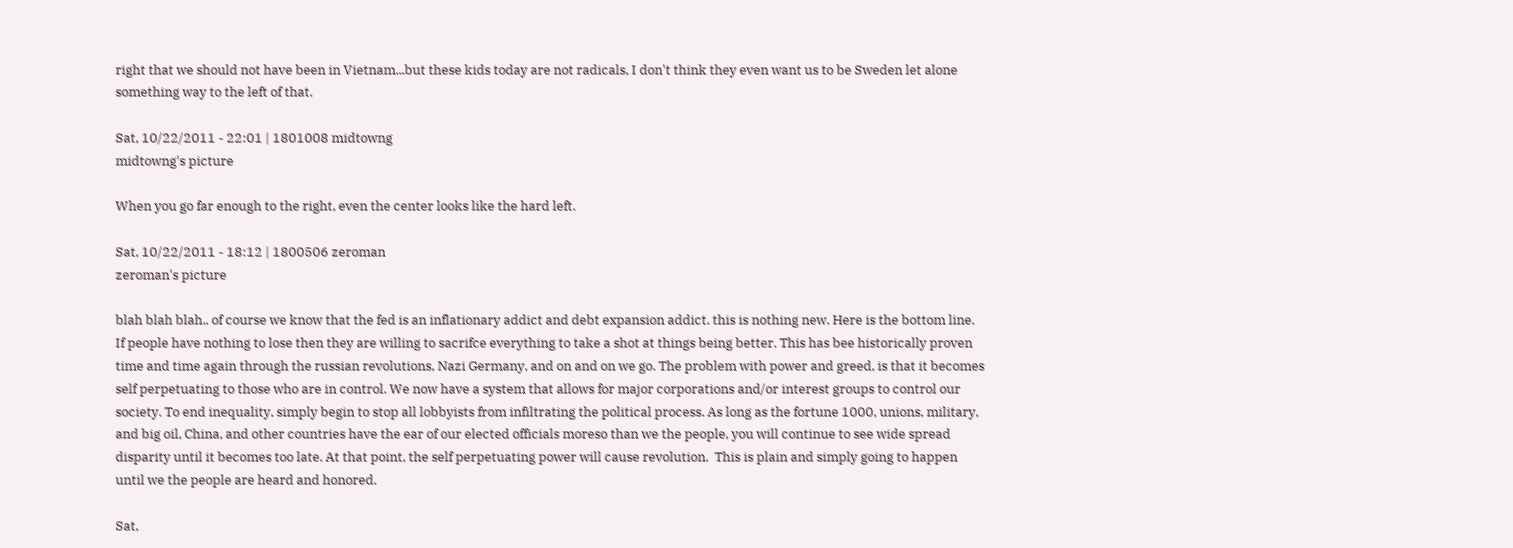right that we should not have been in Vietnam...but these kids today are not radicals, I don't think they even want us to be Sweden let alone something way to the left of that.

Sat, 10/22/2011 - 22:01 | 1801008 midtowng
midtowng's picture

When you go far enough to the right, even the center looks like the hard left.

Sat, 10/22/2011 - 18:12 | 1800506 zeroman
zeroman's picture

blah blah blah.. of course we know that the fed is an inflationary addict and debt expansion addict. this is nothing new. Here is the bottom line. If people have nothing to lose then they are willing to sacrifce everything to take a shot at things being better. This has bee historically proven time and time again through the russian revolutions, Nazi Germany, and on and on we go. The problem with power and greed, is that it becomes self perpetuating to those who are in control. We now have a system that allows for major corporations and/or interest groups to control our society. To end inequality, simply begin to stop all lobbyists from infiltrating the political process. As long as the fortune 1000, unions, military, and big oil, China, and other countries have the ear of our elected officials moreso than we the people, you will continue to see wide spread disparity until it becomes too late. At that point, the self perpetuating power will cause revolution.  This is plain and simply going to happen until we the people are heard and honored.

Sat,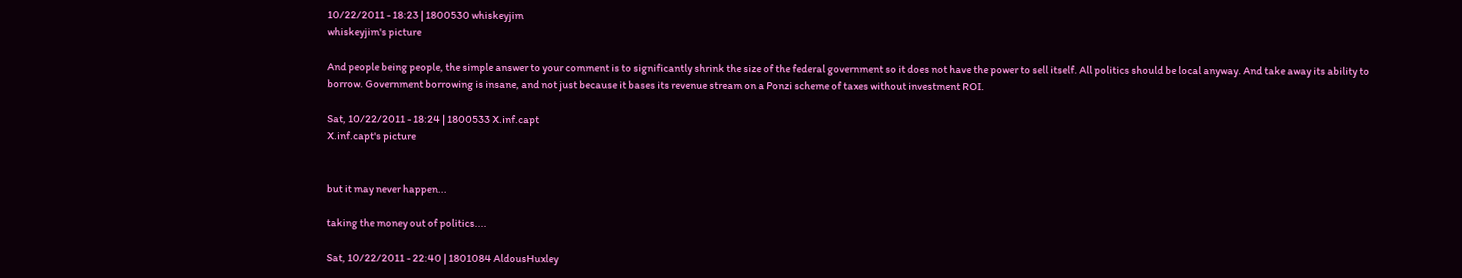10/22/2011 - 18:23 | 1800530 whiskeyjim
whiskeyjim's picture

And people being people, the simple answer to your comment is to significantly shrink the size of the federal government so it does not have the power to sell itself. All politics should be local anyway. And take away its ability to borrow. Government borrowing is insane, and not just because it bases its revenue stream on a Ponzi scheme of taxes without investment ROI.

Sat, 10/22/2011 - 18:24 | 1800533 X.inf.capt
X.inf.capt's picture


but it may never happen...

taking the money out of politics....

Sat, 10/22/2011 - 22:40 | 1801084 AldousHuxley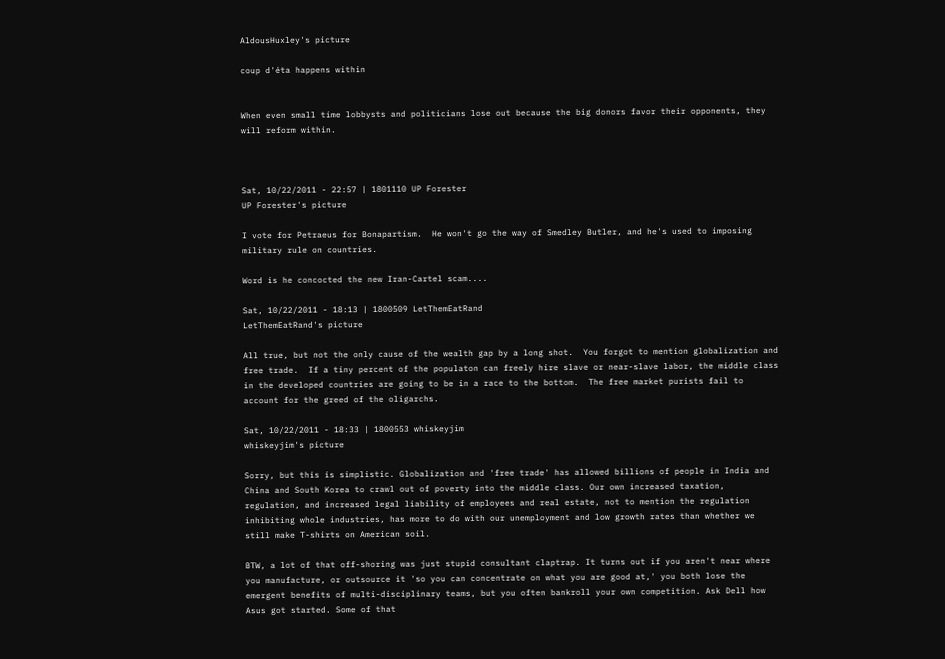AldousHuxley's picture

coup d'éta happens within


When even small time lobbysts and politicians lose out because the big donors favor their opponents, they will reform within.



Sat, 10/22/2011 - 22:57 | 1801110 UP Forester
UP Forester's picture

I vote for Petraeus for Bonapartism.  He won't go the way of Smedley Butler, and he's used to imposing military rule on countries.

Word is he concocted the new Iran-Cartel scam....

Sat, 10/22/2011 - 18:13 | 1800509 LetThemEatRand
LetThemEatRand's picture

All true, but not the only cause of the wealth gap by a long shot.  You forgot to mention globalization and free trade.  If a tiny percent of the populaton can freely hire slave or near-slave labor, the middle class in the developed countries are going to be in a race to the bottom.  The free market purists fail to account for the greed of the oligarchs.

Sat, 10/22/2011 - 18:33 | 1800553 whiskeyjim
whiskeyjim's picture

Sorry, but this is simplistic. Globalization and 'free trade' has allowed billions of people in India and China and South Korea to crawl out of poverty into the middle class. Our own increased taxation, regulation, and increased legal liability of employees and real estate, not to mention the regulation inhibiting whole industries, has more to do with our unemployment and low growth rates than whether we still make T-shirts on American soil.

BTW, a lot of that off-shoring was just stupid consultant claptrap. It turns out if you aren't near where you manufacture, or outsource it 'so you can concentrate on what you are good at,' you both lose the emergent benefits of multi-disciplinary teams, but you often bankroll your own competition. Ask Dell how Asus got started. Some of that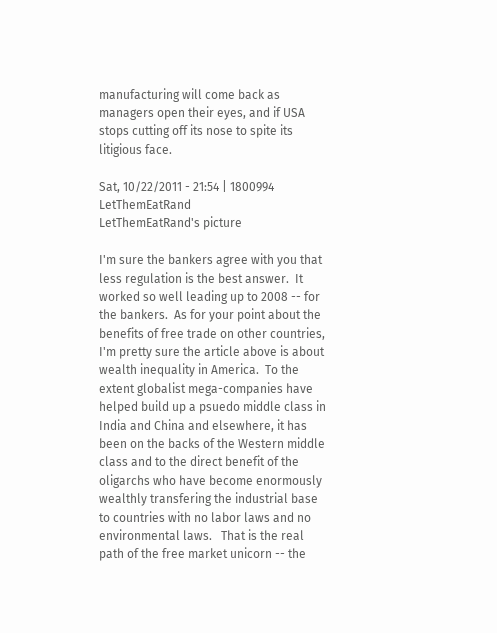manufacturing will come back as managers open their eyes, and if USA stops cutting off its nose to spite its litigious face.

Sat, 10/22/2011 - 21:54 | 1800994 LetThemEatRand
LetThemEatRand's picture

I'm sure the bankers agree with you that less regulation is the best answer.  It worked so well leading up to 2008 -- for the bankers.  As for your point about the benefits of free trade on other countries, I'm pretty sure the article above is about wealth inequality in America.  To the extent globalist mega-companies have helped build up a psuedo middle class in India and China and elsewhere, it has been on the backs of the Western middle class and to the direct benefit of the oligarchs who have become enormously wealthly transfering the industrial base to countries with no labor laws and no environmental laws.   That is the real path of the free market unicorn -- the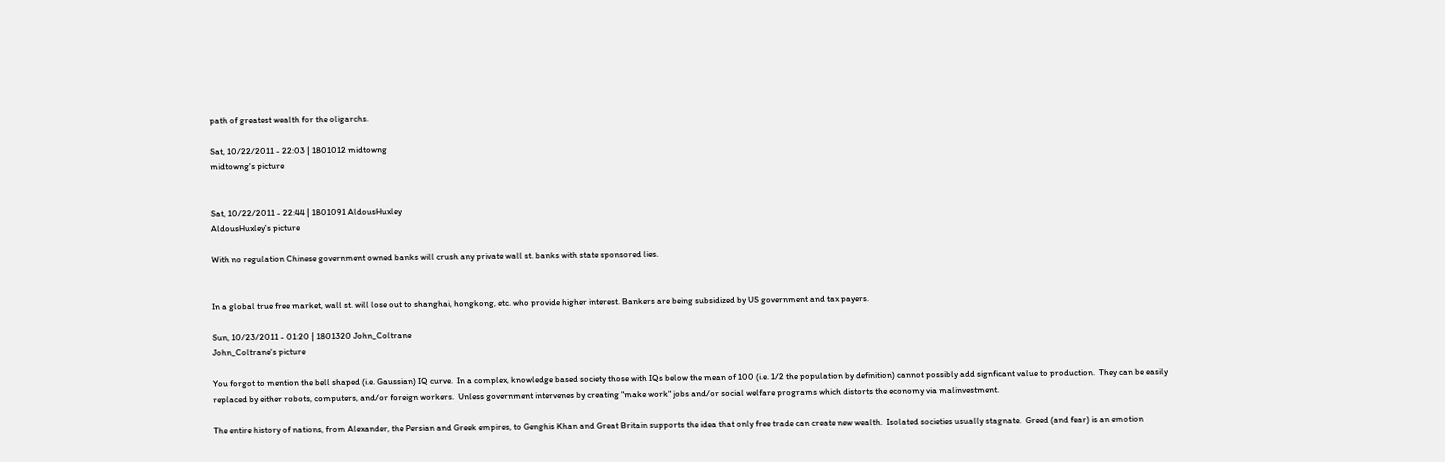path of greatest wealth for the oligarchs.

Sat, 10/22/2011 - 22:03 | 1801012 midtowng
midtowng's picture


Sat, 10/22/2011 - 22:44 | 1801091 AldousHuxley
AldousHuxley's picture

With no regulation Chinese government owned banks will crush any private wall st. banks with state sponsored lies.


In a global true free market, wall st. will lose out to shanghai, hongkong, etc. who provide higher interest. Bankers are being subsidized by US government and tax payers.

Sun, 10/23/2011 - 01:20 | 1801320 John_Coltrane
John_Coltrane's picture

You forgot to mention the bell shaped (i.e. Gaussian) IQ curve.  In a complex, knowledge based society those with IQs below the mean of 100 (i.e. 1/2 the population by definition) cannot possibly add signficant value to production.  They can be easily replaced by either robots, computers, and/or foreign workers.  Unless government intervenes by creating "make work" jobs and/or social welfare programs which distorts the economy via malinvestment.

The entire history of nations, from Alexander, the Persian and Greek empires, to Genghis Khan and Great Britain supports the idea that only free trade can create new wealth.  Isolated societies usually stagnate.  Greed (and fear) is an emotion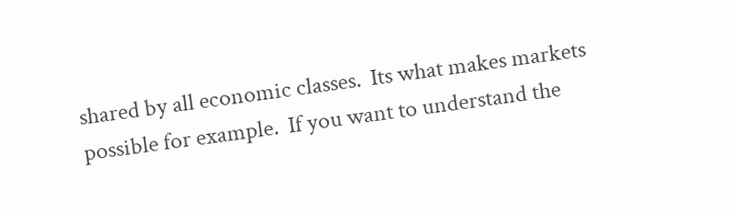shared by all economic classes.  Its what makes markets possible for example.  If you want to understand the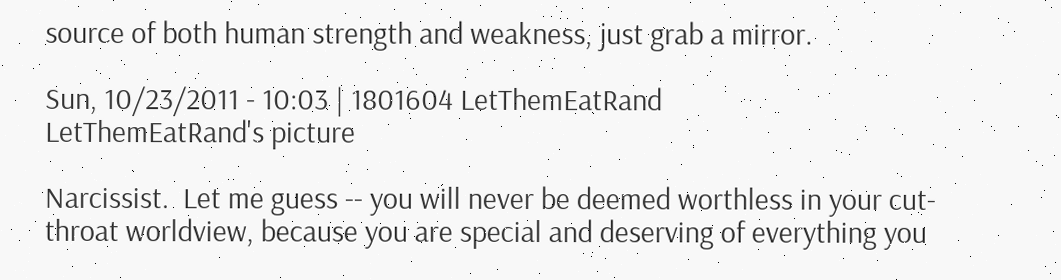source of both human strength and weakness, just grab a mirror.

Sun, 10/23/2011 - 10:03 | 1801604 LetThemEatRand
LetThemEatRand's picture

Narcissist.  Let me guess -- you will never be deemed worthless in your cut-throat worldview, because you are special and deserving of everything you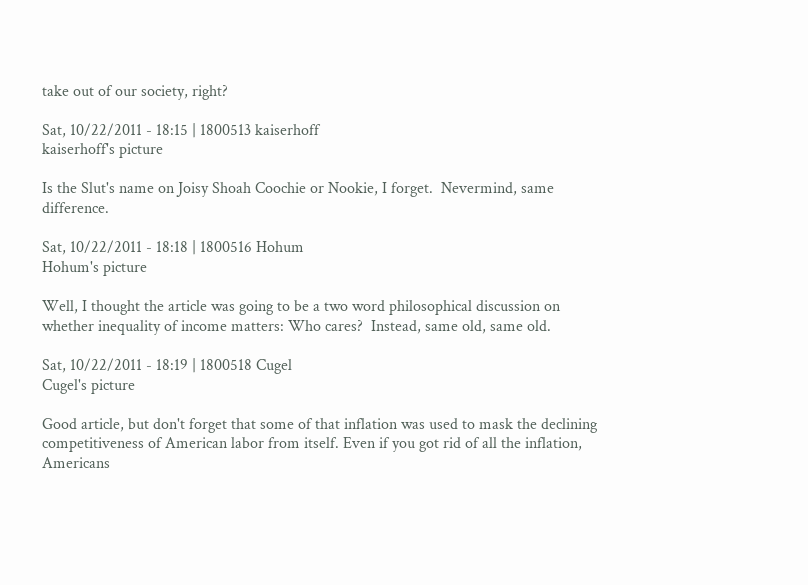take out of our society, right?

Sat, 10/22/2011 - 18:15 | 1800513 kaiserhoff
kaiserhoff's picture

Is the Slut's name on Joisy Shoah Coochie or Nookie, I forget.  Nevermind, same difference.

Sat, 10/22/2011 - 18:18 | 1800516 Hohum
Hohum's picture

Well, I thought the article was going to be a two word philosophical discussion on whether inequality of income matters: Who cares?  Instead, same old, same old.

Sat, 10/22/2011 - 18:19 | 1800518 Cugel
Cugel's picture

Good article, but don't forget that some of that inflation was used to mask the declining competitiveness of American labor from itself. Even if you got rid of all the inflation, Americans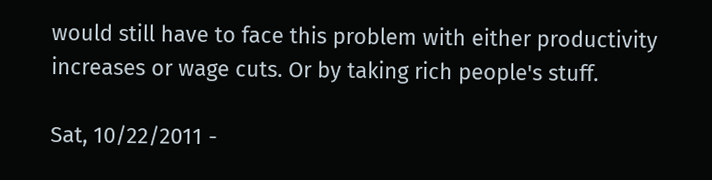would still have to face this problem with either productivity increases or wage cuts. Or by taking rich people's stuff.

Sat, 10/22/2011 -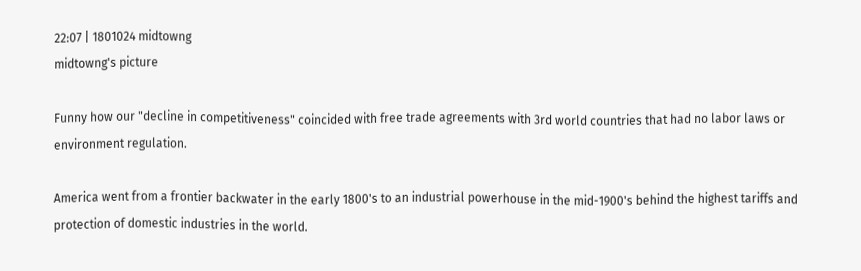22:07 | 1801024 midtowng
midtowng's picture

Funny how our "decline in competitiveness" coincided with free trade agreements with 3rd world countries that had no labor laws or environment regulation.

America went from a frontier backwater in the early 1800's to an industrial powerhouse in the mid-1900's behind the highest tariffs and protection of domestic industries in the world.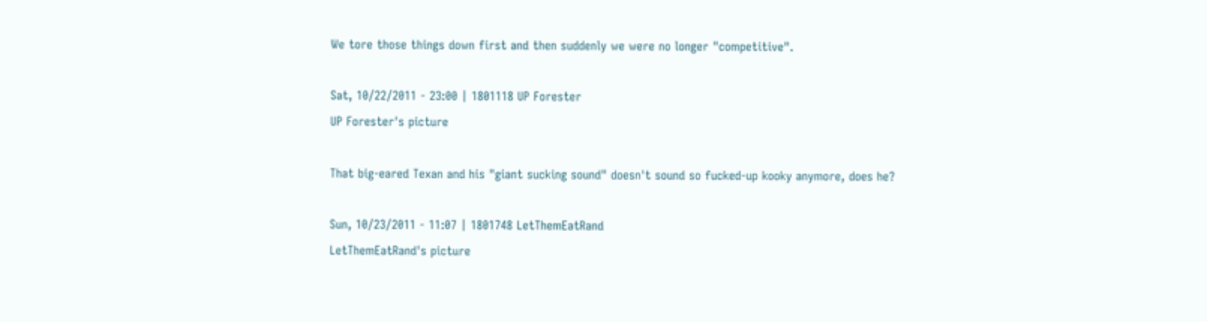We tore those things down first and then suddenly we were no longer "competitive".

Sat, 10/22/2011 - 23:00 | 1801118 UP Forester
UP Forester's picture

That big-eared Texan and his "giant sucking sound" doesn't sound so fucked-up kooky anymore, does he?

Sun, 10/23/2011 - 11:07 | 1801748 LetThemEatRand
LetThemEatRand's picture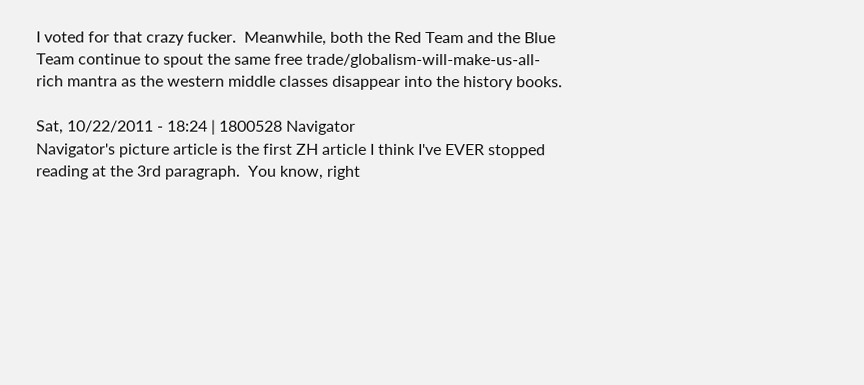I voted for that crazy fucker.  Meanwhile, both the Red Team and the Blue Team continue to spout the same free trade/globalism-will-make-us-all-rich mantra as the western middle classes disappear into the history books.

Sat, 10/22/2011 - 18:24 | 1800528 Navigator
Navigator's picture article is the first ZH article I think I've EVER stopped reading at the 3rd paragraph.  You know, right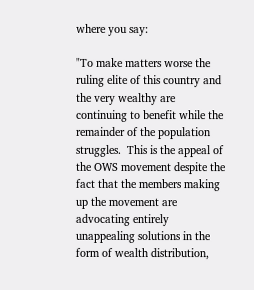where you say:

"To make matters worse the ruling elite of this country and the very wealthy are continuing to benefit while the remainder of the population struggles.  This is the appeal of the OWS movement despite the fact that the members making up the movement are advocating entirely unappealing solutions in the form of wealth distribution,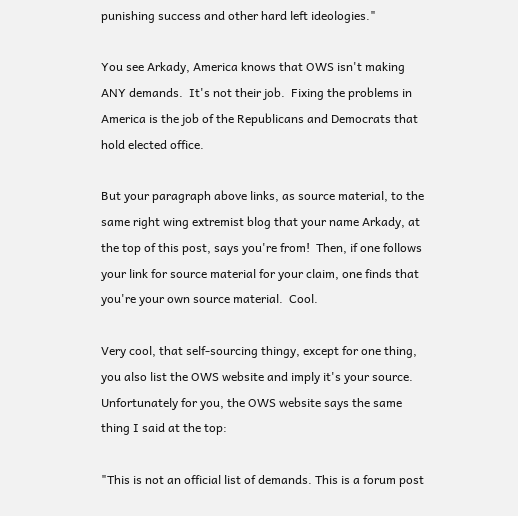punishing success and other hard left ideologies."

You see Arkady, America knows that OWS isn't making ANY demands.  It's not their job.  Fixing the problems in America is the job of the Republicans and Democrats that hold elected office.

But your paragraph above links, as source material, to the same right wing extremist blog that your name Arkady, at the top of this post, says you're from!  Then, if one follows your link for source material for your claim, one finds that you're your own source material.  Cool.

Very cool, that self-sourcing thingy, except for one thing, you also list the OWS website and imply it's your source.  Unfortunately for you, the OWS website says the same thing I said at the top:

"This is not an official list of demands. This is a forum post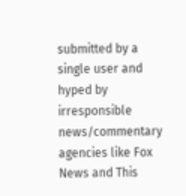submitted by a single user and hyped by irresponsible news/commentary agencies like Fox News and This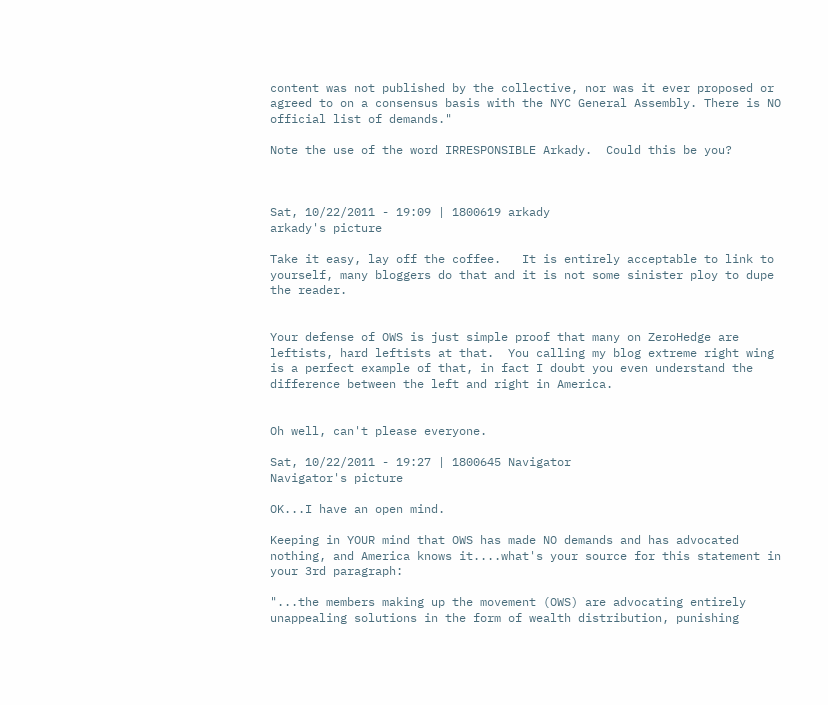content was not published by the collective, nor was it ever proposed or agreed to on a consensus basis with the NYC General Assembly. There is NO official list of demands."

Note the use of the word IRRESPONSIBLE Arkady.  Could this be you?



Sat, 10/22/2011 - 19:09 | 1800619 arkady
arkady's picture

Take it easy, lay off the coffee.   It is entirely acceptable to link to yourself, many bloggers do that and it is not some sinister ploy to dupe the reader.


Your defense of OWS is just simple proof that many on ZeroHedge are leftists, hard leftists at that.  You calling my blog extreme right wing is a perfect example of that, in fact I doubt you even understand the difference between the left and right in America.


Oh well, can't please everyone.

Sat, 10/22/2011 - 19:27 | 1800645 Navigator
Navigator's picture

OK...I have an open mind.

Keeping in YOUR mind that OWS has made NO demands and has advocated nothing, and America knows it....what's your source for this statement in your 3rd paragraph:

"...the members making up the movement (OWS) are advocating entirely unappealing solutions in the form of wealth distribution, punishing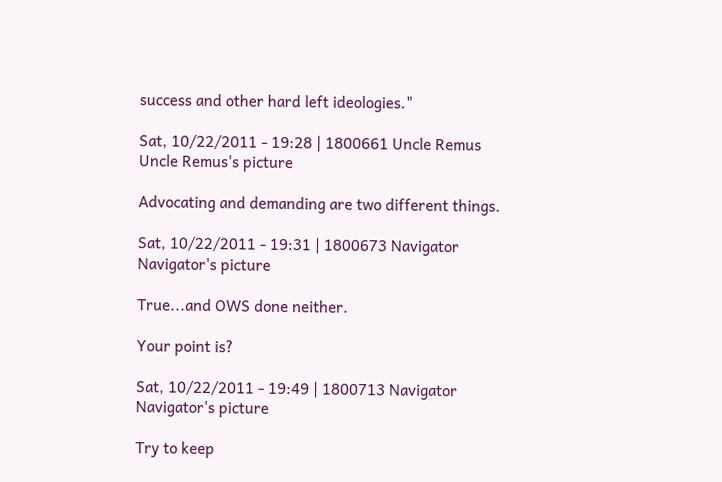success and other hard left ideologies."

Sat, 10/22/2011 - 19:28 | 1800661 Uncle Remus
Uncle Remus's picture

Advocating and demanding are two different things.

Sat, 10/22/2011 - 19:31 | 1800673 Navigator
Navigator's picture

True...and OWS done neither.

Your point is?

Sat, 10/22/2011 - 19:49 | 1800713 Navigator
Navigator's picture

Try to keep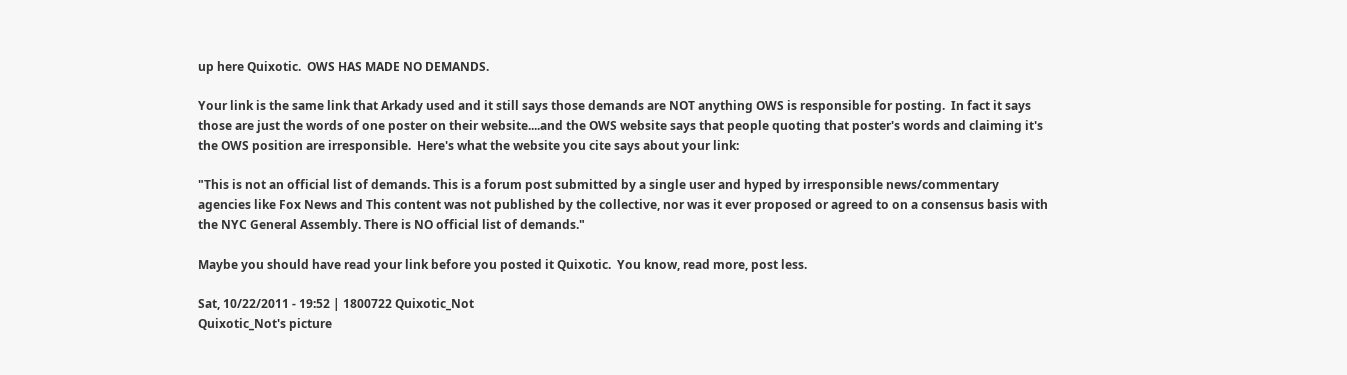up here Quixotic.  OWS HAS MADE NO DEMANDS.

Your link is the same link that Arkady used and it still says those demands are NOT anything OWS is responsible for posting.  In fact it says those are just the words of one poster on their website....and the OWS website says that people quoting that poster's words and claiming it's the OWS position are irresponsible.  Here's what the website you cite says about your link:

"This is not an official list of demands. This is a forum post submitted by a single user and hyped by irresponsible news/commentary agencies like Fox News and This content was not published by the collective, nor was it ever proposed or agreed to on a consensus basis with the NYC General Assembly. There is NO official list of demands."

Maybe you should have read your link before you posted it Quixotic.  You know, read more, post less.

Sat, 10/22/2011 - 19:52 | 1800722 Quixotic_Not
Quixotic_Not's picture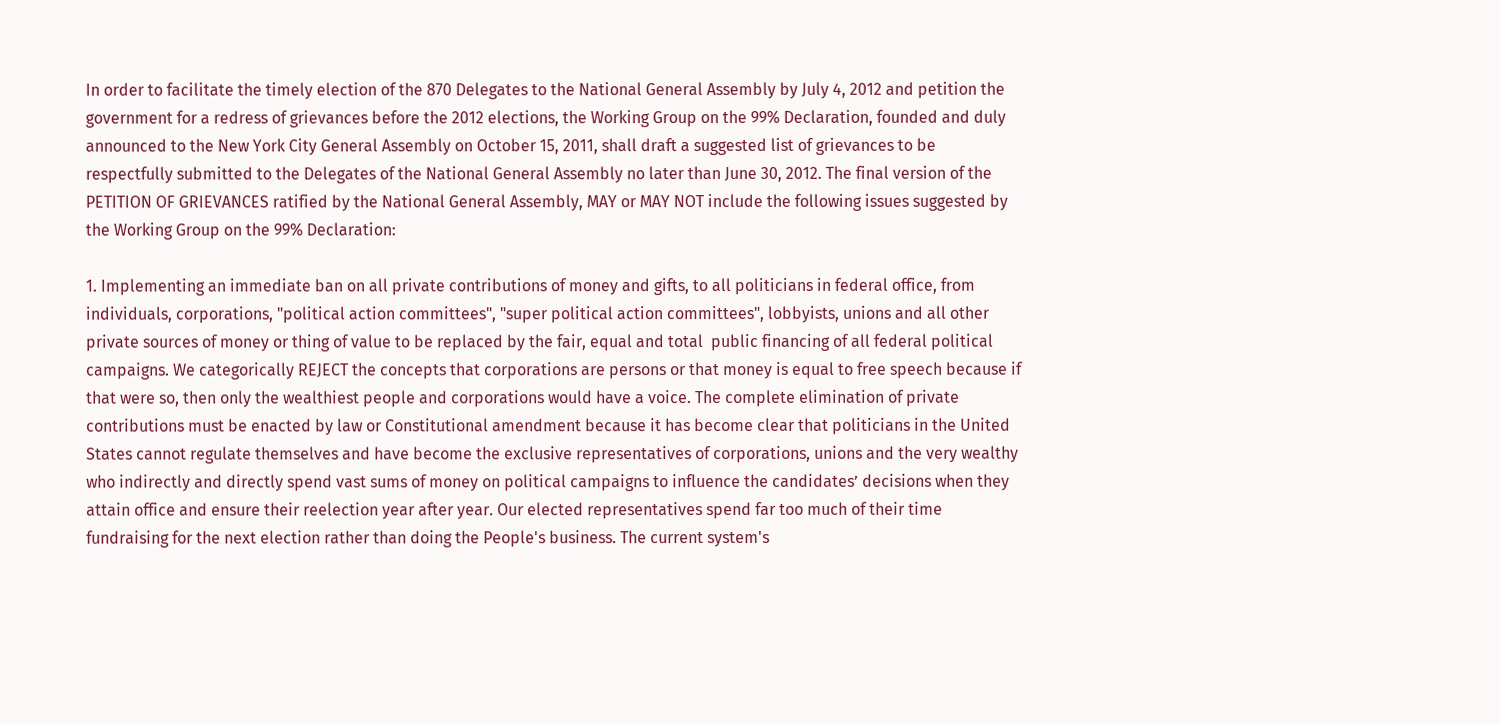In order to facilitate the timely election of the 870 Delegates to the National General Assembly by July 4, 2012 and petition the government for a redress of grievances before the 2012 elections, the Working Group on the 99% Declaration, founded and duly announced to the New York City General Assembly on October 15, 2011, shall draft a suggested list of grievances to be respectfully submitted to the Delegates of the National General Assembly no later than June 30, 2012. The final version of the PETITION OF GRIEVANCES ratified by the National General Assembly, MAY or MAY NOT include the following issues suggested by the Working Group on the 99% Declaration:

1. Implementing an immediate ban on all private contributions of money and gifts, to all politicians in federal office, from individuals, corporations, "political action committees", "super political action committees", lobbyists, unions and all other private sources of money or thing of value to be replaced by the fair, equal and total  public financing of all federal political campaigns. We categorically REJECT the concepts that corporations are persons or that money is equal to free speech because if that were so, then only the wealthiest people and corporations would have a voice. The complete elimination of private contributions must be enacted by law or Constitutional amendment because it has become clear that politicians in the United States cannot regulate themselves and have become the exclusive representatives of corporations, unions and the very wealthy who indirectly and directly spend vast sums of money on political campaigns to influence the candidates’ decisions when they attain office and ensure their reelection year after year. Our elected representatives spend far too much of their time fundraising for the next election rather than doing the People's business. The current system's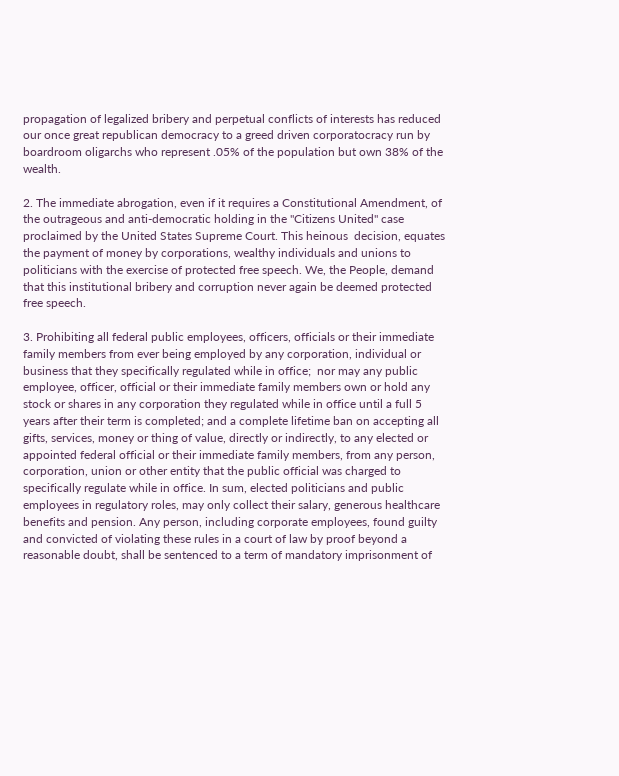propagation of legalized bribery and perpetual conflicts of interests has reduced our once great republican democracy to a greed driven corporatocracy run by boardroom oligarchs who represent .05% of the population but own 38% of the wealth.

2. The immediate abrogation, even if it requires a Constitutional Amendment, of the outrageous and anti-democratic holding in the "Citizens United" case proclaimed by the United States Supreme Court. This heinous  decision, equates the payment of money by corporations, wealthy individuals and unions to politicians with the exercise of protected free speech. We, the People, demand that this institutional bribery and corruption never again be deemed protected free speech.

3. Prohibiting all federal public employees, officers, officials or their immediate family members from ever being employed by any corporation, individual or business that they specifically regulated while in office;  nor may any public employee, officer, official or their immediate family members own or hold any stock or shares in any corporation they regulated while in office until a full 5 years after their term is completed; and a complete lifetime ban on accepting all gifts, services, money or thing of value, directly or indirectly, to any elected or appointed federal official or their immediate family members, from any person, corporation, union or other entity that the public official was charged to specifically regulate while in office. In sum, elected politicians and public employees in regulatory roles, may only collect their salary, generous healthcare benefits and pension. Any person, including corporate employees, found guilty and convicted of violating these rules in a court of law by proof beyond a reasonable doubt, shall be sentenced to a term of mandatory imprisonment of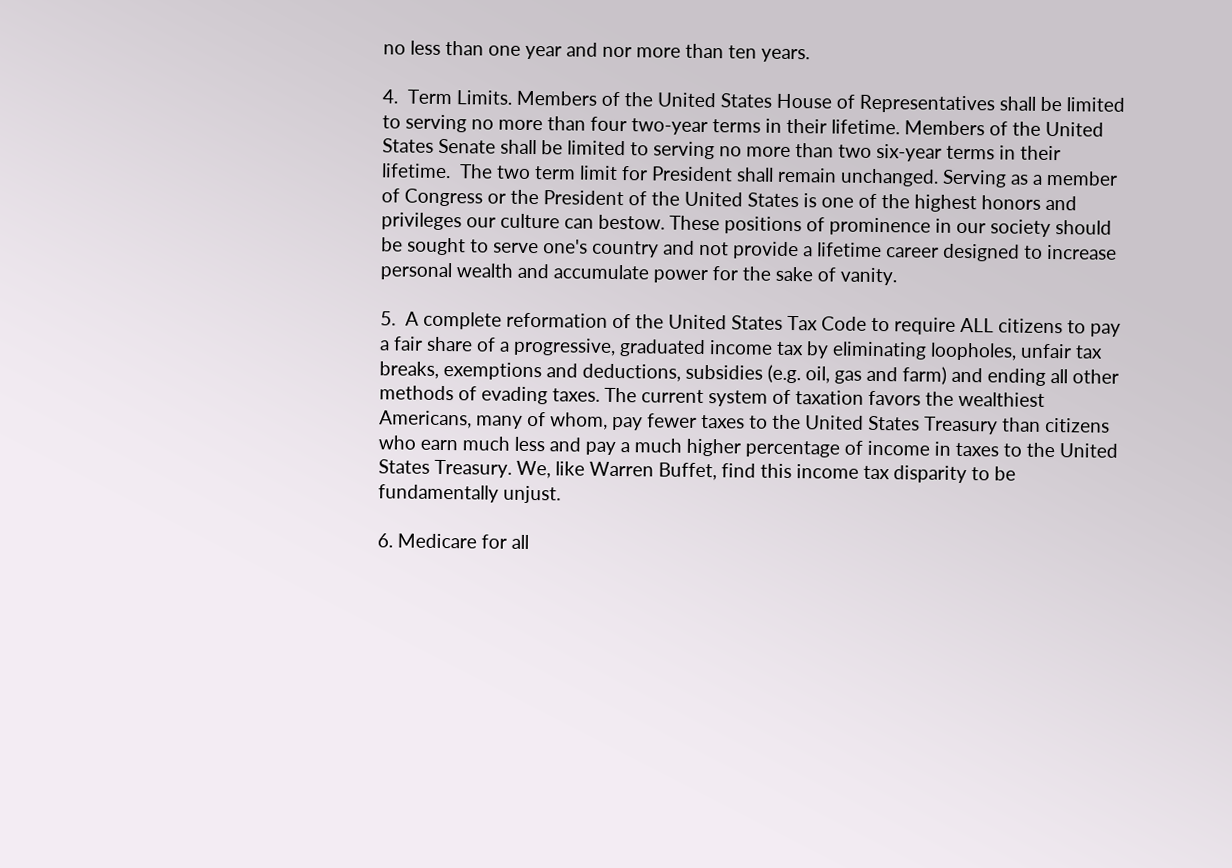no less than one year and nor more than ten years.

4.  Term Limits. Members of the United States House of Representatives shall be limited to serving no more than four two-year terms in their lifetime. Members of the United States Senate shall be limited to serving no more than two six-year terms in their lifetime.  The two term limit for President shall remain unchanged. Serving as a member of Congress or the President of the United States is one of the highest honors and privileges our culture can bestow. These positions of prominence in our society should be sought to serve one's country and not provide a lifetime career designed to increase personal wealth and accumulate power for the sake of vanity.

5.  A complete reformation of the United States Tax Code to require ALL citizens to pay a fair share of a progressive, graduated income tax by eliminating loopholes, unfair tax breaks, exemptions and deductions, subsidies (e.g. oil, gas and farm) and ending all other methods of evading taxes. The current system of taxation favors the wealthiest Americans, many of whom, pay fewer taxes to the United States Treasury than citizens who earn much less and pay a much higher percentage of income in taxes to the United States Treasury. We, like Warren Buffet, find this income tax disparity to be fundamentally unjust.

6. Medicare for all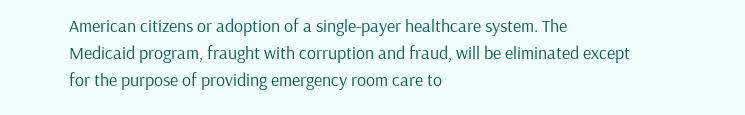American citizens or adoption of a single-payer healthcare system. The Medicaid program, fraught with corruption and fraud, will be eliminated except for the purpose of providing emergency room care to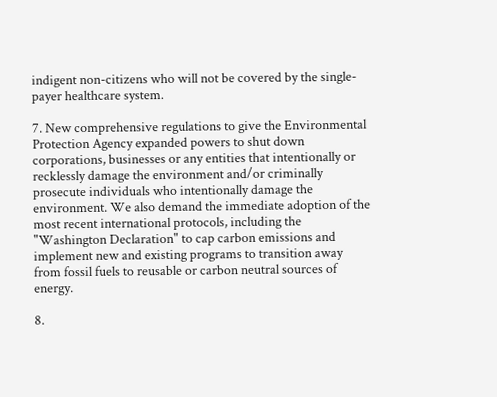indigent non-citizens who will not be covered by the single-payer healthcare system.

7. New comprehensive regulations to give the Environmental Protection Agency expanded powers to shut down corporations, businesses or any entities that intentionally or recklessly damage the environment and/or criminally prosecute individuals who intentionally damage the environment. We also demand the immediate adoption of the most recent international protocols, including the "Washington Declaration" to cap carbon emissions and implement new and existing programs to transition away from fossil fuels to reusable or carbon neutral sources of energy.

8.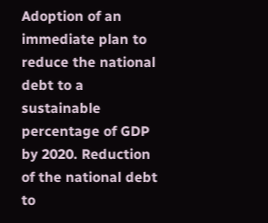Adoption of an immediate plan to reduce the national debt to a sustainable percentage of GDP by 2020. Reduction of the national debt to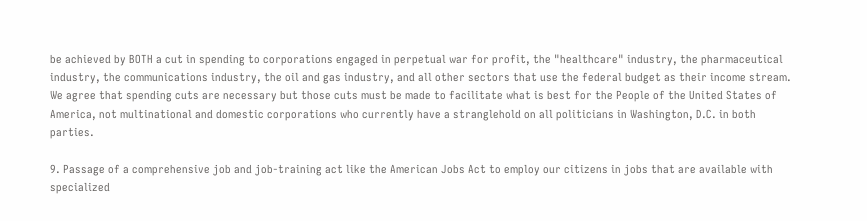be achieved by BOTH a cut in spending to corporations engaged in perpetual war for profit, the "healthcare" industry, the pharmaceutical industry, the communications industry, the oil and gas industry, and all other sectors that use the federal budget as their income stream. We agree that spending cuts are necessary but those cuts must be made to facilitate what is best for the People of the United States of America, not multinational and domestic corporations who currently have a stranglehold on all politicians in Washington, D.C. in both parties.

9. Passage of a comprehensive job and job-training act like the American Jobs Act to employ our citizens in jobs that are available with specialized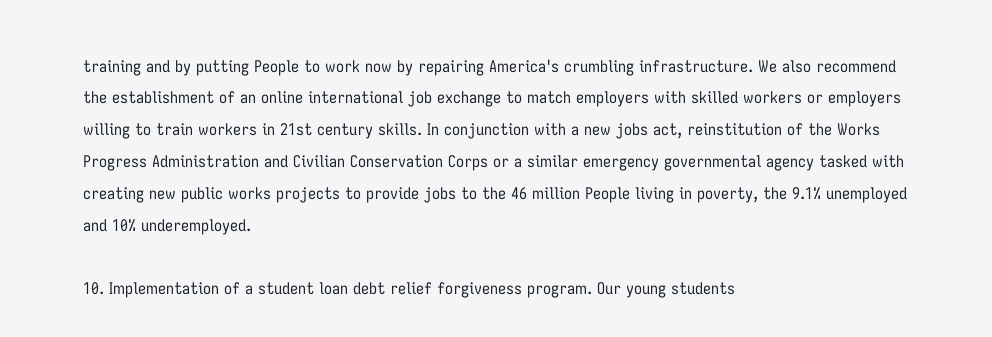training and by putting People to work now by repairing America's crumbling infrastructure. We also recommend the establishment of an online international job exchange to match employers with skilled workers or employers willing to train workers in 21st century skills. In conjunction with a new jobs act, reinstitution of the Works Progress Administration and Civilian Conservation Corps or a similar emergency governmental agency tasked with creating new public works projects to provide jobs to the 46 million People living in poverty, the 9.1% unemployed and 10% underemployed.

10. Implementation of a student loan debt relief forgiveness program. Our young students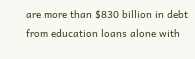are more than $830 billion in debt from education loans alone with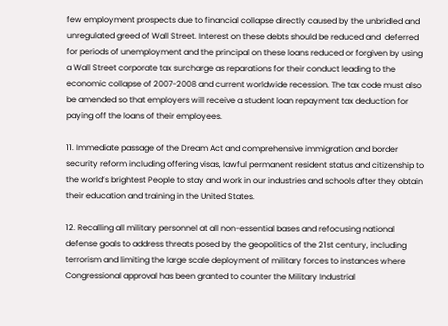few employment prospects due to financial collapse directly caused by the unbridled and unregulated greed of Wall Street. Interest on these debts should be reduced and  deferred for periods of unemployment and the principal on these loans reduced or forgiven by using a Wall Street corporate tax surcharge as reparations for their conduct leading to the economic collapse of 2007-2008 and current worldwide recession. The tax code must also be amended so that employers will receive a student loan repayment tax deduction for paying off the loans of their employees.

11. Immediate passage of the Dream Act and comprehensive immigration and border security reform including offering visas, lawful permanent resident status and citizenship to the world’s brightest People to stay and work in our industries and schools after they obtain their education and training in the United States.

12. Recalling all military personnel at all non-essential bases and refocusing national defense goals to address threats posed by the geopolitics of the 21st century, including terrorism and limiting the large scale deployment of military forces to instances where Congressional approval has been granted to counter the Military Industrial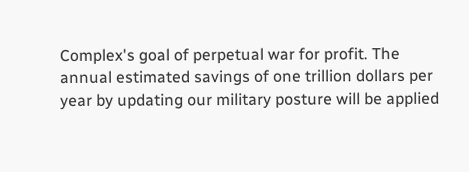Complex's goal of perpetual war for profit. The annual estimated savings of one trillion dollars per year by updating our military posture will be applied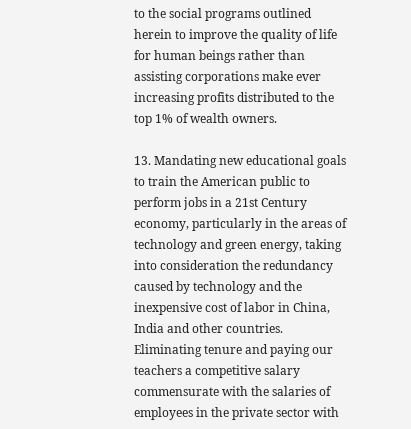to the social programs outlined herein to improve the quality of life  for human beings rather than assisting corporations make ever increasing profits distributed to the top 1% of wealth owners.

13. Mandating new educational goals to train the American public to perform jobs in a 21st Century economy, particularly in the areas of technology and green energy, taking into consideration the redundancy caused by technology and the inexpensive cost of labor in China, India and other countries. Eliminating tenure and paying our teachers a competitive salary commensurate with the salaries of employees in the private sector with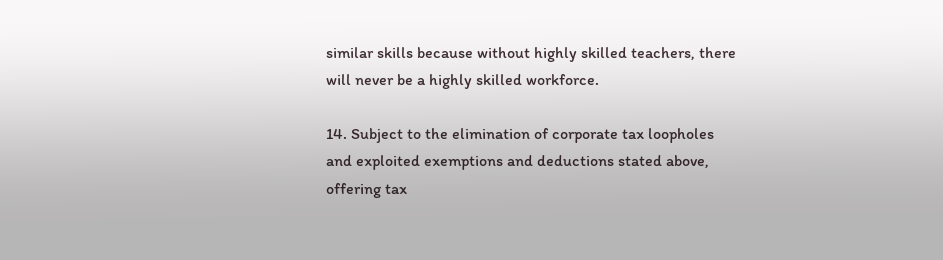similar skills because without highly skilled teachers, there will never be a highly skilled workforce.

14. Subject to the elimination of corporate tax loopholes and exploited exemptions and deductions stated above, offering tax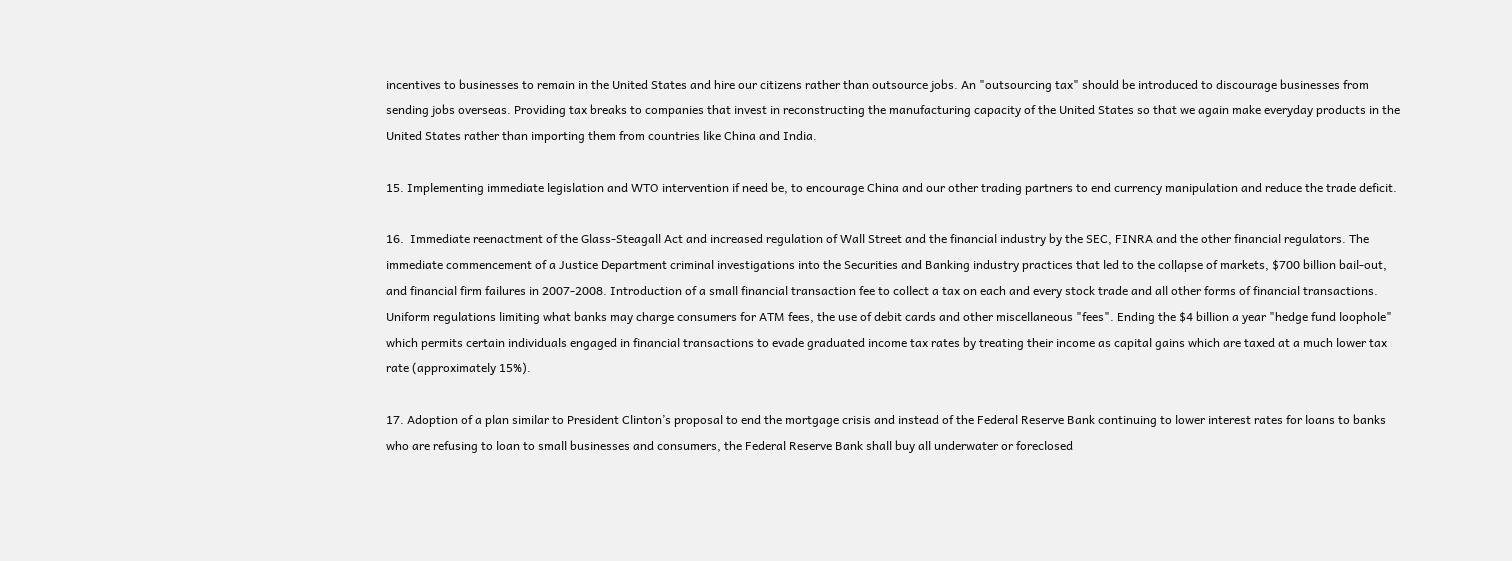incentives to businesses to remain in the United States and hire our citizens rather than outsource jobs. An "outsourcing tax" should be introduced to discourage businesses from sending jobs overseas. Providing tax breaks to companies that invest in reconstructing the manufacturing capacity of the United States so that we again make everyday products in the United States rather than importing them from countries like China and India.

15. Implementing immediate legislation and WTO intervention if need be, to encourage China and our other trading partners to end currency manipulation and reduce the trade deficit.

16.  Immediate reenactment of the Glass-Steagall Act and increased regulation of Wall Street and the financial industry by the SEC, FINRA and the other financial regulators. The immediate commencement of a Justice Department criminal investigations into the Securities and Banking industry practices that led to the collapse of markets, $700 billion bail-out, and financial firm failures in 2007-2008. Introduction of a small financial transaction fee to collect a tax on each and every stock trade and all other forms of financial transactions. Uniform regulations limiting what banks may charge consumers for ATM fees, the use of debit cards and other miscellaneous "fees". Ending the $4 billion a year "hedge fund loophole" which permits certain individuals engaged in financial transactions to evade graduated income tax rates by treating their income as capital gains which are taxed at a much lower tax rate (approximately 15%).

17. Adoption of a plan similar to President Clinton’s proposal to end the mortgage crisis and instead of the Federal Reserve Bank continuing to lower interest rates for loans to banks who are refusing to loan to small businesses and consumers, the Federal Reserve Bank shall buy all underwater or foreclosed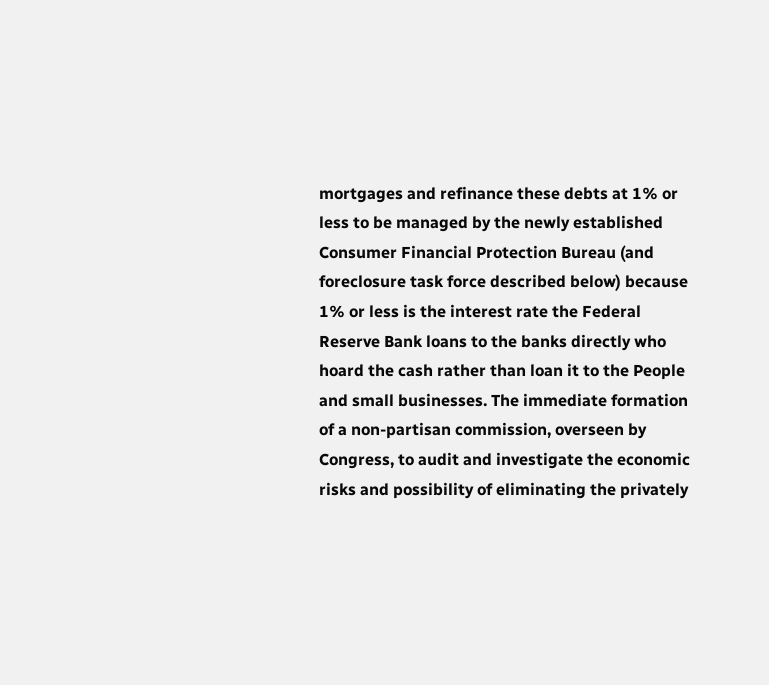mortgages and refinance these debts at 1% or less to be managed by the newly established Consumer Financial Protection Bureau (and foreclosure task force described below) because 1% or less is the interest rate the Federal Reserve Bank loans to the banks directly who hoard the cash rather than loan it to the People and small businesses. The immediate formation of a non-partisan commission, overseen by Congress, to audit and investigate the economic risks and possibility of eliminating the privately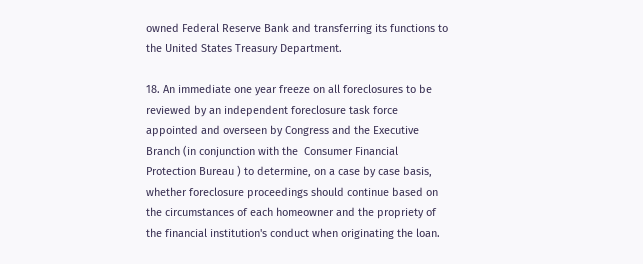owned Federal Reserve Bank and transferring its functions to the United States Treasury Department.

18. An immediate one year freeze on all foreclosures to be reviewed by an independent foreclosure task force appointed and overseen by Congress and the Executive Branch (in conjunction with the  Consumer Financial Protection Bureau ) to determine, on a case by case basis, whether foreclosure proceedings should continue based on the circumstances of each homeowner and the propriety of the financial institution's conduct when originating the loan.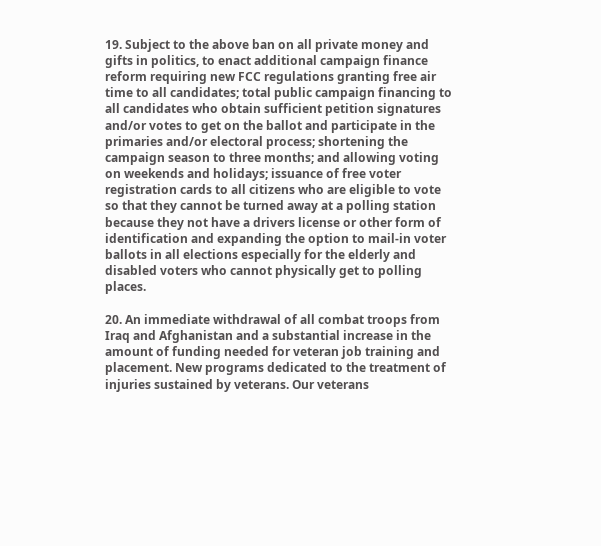19. Subject to the above ban on all private money and gifts in politics, to enact additional campaign finance reform requiring new FCC regulations granting free air time to all candidates; total public campaign financing to all candidates who obtain sufficient petition signatures and/or votes to get on the ballot and participate in the primaries and/or electoral process; shortening the campaign season to three months; and allowing voting on weekends and holidays; issuance of free voter registration cards to all citizens who are eligible to vote so that they cannot be turned away at a polling station because they not have a drivers license or other form of identification and expanding the option to mail-in voter ballots in all elections especially for the elderly and disabled voters who cannot physically get to polling places.

20. An immediate withdrawal of all combat troops from Iraq and Afghanistan and a substantial increase in the amount of funding needed for veteran job training and placement. New programs dedicated to the treatment of injuries sustained by veterans. Our veterans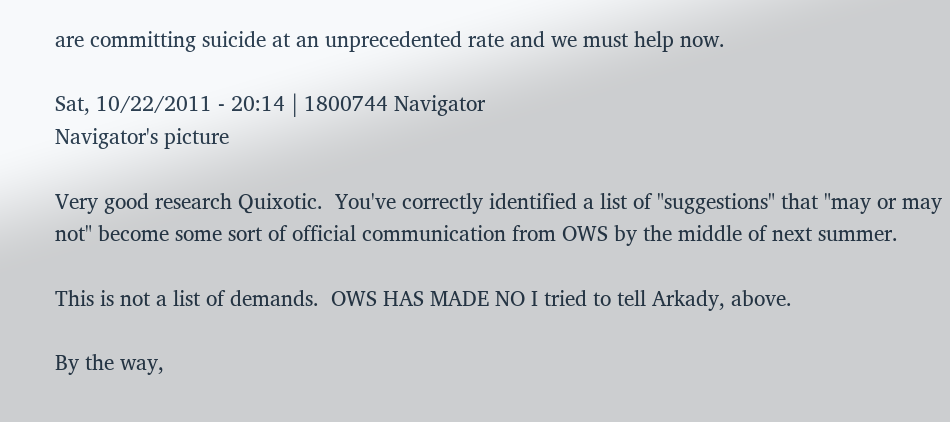are committing suicide at an unprecedented rate and we must help now.

Sat, 10/22/2011 - 20:14 | 1800744 Navigator
Navigator's picture

Very good research Quixotic.  You've correctly identified a list of "suggestions" that "may or may not" become some sort of official communication from OWS by the middle of next summer.

This is not a list of demands.  OWS HAS MADE NO I tried to tell Arkady, above.

By the way,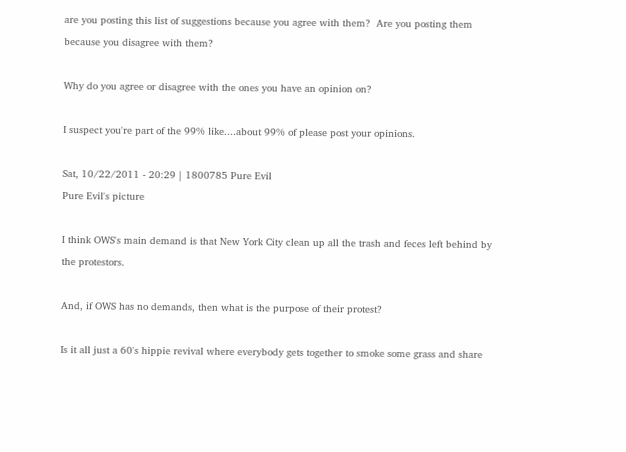are you posting this list of suggestions because you agree with them?  Are you posting them because you disagree with them?

Why do you agree or disagree with the ones you have an opinion on?

I suspect you're part of the 99% like....about 99% of please post your opinions.

Sat, 10/22/2011 - 20:29 | 1800785 Pure Evil
Pure Evil's picture

I think OWS's main demand is that New York City clean up all the trash and feces left behind by the protestors.

And, if OWS has no demands, then what is the purpose of their protest?

Is it all just a 60's hippie revival where everybody gets together to smoke some grass and share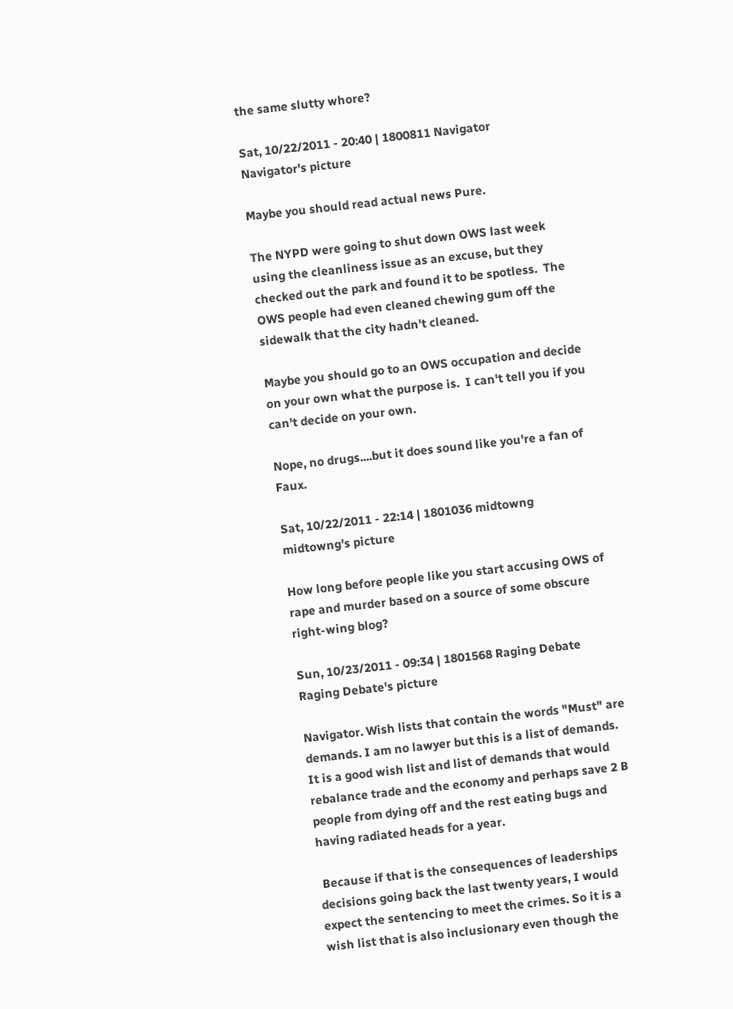the same slutty whore?

Sat, 10/22/2011 - 20:40 | 1800811 Navigator
Navigator's picture

Maybe you should read actual news Pure.

The NYPD were going to shut down OWS last week using the cleanliness issue as an excuse, but they checked out the park and found it to be spotless.  The OWS people had even cleaned chewing gum off the sidewalk that the city hadn't cleaned.

Maybe you should go to an OWS occupation and decide on your own what the purpose is.  I can't tell you if you can't decide on your own.

Nope, no drugs....but it does sound like you're a fan of Faux.

Sat, 10/22/2011 - 22:14 | 1801036 midtowng
midtowng's picture

How long before people like you start accusing OWS of rape and murder based on a source of some obscure right-wing blog?

Sun, 10/23/2011 - 09:34 | 1801568 Raging Debate
Raging Debate's picture

Navigator. Wish lists that contain the words "Must" are demands. I am no lawyer but this is a list of demands. It is a good wish list and list of demands that would rebalance trade and the economy and perhaps save 2 B people from dying off and the rest eating bugs and having radiated heads for a year.

 Because if that is the consequences of leaderships decisions going back the last twenty years, I would expect the sentencing to meet the crimes. So it is a wish list that is also inclusionary even though the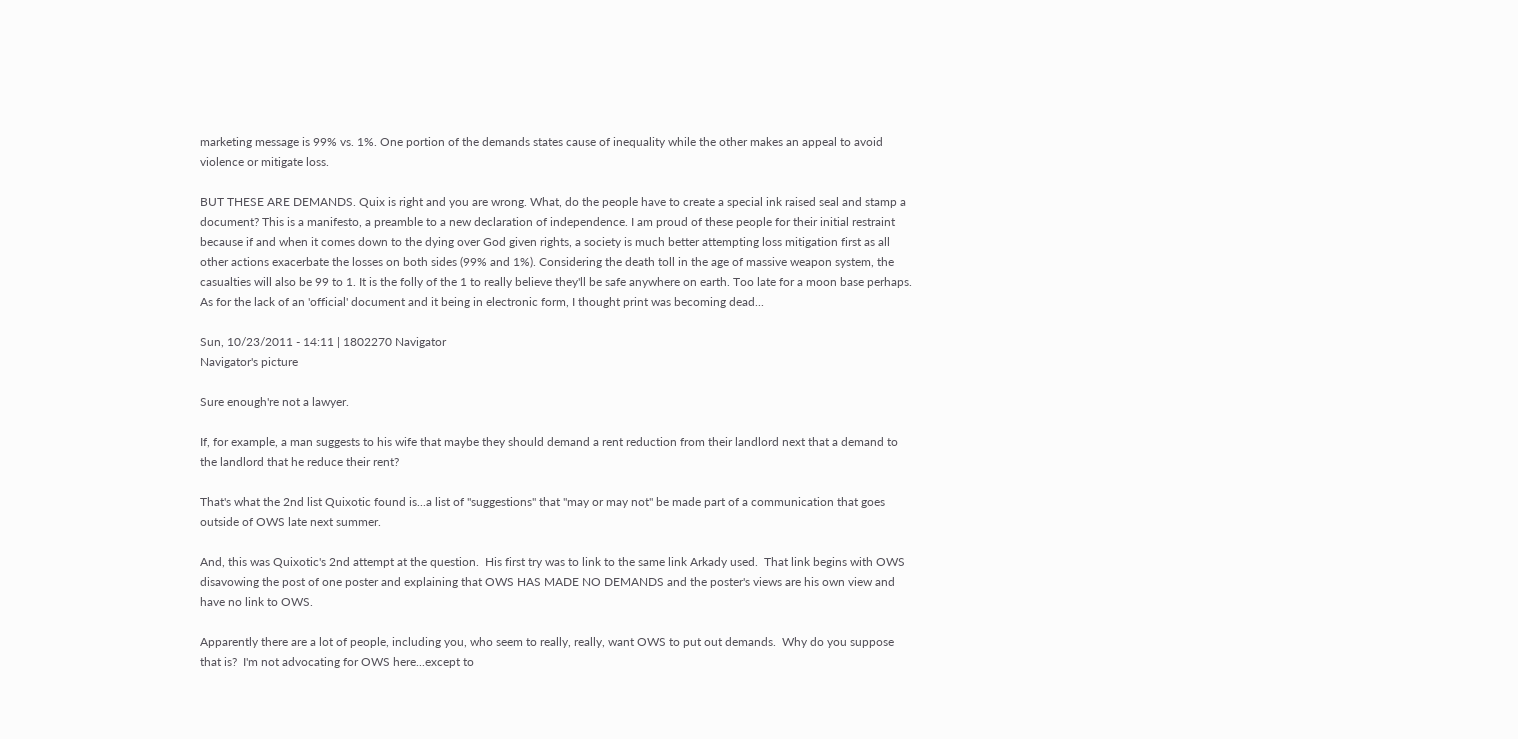marketing message is 99% vs. 1%. One portion of the demands states cause of inequality while the other makes an appeal to avoid violence or mitigate loss.

BUT THESE ARE DEMANDS. Quix is right and you are wrong. What, do the people have to create a special ink raised seal and stamp a document? This is a manifesto, a preamble to a new declaration of independence. I am proud of these people for their initial restraint because if and when it comes down to the dying over God given rights, a society is much better attempting loss mitigation first as all other actions exacerbate the losses on both sides (99% and 1%). Considering the death toll in the age of massive weapon system, the casualties will also be 99 to 1. It is the folly of the 1 to really believe they'll be safe anywhere on earth. Too late for a moon base perhaps. As for the lack of an 'official' document and it being in electronic form, I thought print was becoming dead...

Sun, 10/23/2011 - 14:11 | 1802270 Navigator
Navigator's picture

Sure enough're not a lawyer.

If, for example, a man suggests to his wife that maybe they should demand a rent reduction from their landlord next that a demand to the landlord that he reduce their rent?

That's what the 2nd list Quixotic found is...a list of "suggestions" that "may or may not" be made part of a communication that goes outside of OWS late next summer.

And, this was Quixotic's 2nd attempt at the question.  His first try was to link to the same link Arkady used.  That link begins with OWS disavowing the post of one poster and explaining that OWS HAS MADE NO DEMANDS and the poster's views are his own view and have no link to OWS.

Apparently there are a lot of people, including you, who seem to really, really, want OWS to put out demands.  Why do you suppose that is?  I'm not advocating for OWS here...except to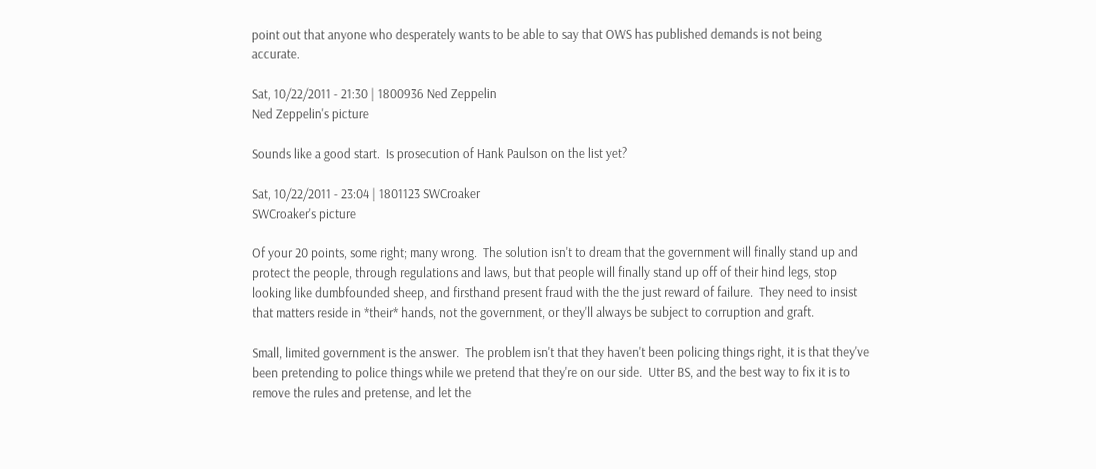point out that anyone who desperately wants to be able to say that OWS has published demands is not being accurate.

Sat, 10/22/2011 - 21:30 | 1800936 Ned Zeppelin
Ned Zeppelin's picture

Sounds like a good start.  Is prosecution of Hank Paulson on the list yet?

Sat, 10/22/2011 - 23:04 | 1801123 SWCroaker
SWCroaker's picture

Of your 20 points, some right; many wrong.  The solution isn't to dream that the government will finally stand up and protect the people, through regulations and laws, but that people will finally stand up off of their hind legs, stop looking like dumbfounded sheep, and firsthand present fraud with the the just reward of failure.  They need to insist that matters reside in *their* hands, not the government, or they'll always be subject to corruption and graft.

Small, limited government is the answer.  The problem isn't that they haven't been policing things right, it is that they've been pretending to police things while we pretend that they're on our side.  Utter BS, and the best way to fix it is to remove the rules and pretense, and let the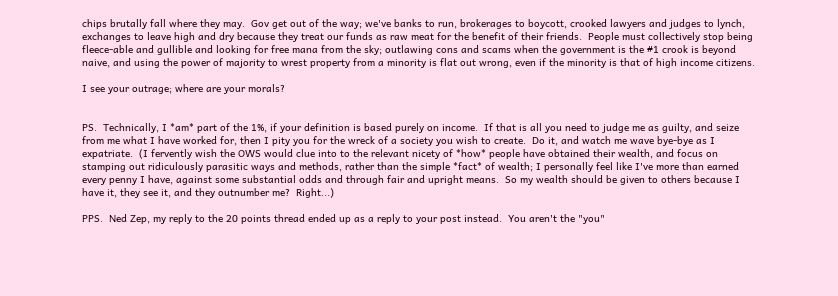chips brutally fall where they may.  Gov get out of the way; we've banks to run, brokerages to boycott, crooked lawyers and judges to lynch, exchanges to leave high and dry because they treat our funds as raw meat for the benefit of their friends.  People must collectively stop being fleece-able and gullible and looking for free mana from the sky; outlawing cons and scams when the government is the #1 crook is beyond naive, and using the power of majority to wrest property from a minority is flat out wrong, even if the minority is that of high income citizens.

I see your outrage; where are your morals?


PS.  Technically, I *am* part of the 1%, if your definition is based purely on income.  If that is all you need to judge me as guilty, and seize from me what I have worked for, then I pity you for the wreck of a society you wish to create.  Do it, and watch me wave bye-bye as I expatriate.  (I fervently wish the OWS would clue into to the relevant nicety of *how* people have obtained their wealth, and focus on stamping out ridiculously parasitic ways and methods, rather than the simple *fact* of wealth; I personally feel like I've more than earned every penny I have, against some substantial odds and through fair and upright means.  So my wealth should be given to others because I have it, they see it, and they outnumber me?  Right...)

PPS.  Ned Zep, my reply to the 20 points thread ended up as a reply to your post instead.  You aren't the "you"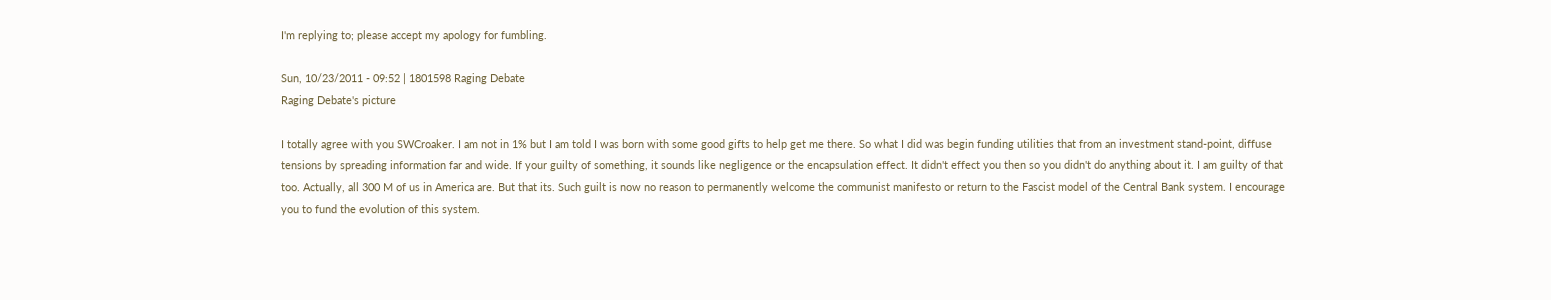I'm replying to; please accept my apology for fumbling.

Sun, 10/23/2011 - 09:52 | 1801598 Raging Debate
Raging Debate's picture

I totally agree with you SWCroaker. I am not in 1% but I am told I was born with some good gifts to help get me there. So what I did was begin funding utilities that from an investment stand-point, diffuse tensions by spreading information far and wide. If your guilty of something, it sounds like negligence or the encapsulation effect. It didn't effect you then so you didn't do anything about it. I am guilty of that too. Actually, all 300 M of us in America are. But that its. Such guilt is now no reason to permanently welcome the communist manifesto or return to the Fascist model of the Central Bank system. I encourage you to fund the evolution of this system.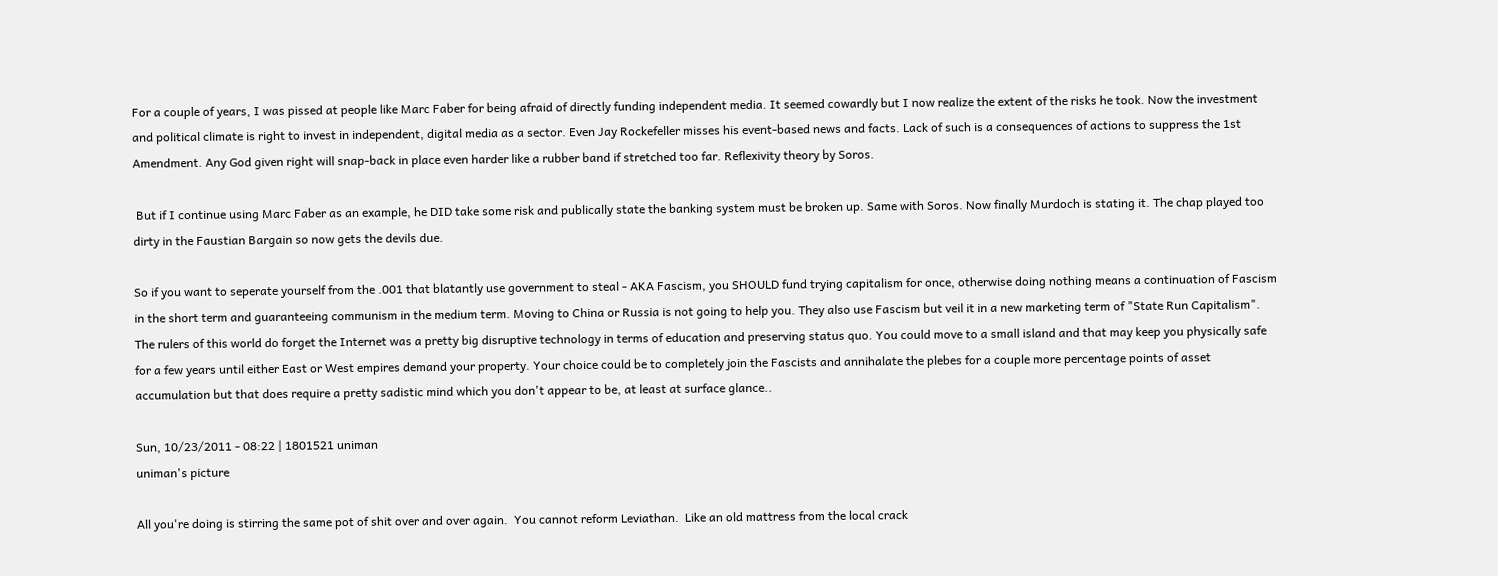For a couple of years, I was pissed at people like Marc Faber for being afraid of directly funding independent media. It seemed cowardly but I now realize the extent of the risks he took. Now the investment and political climate is right to invest in independent, digital media as a sector. Even Jay Rockefeller misses his event-based news and facts. Lack of such is a consequences of actions to suppress the 1st Amendment. Any God given right will snap-back in place even harder like a rubber band if stretched too far. Reflexivity theory by Soros.

 But if I continue using Marc Faber as an example, he DID take some risk and publically state the banking system must be broken up. Same with Soros. Now finally Murdoch is stating it. The chap played too dirty in the Faustian Bargain so now gets the devils due.

So if you want to seperate yourself from the .001 that blatantly use government to steal - AKA Fascism, you SHOULD fund trying capitalism for once, otherwise doing nothing means a continuation of Fascism in the short term and guaranteeing communism in the medium term. Moving to China or Russia is not going to help you. They also use Fascism but veil it in a new marketing term of "State Run Capitalism". The rulers of this world do forget the Internet was a pretty big disruptive technology in terms of education and preserving status quo. You could move to a small island and that may keep you physically safe for a few years until either East or West empires demand your property. Your choice could be to completely join the Fascists and annihalate the plebes for a couple more percentage points of asset accumulation but that does require a pretty sadistic mind which you don't appear to be, at least at surface glance..

Sun, 10/23/2011 - 08:22 | 1801521 uniman
uniman's picture

All you're doing is stirring the same pot of shit over and over again.  You cannot reform Leviathan.  Like an old mattress from the local crack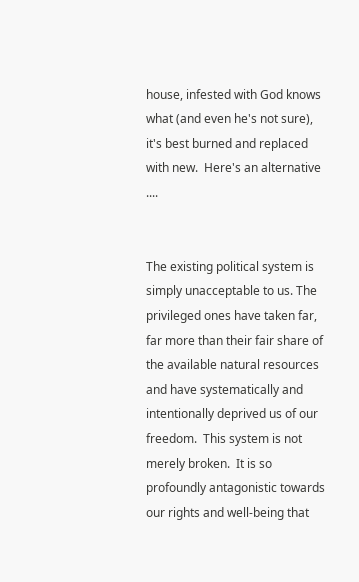house, infested with God knows what (and even he's not sure), it's best burned and replaced with new.  Here's an alternative ....


The existing political system is simply unacceptable to us. The privileged ones have taken far, far more than their fair share of the available natural resources and have systematically and intentionally deprived us of our freedom.  This system is not merely broken.  It is so profoundly antagonistic towards our rights and well-being that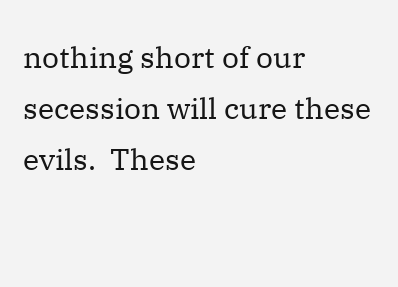nothing short of our secession will cure these evils.  These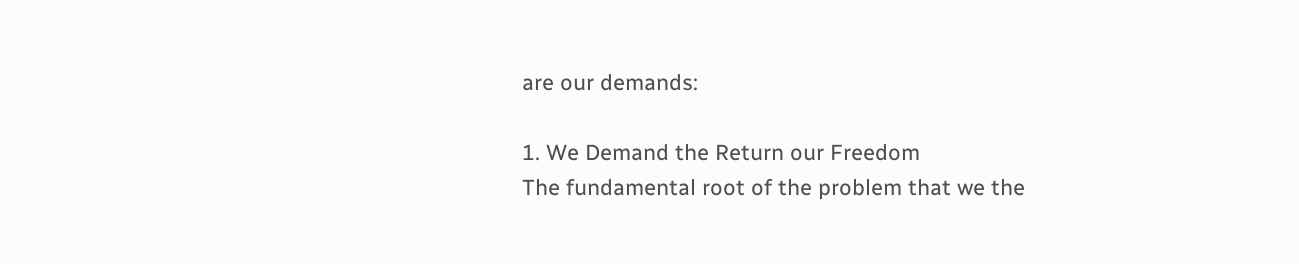are our demands:

1. We Demand the Return our Freedom
The fundamental root of the problem that we the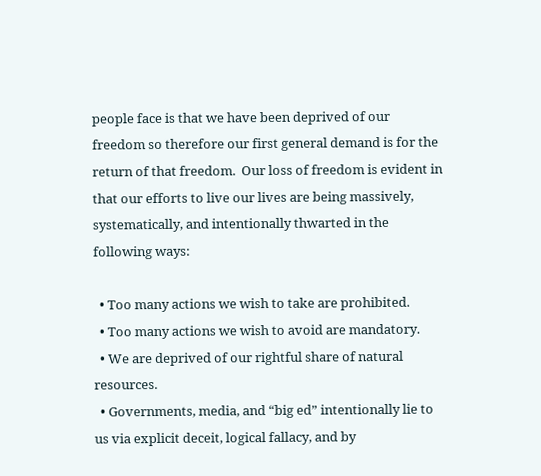people face is that we have been deprived of our freedom so therefore our first general demand is for the return of that freedom.  Our loss of freedom is evident in that our efforts to live our lives are being massively, systematically, and intentionally thwarted in the following ways:

  • Too many actions we wish to take are prohibited.
  • Too many actions we wish to avoid are mandatory.
  • We are deprived of our rightful share of natural resources.
  • Governments, media, and “big ed” intentionally lie to us via explicit deceit, logical fallacy, and by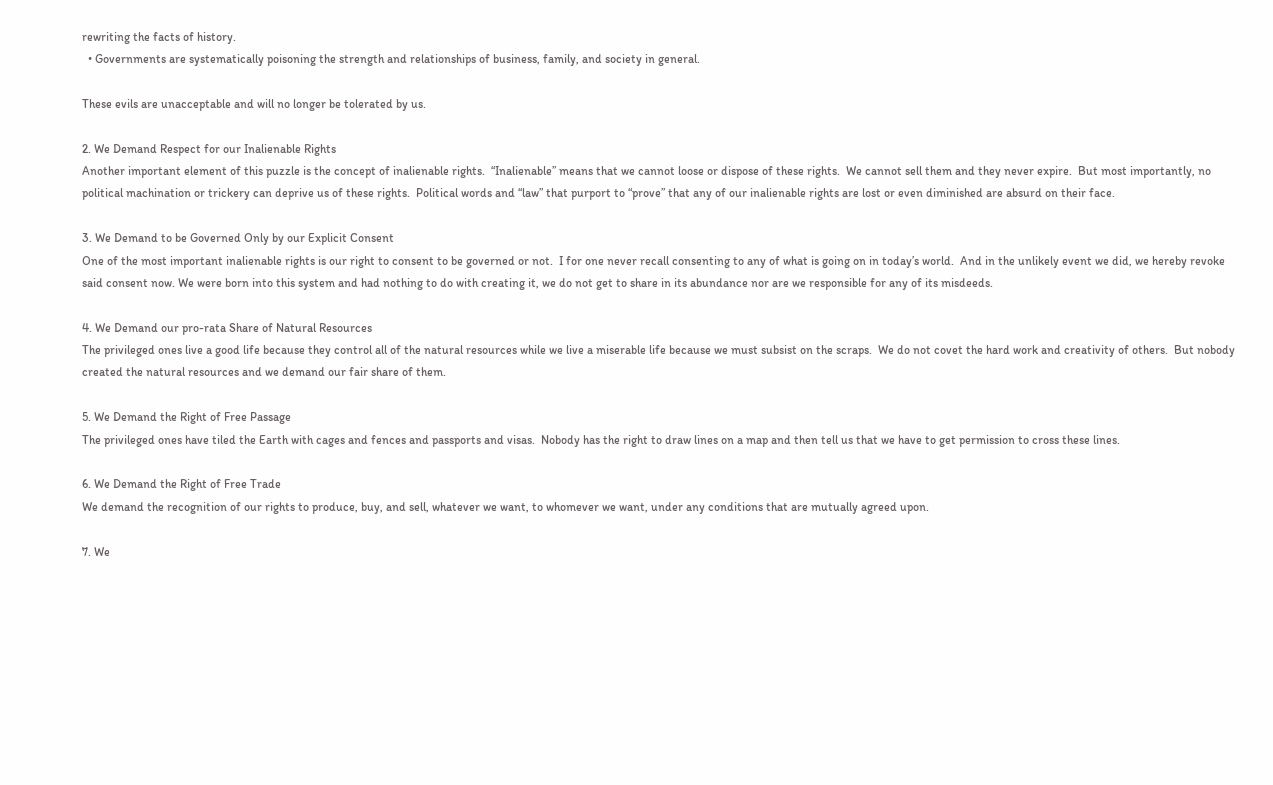rewriting the facts of history.
  • Governments are systematically poisoning the strength and relationships of business, family, and society in general.

These evils are unacceptable and will no longer be tolerated by us.

2. We Demand Respect for our Inalienable Rights
Another important element of this puzzle is the concept of inalienable rights.  “Inalienable” means that we cannot loose or dispose of these rights.  We cannot sell them and they never expire.  But most importantly, no political machination or trickery can deprive us of these rights.  Political words and “law” that purport to “prove” that any of our inalienable rights are lost or even diminished are absurd on their face.

3. We Demand to be Governed Only by our Explicit Consent
One of the most important inalienable rights is our right to consent to be governed or not.  I for one never recall consenting to any of what is going on in today’s world.  And in the unlikely event we did, we hereby revoke said consent now. We were born into this system and had nothing to do with creating it, we do not get to share in its abundance nor are we responsible for any of its misdeeds.

4. We Demand our pro-rata Share of Natural Resources
The privileged ones live a good life because they control all of the natural resources while we live a miserable life because we must subsist on the scraps.  We do not covet the hard work and creativity of others.  But nobody created the natural resources and we demand our fair share of them.

5. We Demand the Right of Free Passage
The privileged ones have tiled the Earth with cages and fences and passports and visas.  Nobody has the right to draw lines on a map and then tell us that we have to get permission to cross these lines.

6. We Demand the Right of Free Trade
We demand the recognition of our rights to produce, buy, and sell, whatever we want, to whomever we want, under any conditions that are mutually agreed upon.

7. We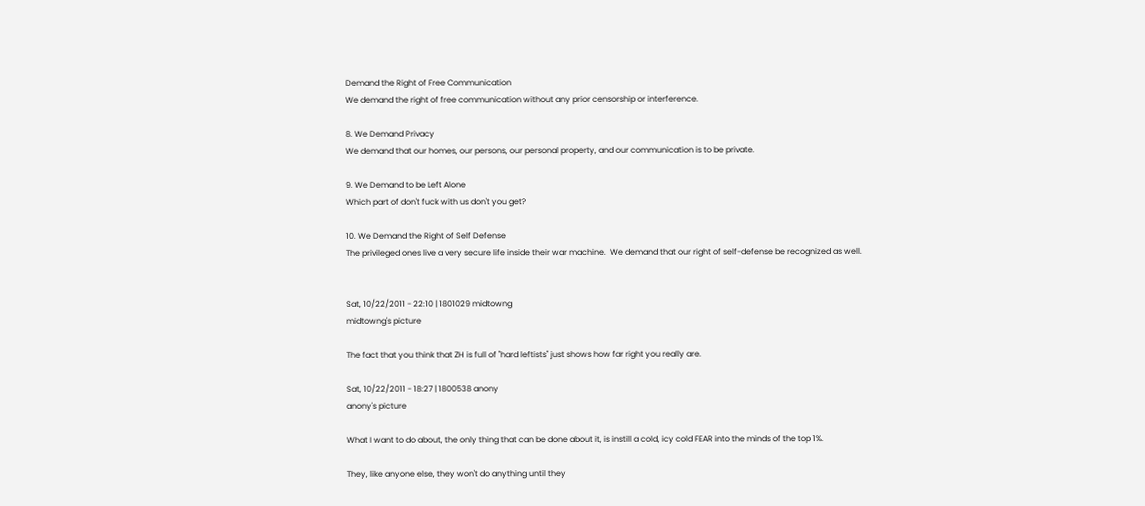Demand the Right of Free Communication
We demand the right of free communication without any prior censorship or interference.

8. We Demand Privacy
We demand that our homes, our persons, our personal property, and our communication is to be private.

9. We Demand to be Left Alone
Which part of don't fuck with us don't you get?

10. We Demand the Right of Self Defense
The privileged ones live a very secure life inside their war machine.  We demand that our right of self-defense be recognized as well.


Sat, 10/22/2011 - 22:10 | 1801029 midtowng
midtowng's picture

The fact that you think that ZH is full of "hard leftists" just shows how far right you really are.

Sat, 10/22/2011 - 18:27 | 1800538 anony
anony's picture

What I want to do about, the only thing that can be done about it, is instill a cold, icy cold FEAR into the minds of the top 1%.

They, like anyone else, they won't do anything until they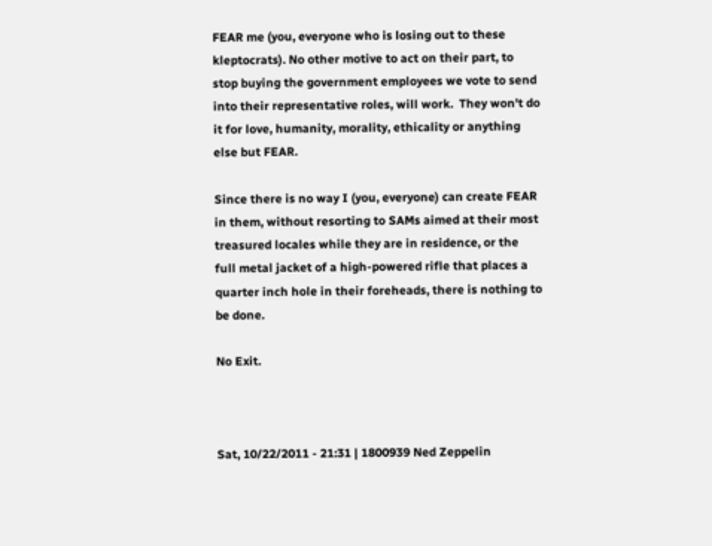FEAR me (you, everyone who is losing out to these kleptocrats). No other motive to act on their part, to stop buying the government employees we vote to send into their representative roles, will work.  They won't do it for love, humanity, morality, ethicality or anything else but FEAR.

Since there is no way I (you, everyone) can create FEAR in them, without resorting to SAMs aimed at their most treasured locales while they are in residence, or the full metal jacket of a high-powered rifle that places a quarter inch hole in their foreheads, there is nothing to be done.

No Exit.



Sat, 10/22/2011 - 21:31 | 1800939 Ned Zeppelin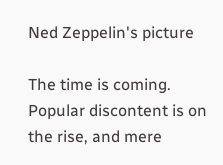Ned Zeppelin's picture

The time is coming.  Popular discontent is on the rise, and mere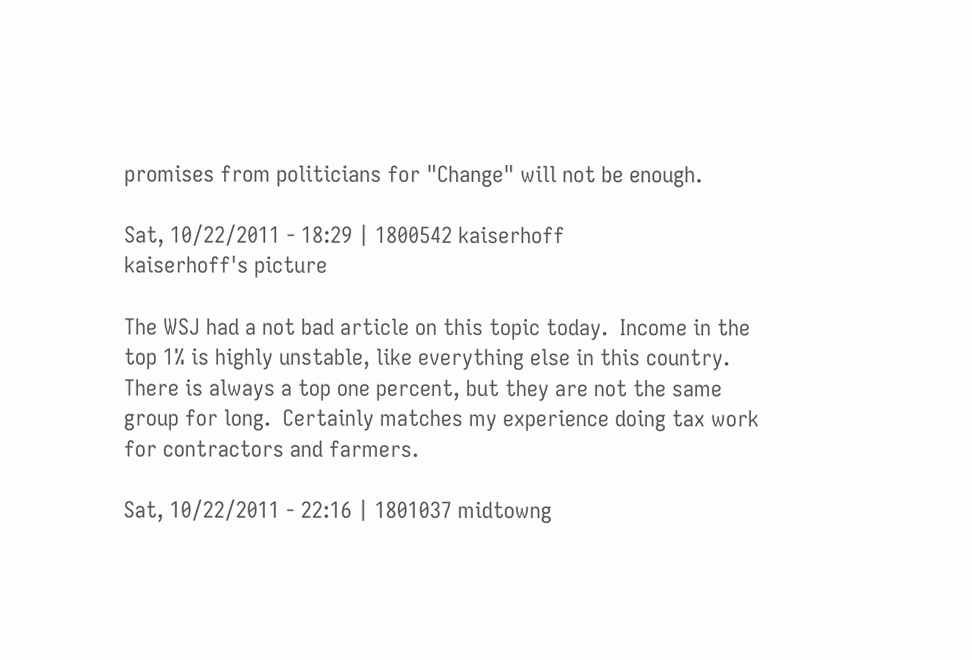promises from politicians for "Change" will not be enough.

Sat, 10/22/2011 - 18:29 | 1800542 kaiserhoff
kaiserhoff's picture

The WSJ had a not bad article on this topic today.  Income in the top 1% is highly unstable, like everything else in this country.  There is always a top one percent, but they are not the same group for long.  Certainly matches my experience doing tax work for contractors and farmers.

Sat, 10/22/2011 - 22:16 | 1801037 midtowng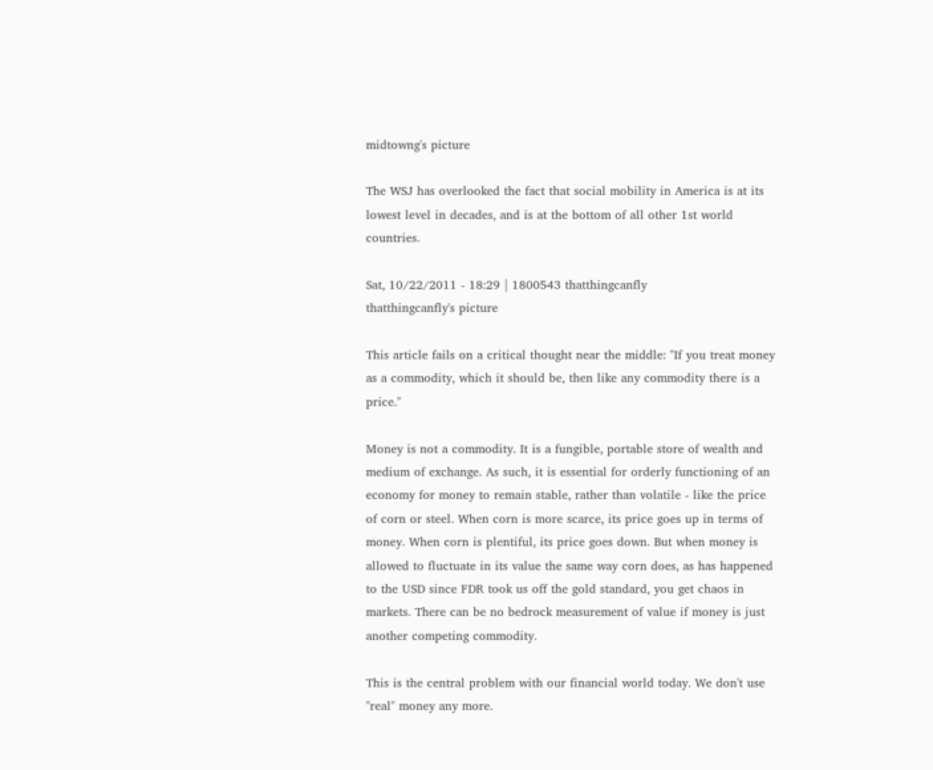midtowng's picture

The WSJ has overlooked the fact that social mobility in America is at its lowest level in decades, and is at the bottom of all other 1st world countries.

Sat, 10/22/2011 - 18:29 | 1800543 thatthingcanfly
thatthingcanfly's picture

This article fails on a critical thought near the middle: "If you treat money as a commodity, which it should be, then like any commodity there is a price."

Money is not a commodity. It is a fungible, portable store of wealth and medium of exchange. As such, it is essential for orderly functioning of an economy for money to remain stable, rather than volatile - like the price of corn or steel. When corn is more scarce, its price goes up in terms of money. When corn is plentiful, its price goes down. But when money is allowed to fluctuate in its value the same way corn does, as has happened to the USD since FDR took us off the gold standard, you get chaos in markets. There can be no bedrock measurement of value if money is just another competing commodity.

This is the central problem with our financial world today. We don't use "real" money any more.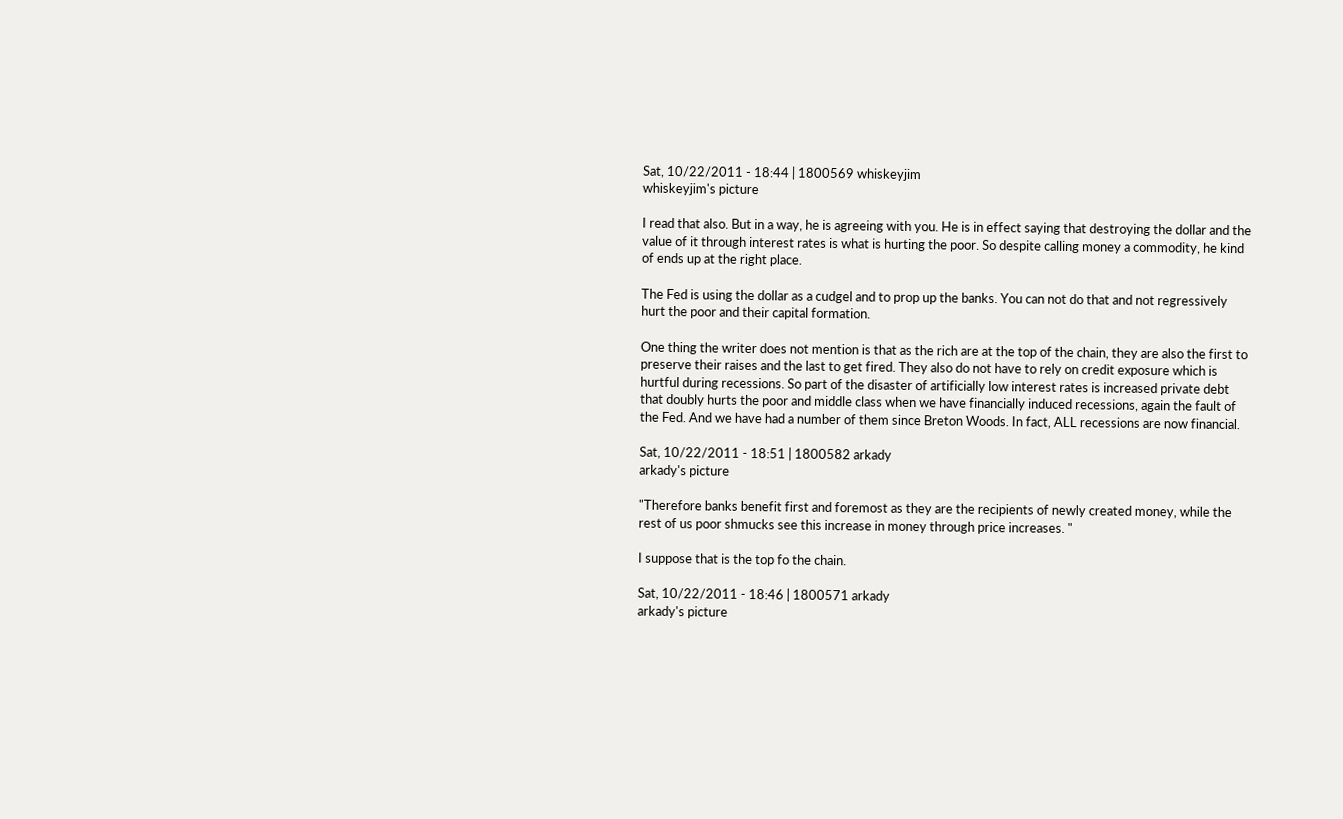Sat, 10/22/2011 - 18:44 | 1800569 whiskeyjim
whiskeyjim's picture

I read that also. But in a way, he is agreeing with you. He is in effect saying that destroying the dollar and the value of it through interest rates is what is hurting the poor. So despite calling money a commodity, he kind of ends up at the right place.

The Fed is using the dollar as a cudgel and to prop up the banks. You can not do that and not regressively hurt the poor and their capital formation.

One thing the writer does not mention is that as the rich are at the top of the chain, they are also the first to preserve their raises and the last to get fired. They also do not have to rely on credit exposure which is hurtful during recessions. So part of the disaster of artificially low interest rates is increased private debt that doubly hurts the poor and middle class when we have financially induced recessions, again the fault of the Fed. And we have had a number of them since Breton Woods. In fact, ALL recessions are now financial.

Sat, 10/22/2011 - 18:51 | 1800582 arkady
arkady's picture

"Therefore banks benefit first and foremost as they are the recipients of newly created money, while the rest of us poor shmucks see this increase in money through price increases. "

I suppose that is the top fo the chain.

Sat, 10/22/2011 - 18:46 | 1800571 arkady
arkady's picture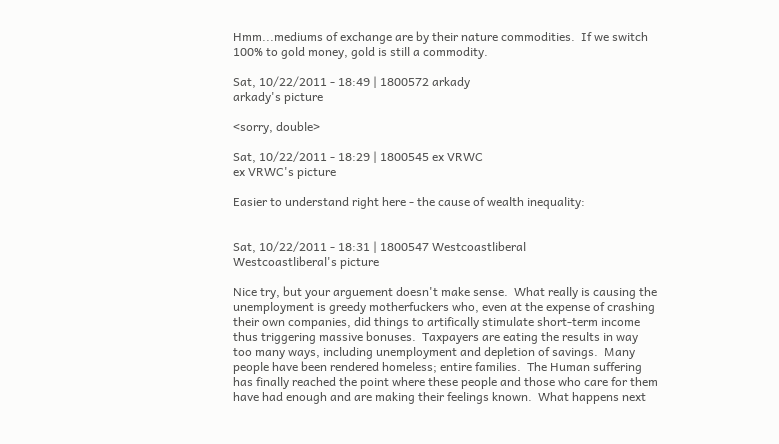Hmm...mediums of exchange are by their nature commodities.  If we switch 100% to gold money, gold is still a commodity.

Sat, 10/22/2011 - 18:49 | 1800572 arkady
arkady's picture

<sorry, double>

Sat, 10/22/2011 - 18:29 | 1800545 ex VRWC
ex VRWC's picture

Easier to understand right here - the cause of wealth inequality:


Sat, 10/22/2011 - 18:31 | 1800547 Westcoastliberal
Westcoastliberal's picture

Nice try, but your arguement doesn't make sense.  What really is causing the unemployment is greedy motherfuckers who, even at the expense of crashing their own companies, did things to artifically stimulate short-term income thus triggering massive bonuses.  Taxpayers are eating the results in way too many ways, including unemployment and depletion of savings.  Many people have been rendered homeless; entire families.  The Human suffering has finally reached the point where these people and those who care for them have had enough and are making their feelings known.  What happens next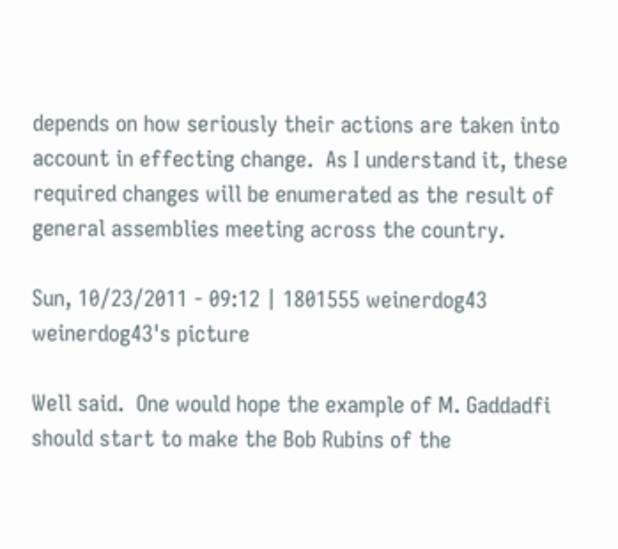depends on how seriously their actions are taken into account in effecting change.  As I understand it, these required changes will be enumerated as the result of general assemblies meeting across the country.

Sun, 10/23/2011 - 09:12 | 1801555 weinerdog43
weinerdog43's picture

Well said.  One would hope the example of M. Gaddadfi should start to make the Bob Rubins of the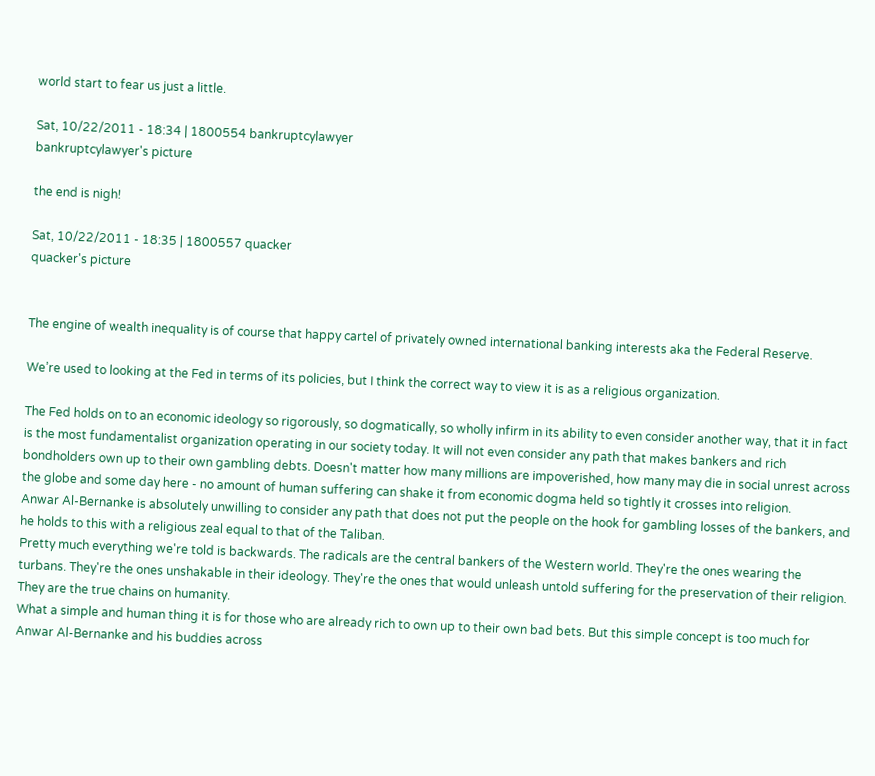world start to fear us just a little.

Sat, 10/22/2011 - 18:34 | 1800554 bankruptcylawyer
bankruptcylawyer's picture

the end is nigh!

Sat, 10/22/2011 - 18:35 | 1800557 quacker
quacker's picture


The engine of wealth inequality is of course that happy cartel of privately owned international banking interests aka the Federal Reserve.

We’re used to looking at the Fed in terms of its policies, but I think the correct way to view it is as a religious organization.

The Fed holds on to an economic ideology so rigorously, so dogmatically, so wholly infirm in its ability to even consider another way, that it in fact is the most fundamentalist organization operating in our society today. It will not even consider any path that makes bankers and rich bondholders own up to their own gambling debts. Doesn't matter how many millions are impoverished, how many may die in social unrest across the globe and some day here - no amount of human suffering can shake it from economic dogma held so tightly it crosses into religion.
Anwar Al-Bernanke is absolutely unwilling to consider any path that does not put the people on the hook for gambling losses of the bankers, and he holds to this with a religious zeal equal to that of the Taliban.
Pretty much everything we're told is backwards. The radicals are the central bankers of the Western world. They're the ones wearing the turbans. They're the ones unshakable in their ideology. They're the ones that would unleash untold suffering for the preservation of their religion. They are the true chains on humanity.
What a simple and human thing it is for those who are already rich to own up to their own bad bets. But this simple concept is too much for Anwar Al-Bernanke and his buddies across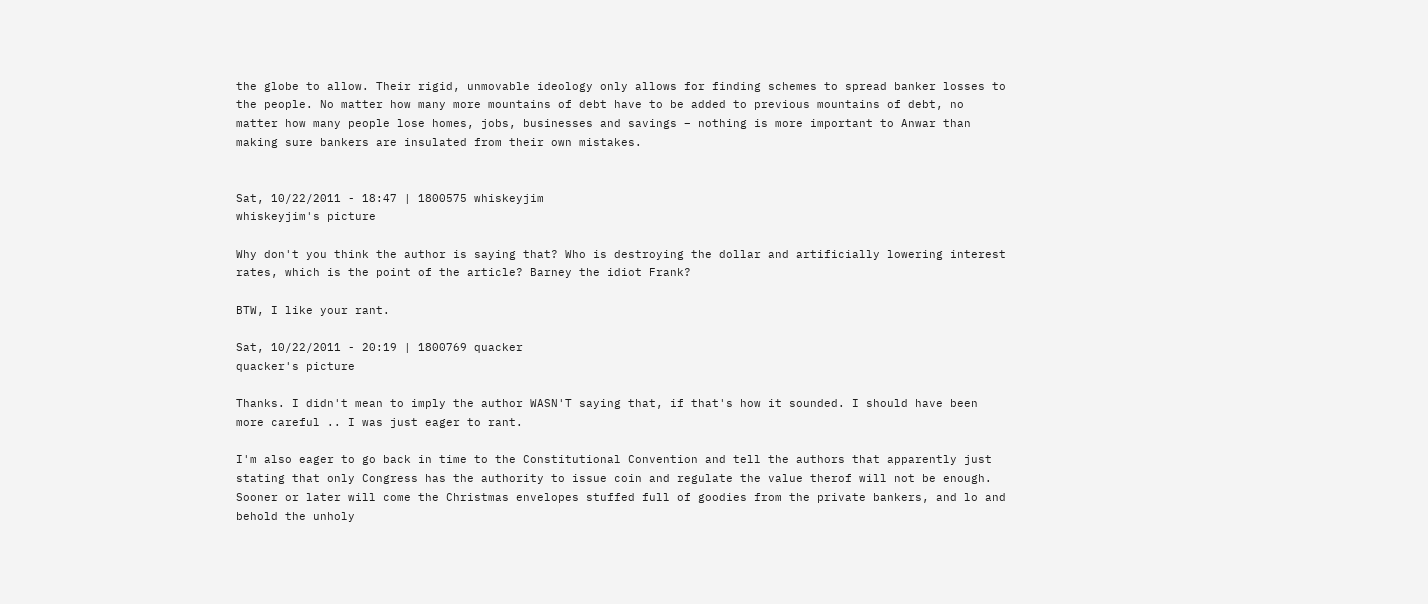the globe to allow. Their rigid, unmovable ideology only allows for finding schemes to spread banker losses to the people. No matter how many more mountains of debt have to be added to previous mountains of debt, no matter how many people lose homes, jobs, businesses and savings – nothing is more important to Anwar than making sure bankers are insulated from their own mistakes.


Sat, 10/22/2011 - 18:47 | 1800575 whiskeyjim
whiskeyjim's picture

Why don't you think the author is saying that? Who is destroying the dollar and artificially lowering interest rates, which is the point of the article? Barney the idiot Frank?

BTW, I like your rant.

Sat, 10/22/2011 - 20:19 | 1800769 quacker
quacker's picture

Thanks. I didn't mean to imply the author WASN'T saying that, if that's how it sounded. I should have been more careful .. I was just eager to rant.

I'm also eager to go back in time to the Constitutional Convention and tell the authors that apparently just stating that only Congress has the authority to issue coin and regulate the value therof will not be enough. Sooner or later will come the Christmas envelopes stuffed full of goodies from the private bankers, and lo and behold the unholy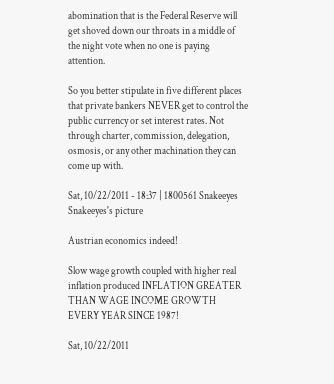abomination that is the Federal Reserve will get shoved down our throats in a middle of the night vote when no one is paying attention.

So you better stipulate in five different places that private bankers NEVER get to control the public currency or set interest rates. Not through charter, commission, delegation, osmosis, or any other machination they can come up with.

Sat, 10/22/2011 - 18:37 | 1800561 Snakeeyes
Snakeeyes's picture

Austrian economics indeed!

Slow wage growth coupled with higher real inflation produced INFLATION GREATER THAN WAGE INCOME GROWTH EVERY YEAR SINCE 1987!

Sat, 10/22/2011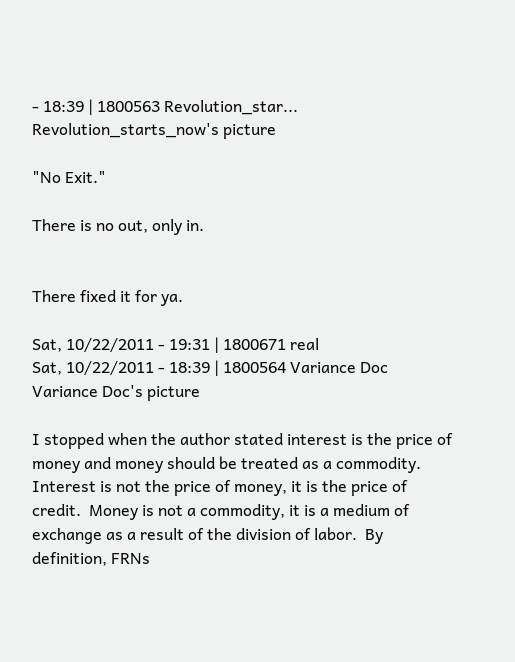- 18:39 | 1800563 Revolution_star...
Revolution_starts_now's picture

"No Exit."

There is no out, only in.


There fixed it for ya.

Sat, 10/22/2011 - 19:31 | 1800671 real
Sat, 10/22/2011 - 18:39 | 1800564 Variance Doc
Variance Doc's picture

I stopped when the author stated interest is the price of money and money should be treated as a commodity.  Interest is not the price of money, it is the price of credit.  Money is not a commodity, it is a medium of exchange as a result of the division of labor.  By definition, FRNs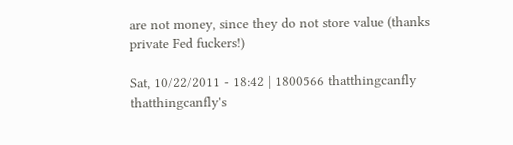are not money, since they do not store value (thanks private Fed fuckers!)

Sat, 10/22/2011 - 18:42 | 1800566 thatthingcanfly
thatthingcanfly's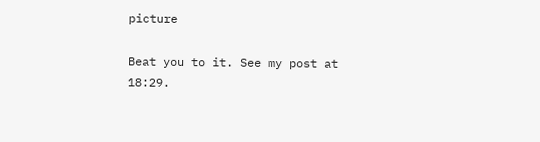picture

Beat you to it. See my post at 18:29.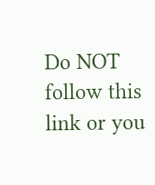Do NOT follow this link or you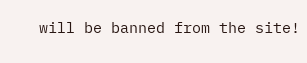will be banned from the site!